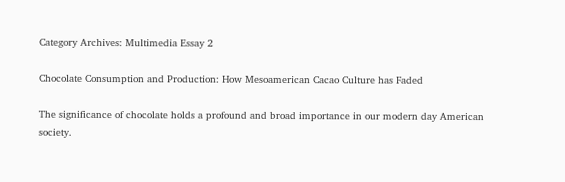Category Archives: Multimedia Essay 2

Chocolate Consumption and Production: How Mesoamerican Cacao Culture has Faded

The significance of chocolate holds a profound and broad importance in our modern day American society.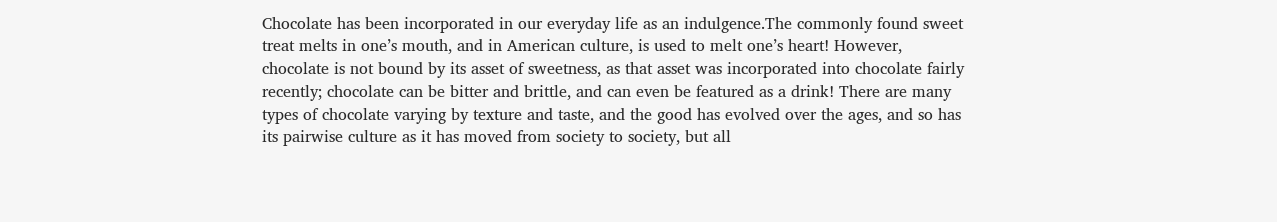Chocolate has been incorporated in our everyday life as an indulgence.The commonly found sweet treat melts in one’s mouth, and in American culture, is used to melt one’s heart! However, chocolate is not bound by its asset of sweetness, as that asset was incorporated into chocolate fairly recently; chocolate can be bitter and brittle, and can even be featured as a drink! There are many types of chocolate varying by texture and taste, and the good has evolved over the ages, and so has its pairwise culture as it has moved from society to society, but all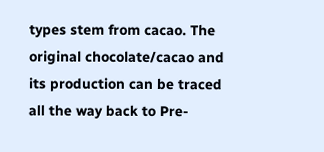types stem from cacao. The original chocolate/cacao and its production can be traced all the way back to Pre-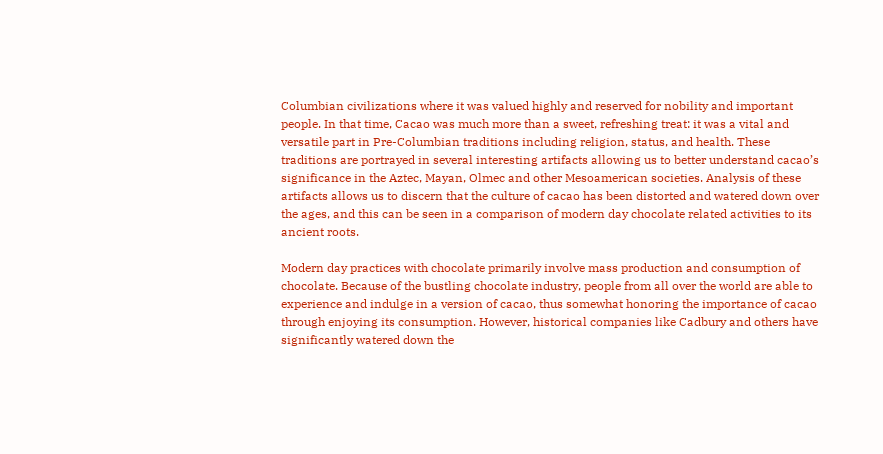Columbian civilizations where it was valued highly and reserved for nobility and important people. In that time, Cacao was much more than a sweet, refreshing treat: it was a vital and versatile part in Pre-Columbian traditions including religion, status, and health. These traditions are portrayed in several interesting artifacts allowing us to better understand cacao’s significance in the Aztec, Mayan, Olmec and other Mesoamerican societies. Analysis of these artifacts allows us to discern that the culture of cacao has been distorted and watered down over the ages, and this can be seen in a comparison of modern day chocolate related activities to its ancient roots.

Modern day practices with chocolate primarily involve mass production and consumption of chocolate. Because of the bustling chocolate industry, people from all over the world are able to experience and indulge in a version of cacao, thus somewhat honoring the importance of cacao through enjoying its consumption. However, historical companies like Cadbury and others have significantly watered down the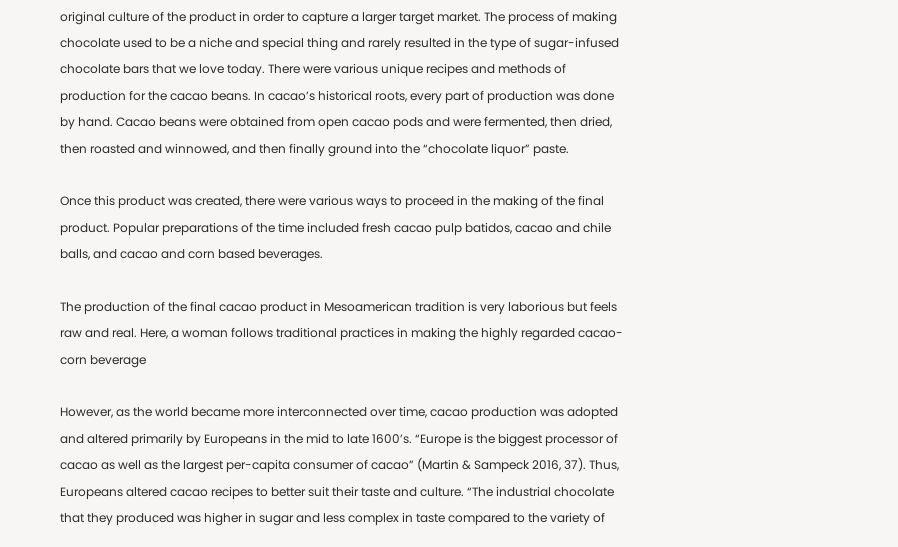original culture of the product in order to capture a larger target market. The process of making chocolate used to be a niche and special thing and rarely resulted in the type of sugar-infused chocolate bars that we love today. There were various unique recipes and methods of production for the cacao beans. In cacao’s historical roots, every part of production was done by hand. Cacao beans were obtained from open cacao pods and were fermented, then dried, then roasted and winnowed, and then finally ground into the “chocolate liquor” paste.

Once this product was created, there were various ways to proceed in the making of the final product. Popular preparations of the time included fresh cacao pulp batidos, cacao and chile balls, and cacao and corn based beverages.

The production of the final cacao product in Mesoamerican tradition is very laborious but feels raw and real. Here, a woman follows traditional practices in making the highly regarded cacao-corn beverage

However, as the world became more interconnected over time, cacao production was adopted and altered primarily by Europeans in the mid to late 1600’s. “Europe is the biggest processor of cacao as well as the largest per-capita consumer of cacao” (Martin & Sampeck 2016, 37). Thus, Europeans altered cacao recipes to better suit their taste and culture. “The industrial chocolate that they produced was higher in sugar and less complex in taste compared to the variety of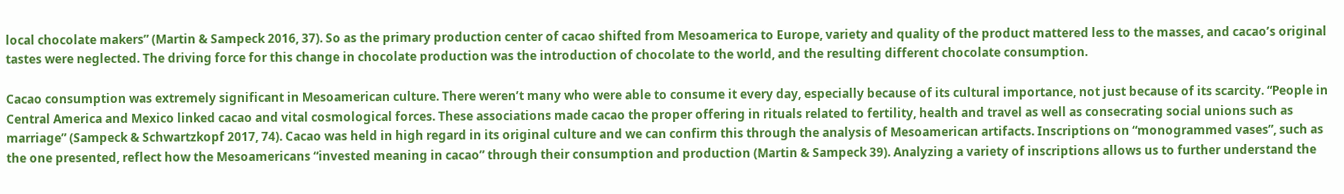local chocolate makers” (Martin & Sampeck 2016, 37). So as the primary production center of cacao shifted from Mesoamerica to Europe, variety and quality of the product mattered less to the masses, and cacao’s original tastes were neglected. The driving force for this change in chocolate production was the introduction of chocolate to the world, and the resulting different chocolate consumption.

Cacao consumption was extremely significant in Mesoamerican culture. There weren’t many who were able to consume it every day, especially because of its cultural importance, not just because of its scarcity. “People in Central America and Mexico linked cacao and vital cosmological forces. These associations made cacao the proper offering in rituals related to fertility, health and travel as well as consecrating social unions such as marriage” (Sampeck & Schwartzkopf 2017, 74). Cacao was held in high regard in its original culture and we can confirm this through the analysis of Mesoamerican artifacts. Inscriptions on “monogrammed vases”, such as the one presented, reflect how the Mesoamericans “invested meaning in cacao” through their consumption and production (Martin & Sampeck 39). Analyzing a variety of inscriptions allows us to further understand the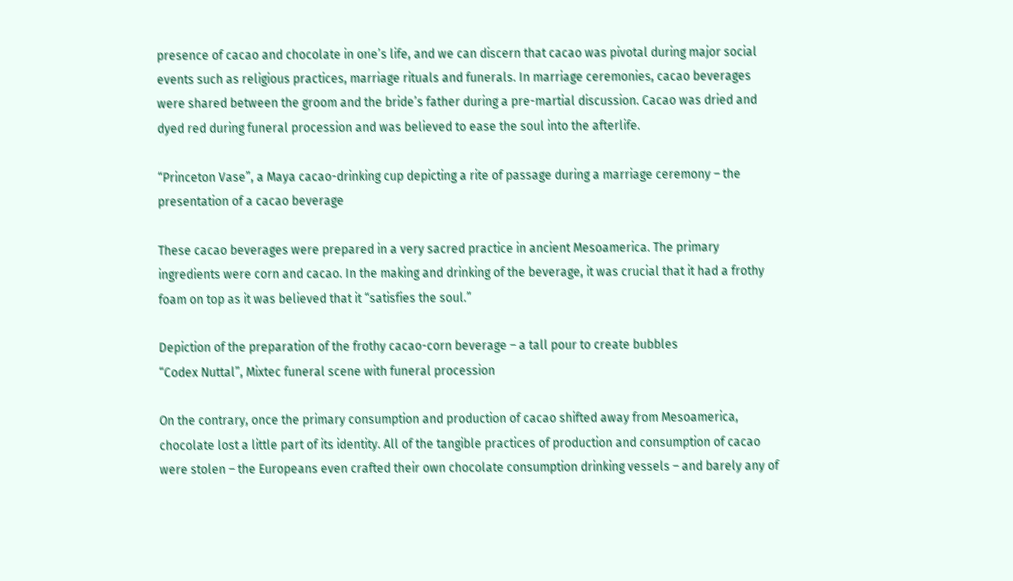presence of cacao and chocolate in one’s life, and we can discern that cacao was pivotal during major social events such as religious practices, marriage rituals and funerals. In marriage ceremonies, cacao beverages were shared between the groom and the bride’s father during a pre-martial discussion. Cacao was dried and dyed red during funeral procession and was believed to ease the soul into the afterlife.

“Princeton Vase”, a Maya cacao-drinking cup depicting a rite of passage during a marriage ceremony – the presentation of a cacao beverage

These cacao beverages were prepared in a very sacred practice in ancient Mesoamerica. The primary ingredients were corn and cacao. In the making and drinking of the beverage, it was crucial that it had a frothy foam on top as it was believed that it “satisfies the soul.”

Depiction of the preparation of the frothy cacao-corn beverage – a tall pour to create bubbles
“Codex Nuttal”, Mixtec funeral scene with funeral procession

On the contrary, once the primary consumption and production of cacao shifted away from Mesoamerica, chocolate lost a little part of its identity. All of the tangible practices of production and consumption of cacao were stolen – the Europeans even crafted their own chocolate consumption drinking vessels – and barely any of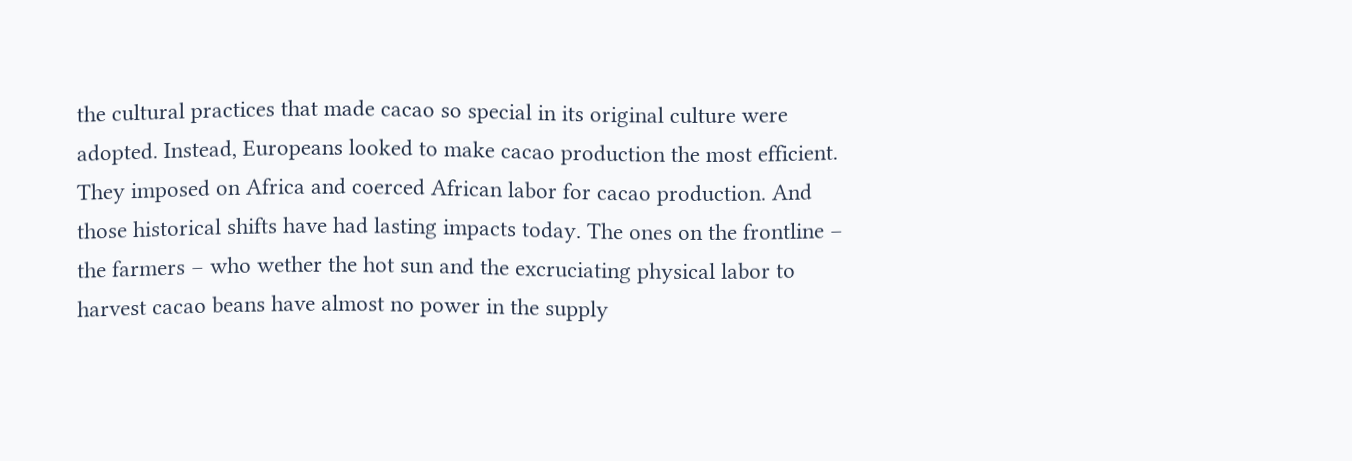the cultural practices that made cacao so special in its original culture were adopted. Instead, Europeans looked to make cacao production the most efficient. They imposed on Africa and coerced African labor for cacao production. And those historical shifts have had lasting impacts today. The ones on the frontline – the farmers – who wether the hot sun and the excruciating physical labor to harvest cacao beans have almost no power in the supply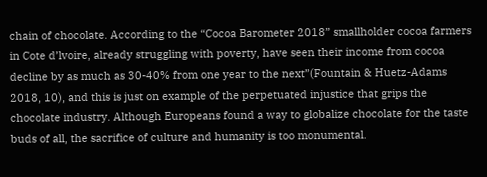chain of chocolate. According to the “Cocoa Barometer 2018” smallholder cocoa farmers in Cote d’lvoire, already struggling with poverty, have seen their income from cocoa decline by as much as 30-40% from one year to the next”(Fountain & Huetz-Adams 2018, 10), and this is just on example of the perpetuated injustice that grips the chocolate industry. Although Europeans found a way to globalize chocolate for the taste buds of all, the sacrifice of culture and humanity is too monumental.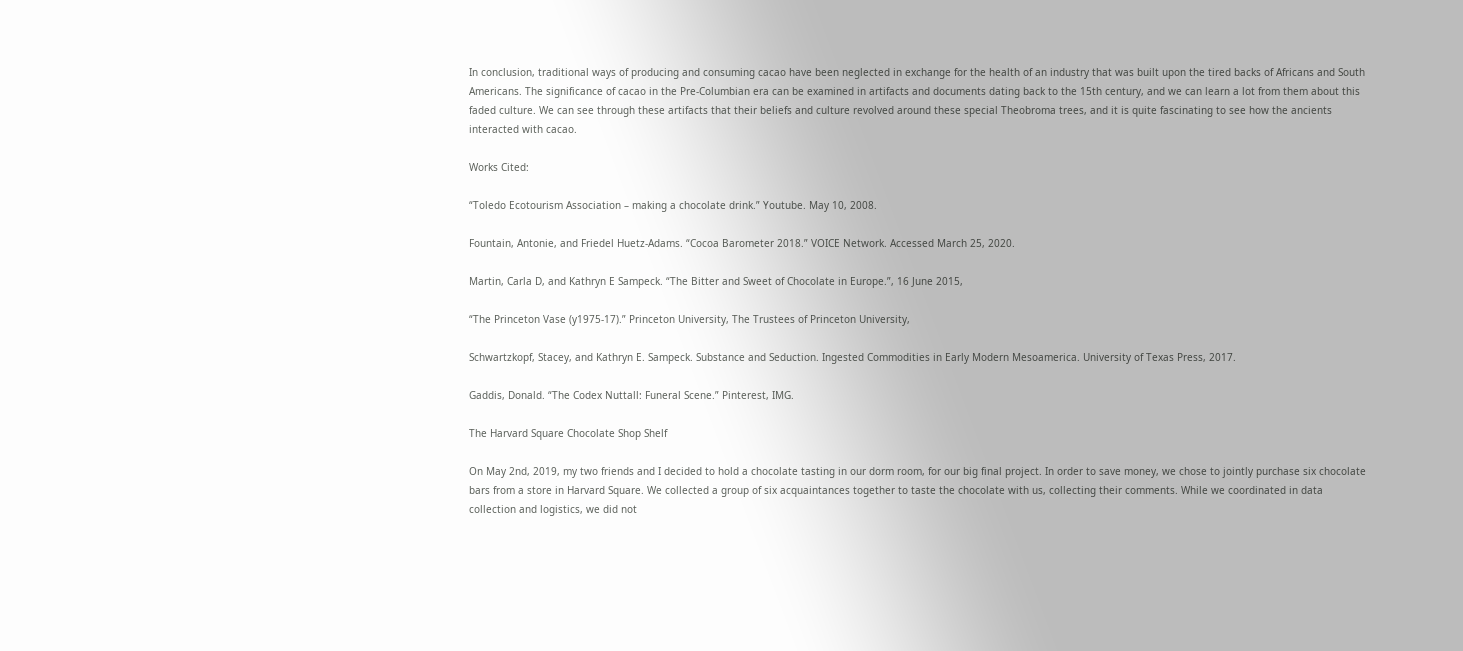In conclusion, traditional ways of producing and consuming cacao have been neglected in exchange for the health of an industry that was built upon the tired backs of Africans and South Americans. The significance of cacao in the Pre-Columbian era can be examined in artifacts and documents dating back to the 15th century, and we can learn a lot from them about this faded culture. We can see through these artifacts that their beliefs and culture revolved around these special Theobroma trees, and it is quite fascinating to see how the ancients interacted with cacao.

Works Cited:

“Toledo Ecotourism Association – making a chocolate drink.” Youtube. May 10, 2008.

Fountain, Antonie, and Friedel Huetz-Adams. “Cocoa Barometer 2018.” VOICE Network. Accessed March 25, 2020.

Martin, Carla D, and Kathryn E Sampeck. “The Bitter and Sweet of Chocolate in Europe.”, 16 June 2015,

“The Princeton Vase (y1975-17).” Princeton University, The Trustees of Princeton University,

Schwartzkopf, Stacey, and Kathryn E. Sampeck. Substance and Seduction. Ingested Commodities in Early Modern Mesoamerica. University of Texas Press, 2017.

Gaddis, Donald. “The Codex Nuttall: Funeral Scene.” Pinterest, IMG.

The Harvard Square Chocolate Shop Shelf

On May 2nd, 2019, my two friends and I decided to hold a chocolate tasting in our dorm room, for our big final project. In order to save money, we chose to jointly purchase six chocolate bars from a store in Harvard Square. We collected a group of six acquaintances together to taste the chocolate with us, collecting their comments. While we coordinated in data collection and logistics, we did not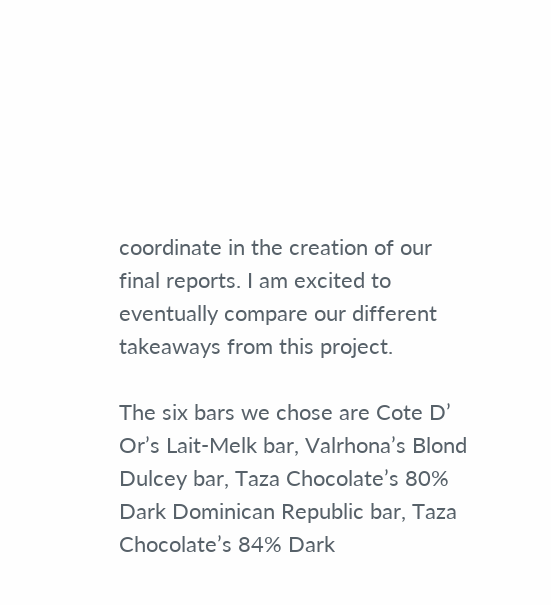coordinate in the creation of our final reports. I am excited to eventually compare our different takeaways from this project.

The six bars we chose are Cote D’ Or’s Lait-Melk bar, Valrhona’s Blond Dulcey bar, Taza Chocolate’s 80% Dark Dominican Republic bar, Taza Chocolate’s 84% Dark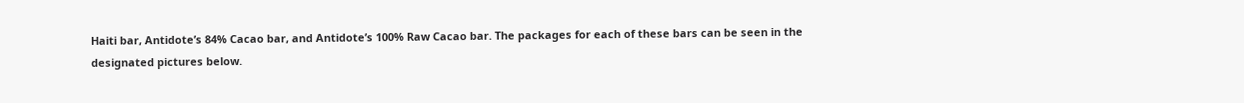Haiti bar, Antidote’s 84% Cacao bar, and Antidote’s 100% Raw Cacao bar. The packages for each of these bars can be seen in the designated pictures below.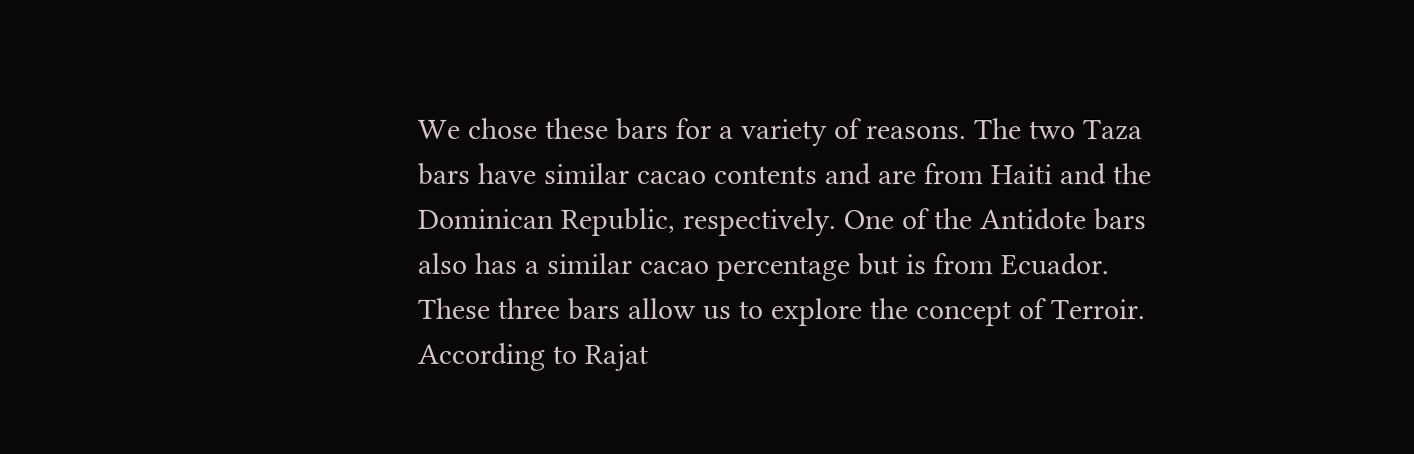We chose these bars for a variety of reasons. The two Taza bars have similar cacao contents and are from Haiti and the Dominican Republic, respectively. One of the Antidote bars also has a similar cacao percentage but is from Ecuador. These three bars allow us to explore the concept of Terroir. According to Rajat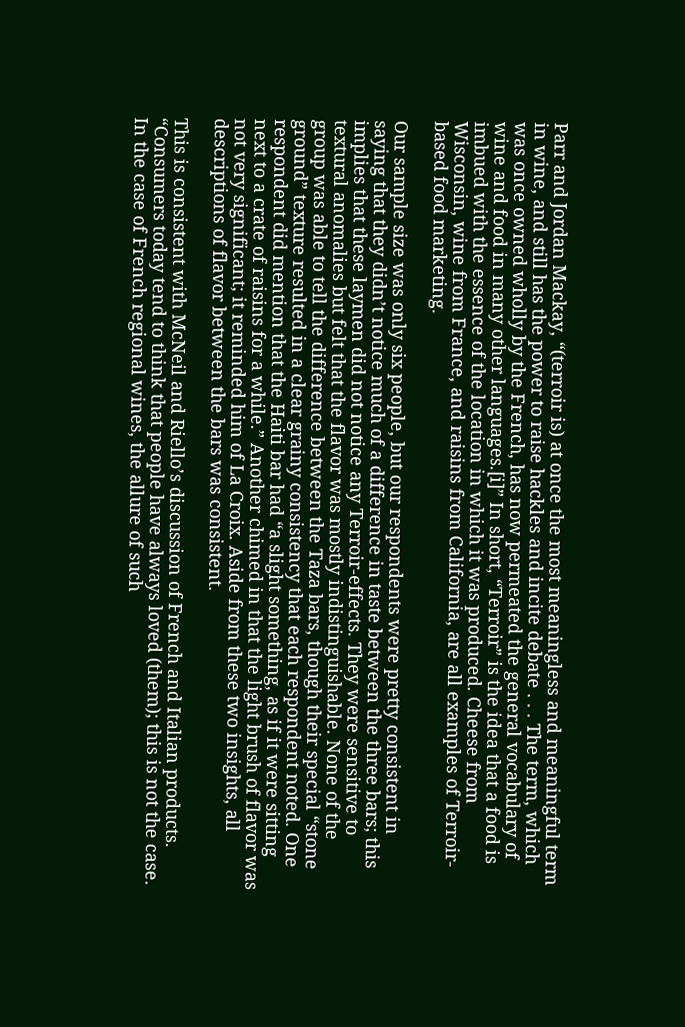Parr and Jordan Mackay, “(terroir is) at once the most meaningless and meaningful term in wine, and still has the power to raise hackles and incite debate . . . The term, which was once owned wholly by the French, has now permeated the general vocabulary of wine and food in many other languages.[i]” In short, “Terroir” is the idea that a food is imbued with the essence of the location in which it was produced. Cheese from Wisconsin, wine from France, and raisins from California, are all examples of Terroir-based food marketing.

Our sample size was only six people, but our respondents were pretty consistent in saying that they didn’t notice much of a difference in taste between the three bars; this implies that these laymen did not notice any Terroir-effects. They were sensitive to textural anomalies but felt that the flavor was mostly indistinguishable. None of the group was able to tell the difference between the Taza bars, though their special “stone ground” texture resulted in a clear grainy consistency that each respondent noted. One respondent did mention that the Haiti bar had “a slight something, as if it were sitting next to a crate of raisins for a while.” Another chimed in that the light brush of flavor was not very significant; it reminded him of La Croix. Aside from these two insights, all descriptions of flavor between the bars was consistent.

This is consistent with McNeil and Riello’s discussion of French and Italian products. “Consumers today tend to think that people have always loved (them); this is not the case. In the case of French regional wines, the allure of such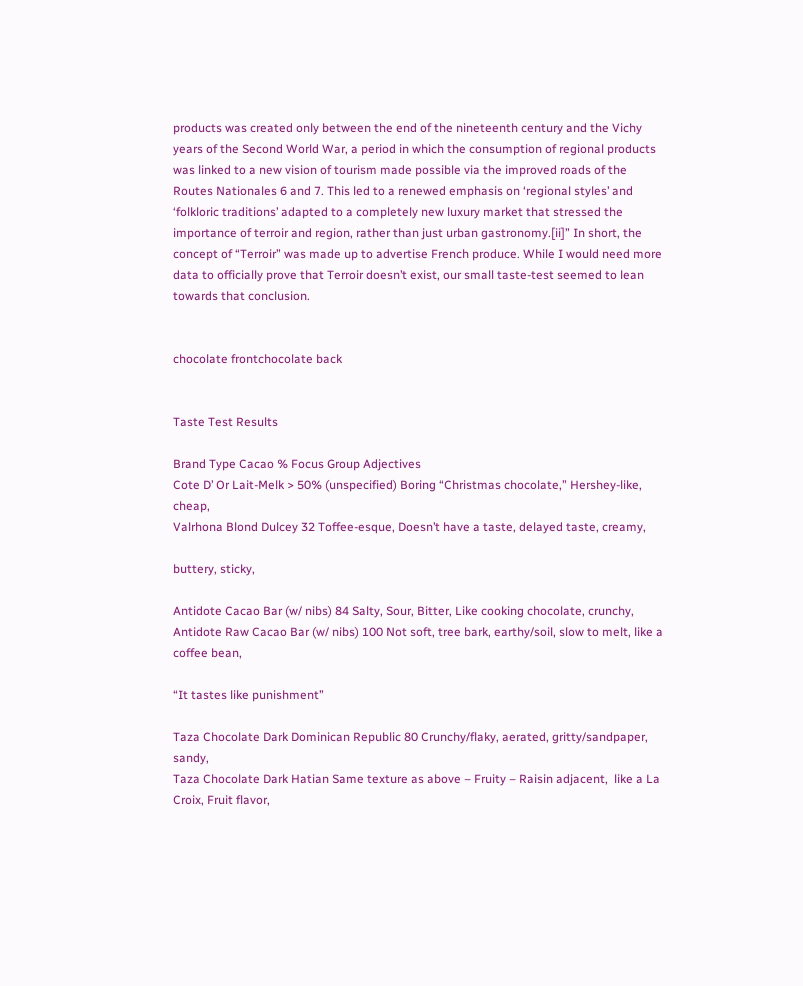products was created only between the end of the nineteenth century and the Vichy years of the Second World War, a period in which the consumption of regional products was linked to a new vision of tourism made possible via the improved roads of the Routes Nationales 6 and 7. This led to a renewed emphasis on ‘regional styles’ and ‘folkloric traditions’ adapted to a completely new luxury market that stressed the importance of terroir and region, rather than just urban gastronomy.[ii]” In short, the concept of “Terroir” was made up to advertise French produce. While I would need more data to officially prove that Terroir doesn’t exist, our small taste-test seemed to lean towards that conclusion.


chocolate frontchocolate back


Taste Test Results

Brand Type Cacao % Focus Group Adjectives
Cote D’ Or Lait-Melk > 50% (unspecified) Boring “Christmas chocolate,” Hershey-like, cheap,
Valrhona Blond Dulcey 32 Toffee-esque, Doesn’t have a taste, delayed taste, creamy,

buttery, sticky,

Antidote Cacao Bar (w/ nibs) 84 Salty, Sour, Bitter, Like cooking chocolate, crunchy,
Antidote Raw Cacao Bar (w/ nibs) 100 Not soft, tree bark, earthy/soil, slow to melt, like a coffee bean,

“It tastes like punishment”

Taza Chocolate Dark Dominican Republic 80 Crunchy/flaky, aerated, gritty/sandpaper, sandy,
Taza Chocolate Dark Hatian Same texture as above – Fruity – Raisin adjacent,  like a La Croix, Fruit flavor,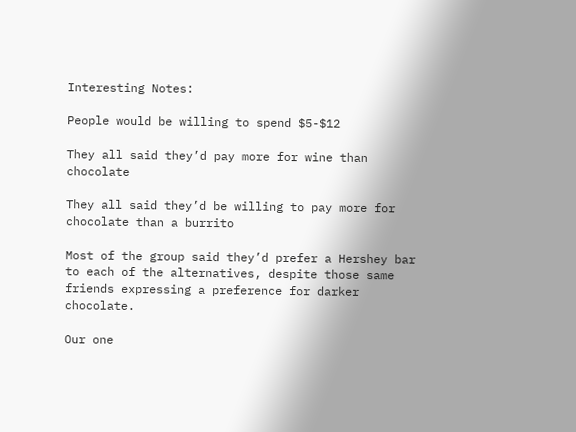Interesting Notes:

People would be willing to spend $5-$12

They all said they’d pay more for wine than chocolate

They all said they’d be willing to pay more for chocolate than a burrito

Most of the group said they’d prefer a Hershey bar to each of the alternatives, despite those same friends expressing a preference for darker chocolate.

Our one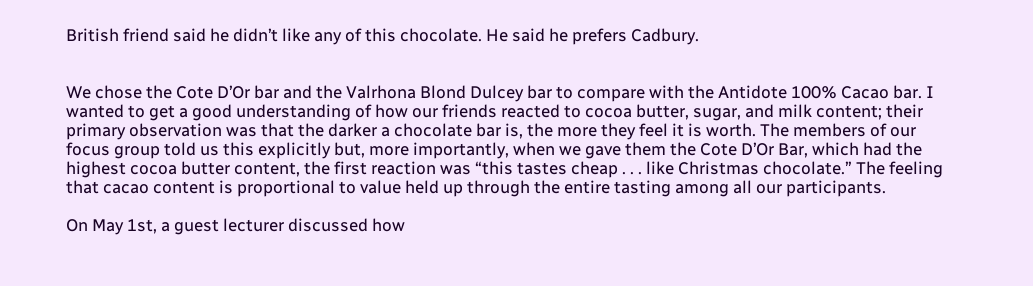British friend said he didn’t like any of this chocolate. He said he prefers Cadbury.


We chose the Cote D’Or bar and the Valrhona Blond Dulcey bar to compare with the Antidote 100% Cacao bar. I wanted to get a good understanding of how our friends reacted to cocoa butter, sugar, and milk content; their primary observation was that the darker a chocolate bar is, the more they feel it is worth. The members of our focus group told us this explicitly but, more importantly, when we gave them the Cote D’Or Bar, which had the highest cocoa butter content, the first reaction was “this tastes cheap . . . like Christmas chocolate.” The feeling that cacao content is proportional to value held up through the entire tasting among all our participants.

On May 1st, a guest lecturer discussed how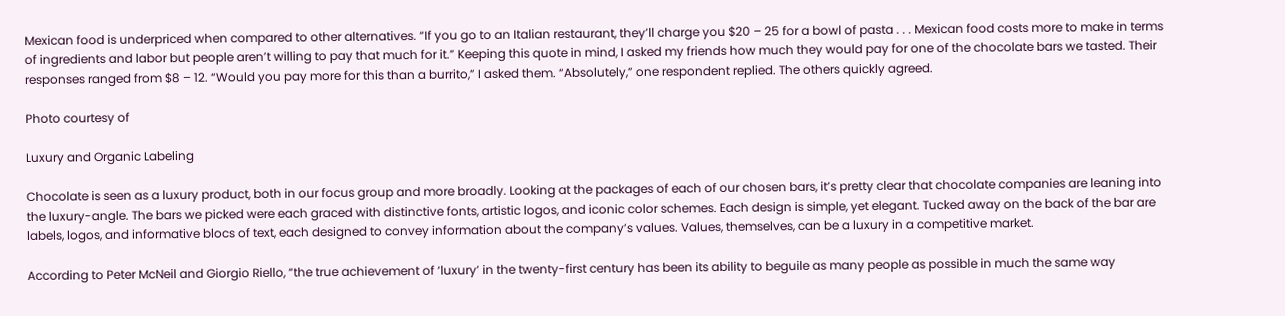Mexican food is underpriced when compared to other alternatives. “If you go to an Italian restaurant, they’ll charge you $20 – 25 for a bowl of pasta . . . Mexican food costs more to make in terms of ingredients and labor but people aren’t willing to pay that much for it.” Keeping this quote in mind, I asked my friends how much they would pay for one of the chocolate bars we tasted. Their responses ranged from $8 – 12. “Would you pay more for this than a burrito,” I asked them. “Absolutely,” one respondent replied. The others quickly agreed.

Photo courtesy of

Luxury and Organic Labeling

Chocolate is seen as a luxury product, both in our focus group and more broadly. Looking at the packages of each of our chosen bars, it’s pretty clear that chocolate companies are leaning into the luxury-angle. The bars we picked were each graced with distinctive fonts, artistic logos, and iconic color schemes. Each design is simple, yet elegant. Tucked away on the back of the bar are labels, logos, and informative blocs of text, each designed to convey information about the company’s values. Values, themselves, can be a luxury in a competitive market.

According to Peter McNeil and Giorgio Riello, “the true achievement of ‘luxury’ in the twenty-first century has been its ability to beguile as many people as possible in much the same way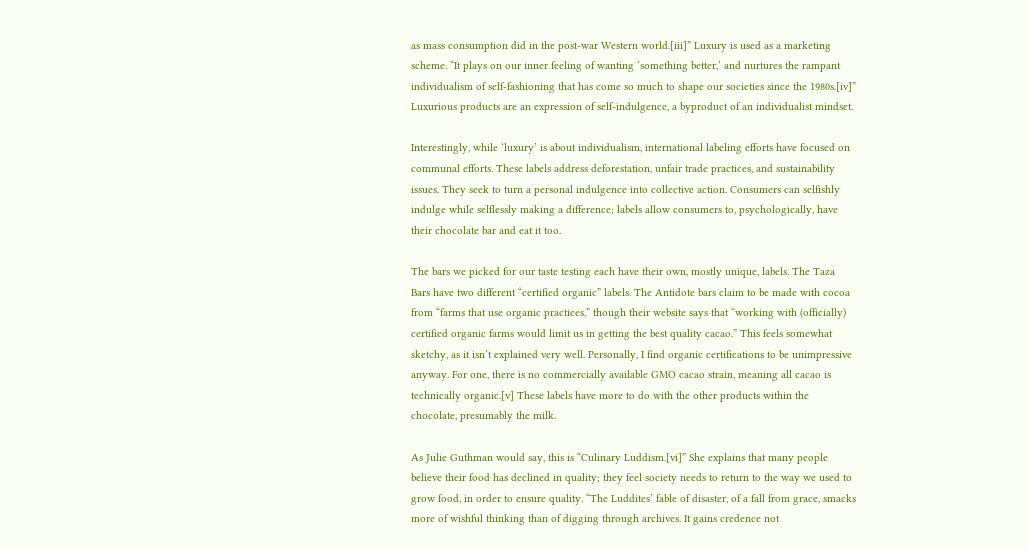as mass consumption did in the post-war Western world.[iii]” Luxury is used as a marketing scheme. “It plays on our inner feeling of wanting ‘something better,’ and nurtures the rampant individualism of self-fashioning that has come so much to shape our societies since the 1980s.[iv]” Luxurious products are an expression of self-indulgence, a byproduct of an individualist mindset.

Interestingly, while ‘luxury’ is about individualism, international labeling efforts have focused on communal efforts. These labels address deforestation, unfair trade practices, and sustainability issues. They seek to turn a personal indulgence into collective action. Consumers can selfishly indulge while selflessly making a difference; labels allow consumers to, psychologically, have their chocolate bar and eat it too.

The bars we picked for our taste testing each have their own, mostly unique, labels. The Taza Bars have two different “certified organic” labels. The Antidote bars claim to be made with cocoa from “farms that use organic practices,” though their website says that “working with (officially) certified organic farms would limit us in getting the best quality cacao.” This feels somewhat sketchy, as it isn’t explained very well. Personally, I find organic certifications to be unimpressive anyway. For one, there is no commercially available GMO cacao strain, meaning all cacao is technically organic.[v] These labels have more to do with the other products within the chocolate, presumably the milk.

As Julie Guthman would say, this is “Culinary Luddism.[vi]” She explains that many people believe their food has declined in quality; they feel society needs to return to the way we used to grow food, in order to ensure quality. “The Luddites’ fable of disaster, of a fall from grace, smacks more of wishful thinking than of digging through archives. It gains credence not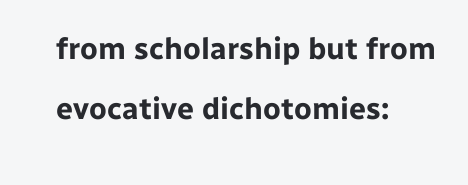from scholarship but from evocative dichotomies: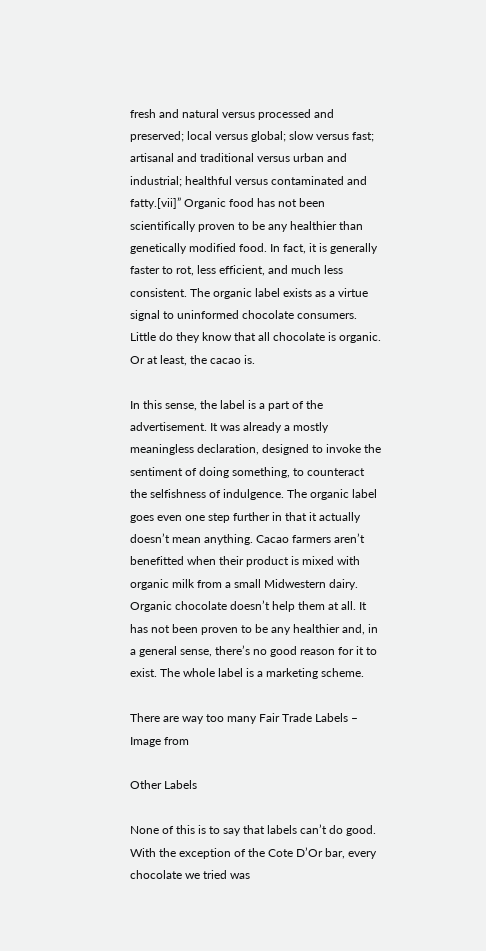fresh and natural versus processed and preserved; local versus global; slow versus fast; artisanal and traditional versus urban and industrial; healthful versus contaminated and fatty.[vii]” Organic food has not been scientifically proven to be any healthier than genetically modified food. In fact, it is generally faster to rot, less efficient, and much less consistent. The organic label exists as a virtue signal to uninformed chocolate consumers. Little do they know that all chocolate is organic. Or at least, the cacao is.

In this sense, the label is a part of the advertisement. It was already a mostly meaningless declaration, designed to invoke the sentiment of doing something, to counteract the selfishness of indulgence. The organic label goes even one step further in that it actually doesn’t mean anything. Cacao farmers aren’t benefitted when their product is mixed with organic milk from a small Midwestern dairy. Organic chocolate doesn’t help them at all. It has not been proven to be any healthier and, in a general sense, there’s no good reason for it to exist. The whole label is a marketing scheme.

There are way too many Fair Trade Labels – Image from

Other Labels

None of this is to say that labels can’t do good. With the exception of the Cote D’Or bar, every chocolate we tried was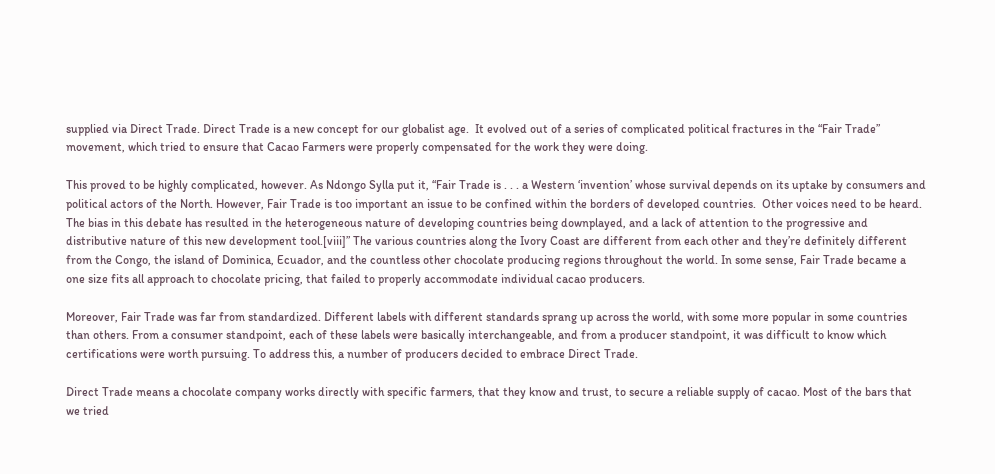supplied via Direct Trade. Direct Trade is a new concept for our globalist age.  It evolved out of a series of complicated political fractures in the “Fair Trade” movement, which tried to ensure that Cacao Farmers were properly compensated for the work they were doing.

This proved to be highly complicated, however. As Ndongo Sylla put it, “Fair Trade is . . . a Western ‘invention’ whose survival depends on its uptake by consumers and political actors of the North. However, Fair Trade is too important an issue to be confined within the borders of developed countries.  Other voices need to be heard. The bias in this debate has resulted in the heterogeneous nature of developing countries being downplayed, and a lack of attention to the progressive and distributive nature of this new development tool.[viii]” The various countries along the Ivory Coast are different from each other and they’re definitely different from the Congo, the island of Dominica, Ecuador, and the countless other chocolate producing regions throughout the world. In some sense, Fair Trade became a one size fits all approach to chocolate pricing, that failed to properly accommodate individual cacao producers.

Moreover, Fair Trade was far from standardized. Different labels with different standards sprang up across the world, with some more popular in some countries than others. From a consumer standpoint, each of these labels were basically interchangeable, and from a producer standpoint, it was difficult to know which certifications were worth pursuing. To address this, a number of producers decided to embrace Direct Trade.

Direct Trade means a chocolate company works directly with specific farmers, that they know and trust, to secure a reliable supply of cacao. Most of the bars that we tried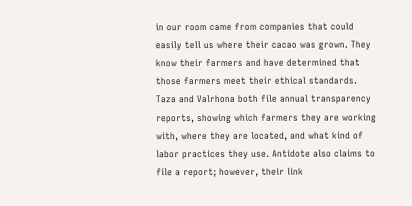in our room came from companies that could easily tell us where their cacao was grown. They know their farmers and have determined that those farmers meet their ethical standards. Taza and Valrhona both file annual transparency reports, showing which farmers they are working with, where they are located, and what kind of labor practices they use. Antidote also claims to file a report; however, their link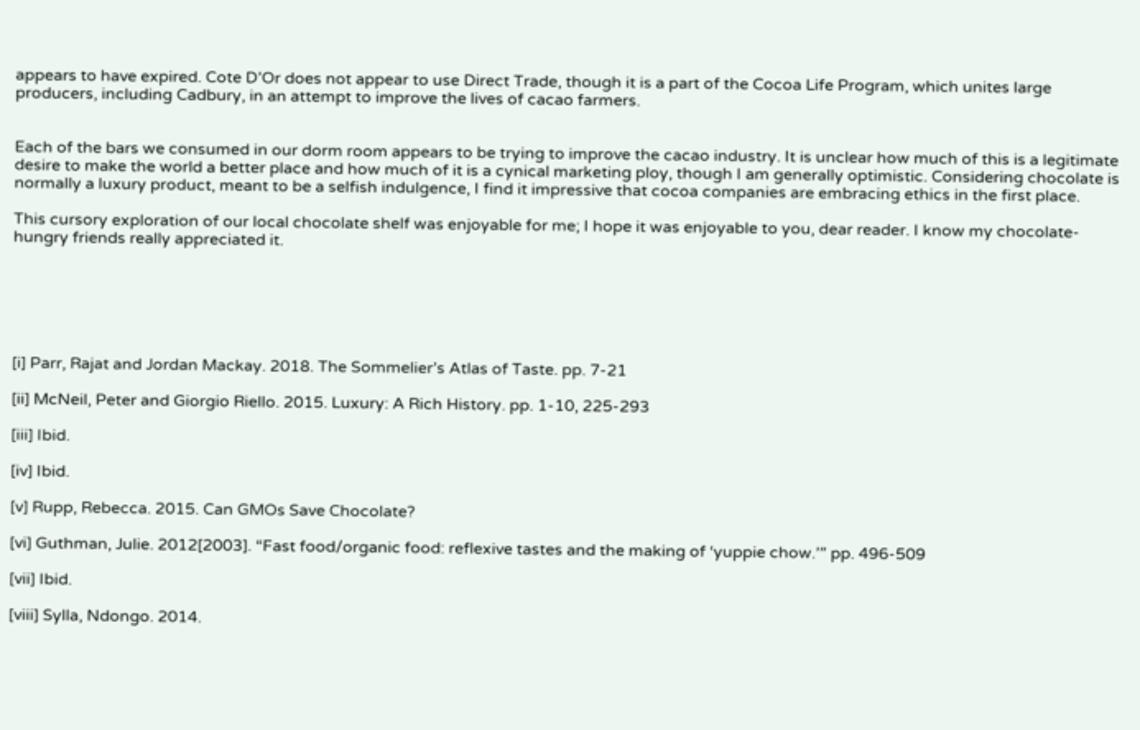appears to have expired. Cote D’Or does not appear to use Direct Trade, though it is a part of the Cocoa Life Program, which unites large producers, including Cadbury, in an attempt to improve the lives of cacao farmers.


Each of the bars we consumed in our dorm room appears to be trying to improve the cacao industry. It is unclear how much of this is a legitimate desire to make the world a better place and how much of it is a cynical marketing ploy, though I am generally optimistic. Considering chocolate is normally a luxury product, meant to be a selfish indulgence, I find it impressive that cocoa companies are embracing ethics in the first place.

This cursory exploration of our local chocolate shelf was enjoyable for me; I hope it was enjoyable to you, dear reader. I know my chocolate-hungry friends really appreciated it.






[i] Parr, Rajat and Jordan Mackay. 2018. The Sommelier’s Atlas of Taste. pp. 7-21

[ii] McNeil, Peter and Giorgio Riello. 2015. Luxury: A Rich History. pp. 1-10, 225-293

[iii] Ibid.

[iv] Ibid.

[v] Rupp, Rebecca. 2015. Can GMOs Save Chocolate?

[vi] Guthman, Julie. 2012[2003]. “Fast food/organic food: reflexive tastes and the making of ‘yuppie chow.’” pp. 496-509

[vii] Ibid.

[viii] Sylla, Ndongo. 2014.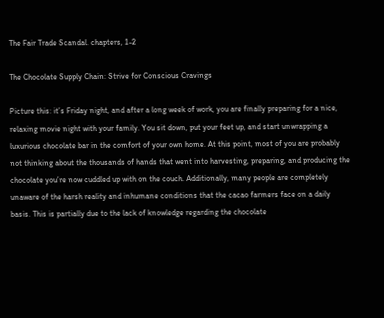The Fair Trade Scandal. chapters, 1-2

The Chocolate Supply Chain: Strive for Conscious Cravings

Picture this: it’s Friday night, and after a long week of work, you are finally preparing for a nice, relaxing movie night with your family. You sit down, put your feet up, and start unwrapping a luxurious chocolate bar in the comfort of your own home. At this point, most of you are probably not thinking about the thousands of hands that went into harvesting, preparing, and producing the chocolate you’re now cuddled up with on the couch. Additionally, many people are completely unaware of the harsh reality and inhumane conditions that the cacao farmers face on a daily basis. This is partially due to the lack of knowledge regarding the chocolate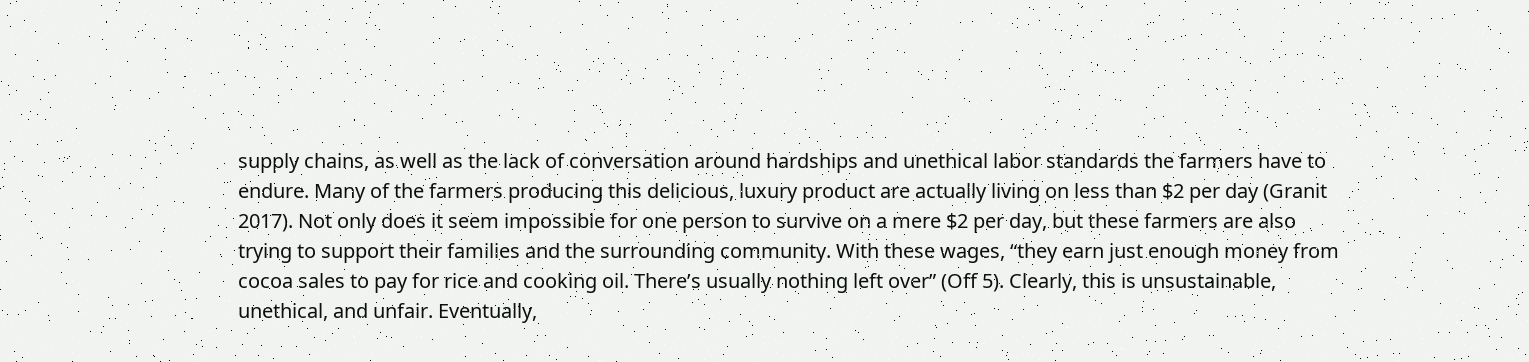supply chains, as well as the lack of conversation around hardships and unethical labor standards the farmers have to endure. Many of the farmers producing this delicious, luxury product are actually living on less than $2 per day (Granit 2017). Not only does it seem impossible for one person to survive on a mere $2 per day, but these farmers are also trying to support their families and the surrounding community. With these wages, “they earn just enough money from cocoa sales to pay for rice and cooking oil. There’s usually nothing left over” (Off 5). Clearly, this is unsustainable, unethical, and unfair. Eventually,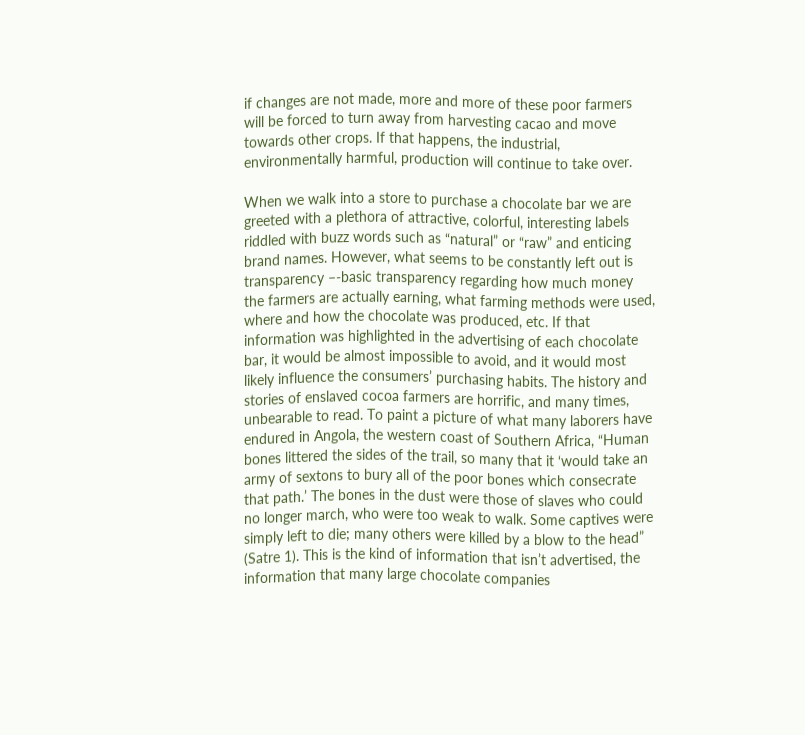if changes are not made, more and more of these poor farmers will be forced to turn away from harvesting cacao and move towards other crops. If that happens, the industrial, environmentally harmful, production will continue to take over.

When we walk into a store to purchase a chocolate bar we are greeted with a plethora of attractive, colorful, interesting labels riddled with buzz words such as “natural” or “raw” and enticing brand names. However, what seems to be constantly left out is transparency –-basic transparency regarding how much money the farmers are actually earning, what farming methods were used, where and how the chocolate was produced, etc. If that information was highlighted in the advertising of each chocolate bar, it would be almost impossible to avoid, and it would most likely influence the consumers’ purchasing habits. The history and stories of enslaved cocoa farmers are horrific, and many times, unbearable to read. To paint a picture of what many laborers have endured in Angola, the western coast of Southern Africa, “Human bones littered the sides of the trail, so many that it ‘would take an army of sextons to bury all of the poor bones which consecrate that path.’ The bones in the dust were those of slaves who could no longer march, who were too weak to walk. Some captives were simply left to die; many others were killed by a blow to the head” (Satre 1). This is the kind of information that isn’t advertised, the information that many large chocolate companies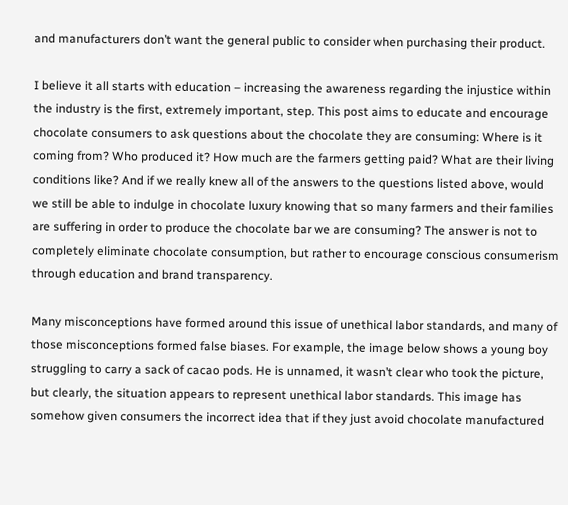and manufacturers don’t want the general public to consider when purchasing their product.

I believe it all starts with education – increasing the awareness regarding the injustice within the industry is the first, extremely important, step. This post aims to educate and encourage chocolate consumers to ask questions about the chocolate they are consuming: Where is it coming from? Who produced it? How much are the farmers getting paid? What are their living conditions like? And if we really knew all of the answers to the questions listed above, would we still be able to indulge in chocolate luxury knowing that so many farmers and their families are suffering in order to produce the chocolate bar we are consuming? The answer is not to completely eliminate chocolate consumption, but rather to encourage conscious consumerism through education and brand transparency.

Many misconceptions have formed around this issue of unethical labor standards, and many of those misconceptions formed false biases. For example, the image below shows a young boy struggling to carry a sack of cacao pods. He is unnamed, it wasn’t clear who took the picture, but clearly, the situation appears to represent unethical labor standards. This image has somehow given consumers the incorrect idea that if they just avoid chocolate manufactured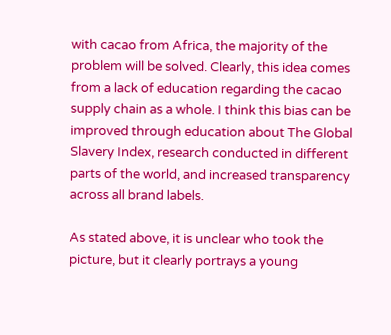with cacao from Africa, the majority of the problem will be solved. Clearly, this idea comes from a lack of education regarding the cacao supply chain as a whole. I think this bias can be improved through education about The Global Slavery Index, research conducted in different parts of the world, and increased transparency across all brand labels.

As stated above, it is unclear who took the picture, but it clearly portrays a young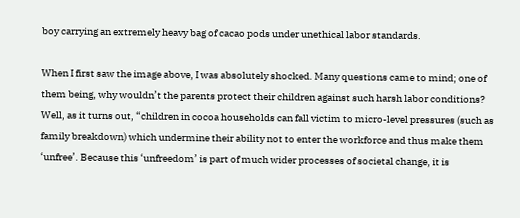boy carrying an extremely heavy bag of cacao pods under unethical labor standards.

When I first saw the image above, I was absolutely shocked. Many questions came to mind; one of them being, why wouldn’t the parents protect their children against such harsh labor conditions? Well, as it turns out, “children in cocoa households can fall victim to micro-level pressures (such as family breakdown) which undermine their ability not to enter the workforce and thus make them ‘unfree’. Because this ‘unfreedom’ is part of much wider processes of societal change, it is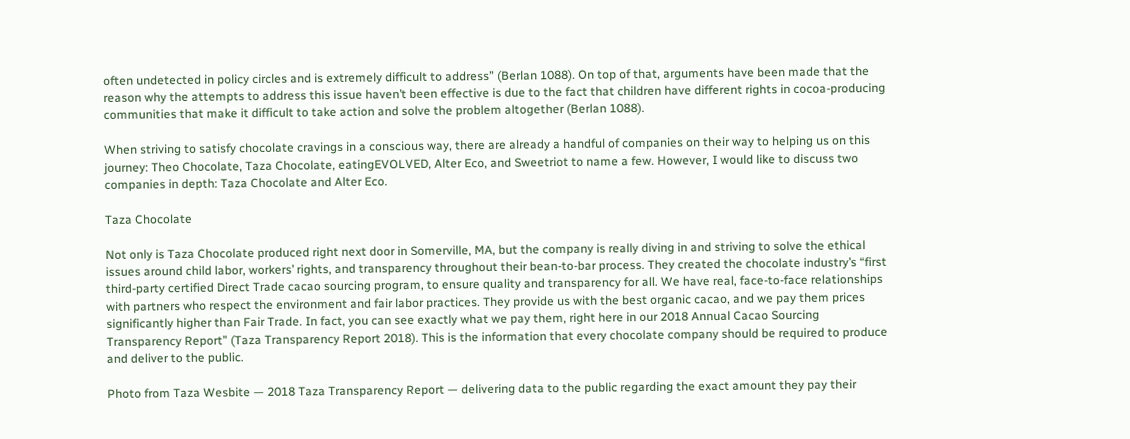often undetected in policy circles and is extremely difficult to address” (Berlan 1088). On top of that, arguments have been made that the reason why the attempts to address this issue haven’t been effective is due to the fact that children have different rights in cocoa-producing communities that make it difficult to take action and solve the problem altogether (Berlan 1088).

When striving to satisfy chocolate cravings in a conscious way, there are already a handful of companies on their way to helping us on this journey: Theo Chocolate, Taza Chocolate, eatingEVOLVED, Alter Eco, and Sweetriot to name a few. However, I would like to discuss two companies in depth: Taza Chocolate and Alter Eco.

Taza Chocolate

Not only is Taza Chocolate produced right next door in Somerville, MA, but the company is really diving in and striving to solve the ethical issues around child labor, workers’ rights, and transparency throughout their bean-to-bar process. They created the chocolate industry’s “first third-party certified Direct Trade cacao sourcing program, to ensure quality and transparency for all. We have real, face-to-face relationships with partners who respect the environment and fair labor practices. They provide us with the best organic cacao, and we pay them prices significantly higher than Fair Trade. In fact, you can see exactly what we pay them, right here in our 2018 Annual Cacao Sourcing Transparency Report” (Taza Transparency Report 2018). This is the information that every chocolate company should be required to produce and deliver to the public.

Photo from Taza Wesbite — 2018 Taza Transparency Report — delivering data to the public regarding the exact amount they pay their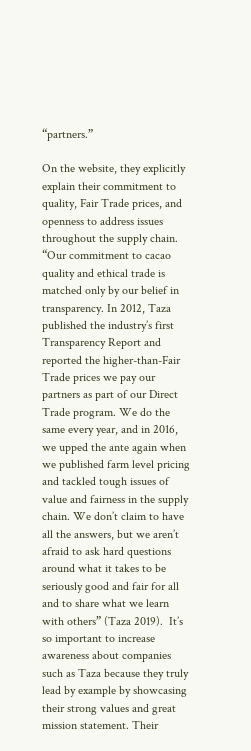“partners.”

On the website, they explicitly explain their commitment to quality, Fair Trade prices, and openness to address issues throughout the supply chain. “Our commitment to cacao quality and ethical trade is matched only by our belief in transparency. In 2012, Taza published the industry’s first Transparency Report and reported the higher-than-Fair Trade prices we pay our partners as part of our Direct Trade program. We do the same every year, and in 2016, we upped the ante again when we published farm level pricing and tackled tough issues of value and fairness in the supply chain. We don’t claim to have all the answers, but we aren’t afraid to ask hard questions around what it takes to be seriously good and fair for all and to share what we learn with others” (Taza 2019).  It’s so important to increase awareness about companies such as Taza because they truly lead by example by showcasing their strong values and great mission statement. Their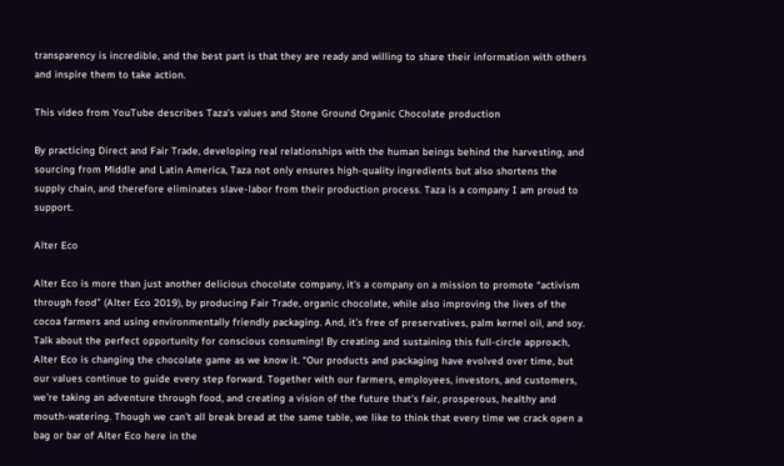transparency is incredible, and the best part is that they are ready and willing to share their information with others and inspire them to take action.

This video from YouTube describes Taza’s values and Stone Ground Organic Chocolate production

By practicing Direct and Fair Trade, developing real relationships with the human beings behind the harvesting, and sourcing from Middle and Latin America, Taza not only ensures high-quality ingredients but also shortens the supply chain, and therefore eliminates slave-labor from their production process. Taza is a company I am proud to support.

Alter Eco

Alter Eco is more than just another delicious chocolate company, it’s a company on a mission to promote “activism through food” (Alter Eco 2019), by producing Fair Trade, organic chocolate, while also improving the lives of the cocoa farmers and using environmentally friendly packaging. And, it’s free of preservatives, palm kernel oil, and soy. Talk about the perfect opportunity for conscious consuming! By creating and sustaining this full-circle approach, Alter Eco is changing the chocolate game as we know it. “Our products and packaging have evolved over time, but our values continue to guide every step forward. Together with our farmers, employees, investors, and customers, we’re taking an adventure through food, and creating a vision of the future that’s fair, prosperous, healthy and mouth-watering. Though we can’t all break bread at the same table, we like to think that every time we crack open a bag or bar of Alter Eco here in the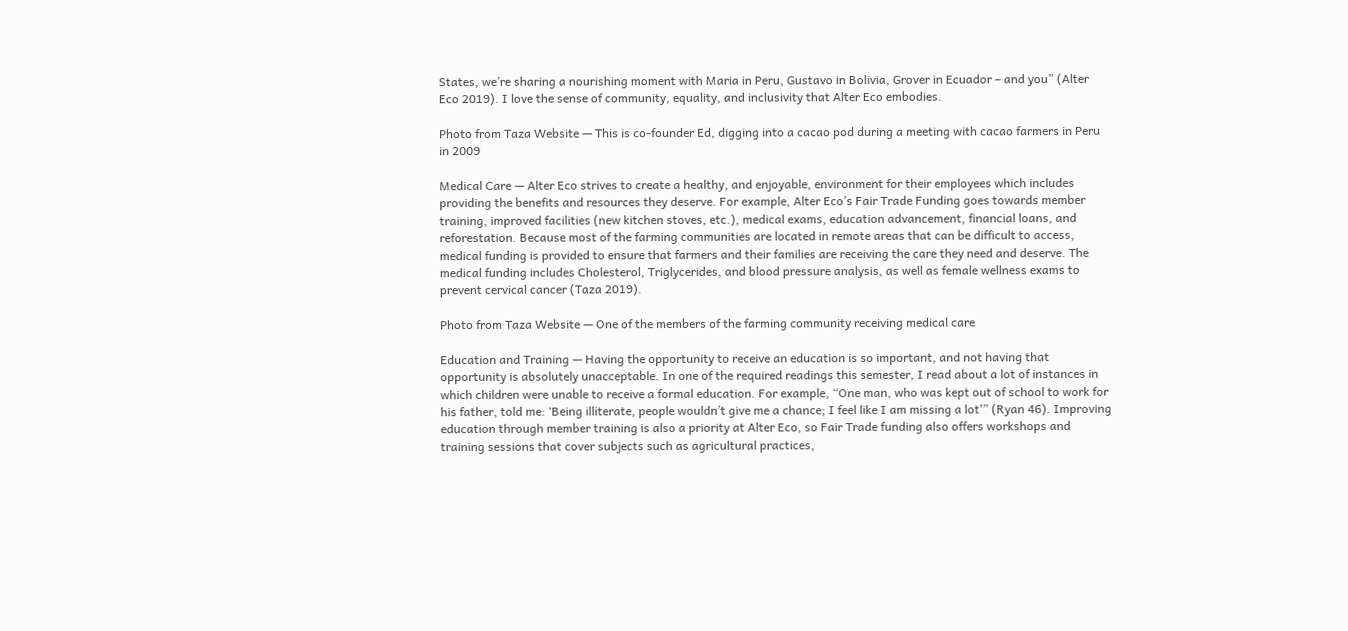States, we’re sharing a nourishing moment with Maria in Peru, Gustavo in Bolivia, Grover in Ecuador – and you” (Alter Eco 2019). I love the sense of community, equality, and inclusivity that Alter Eco embodies.

Photo from Taza Website — This is co-founder Ed, digging into a cacao pod during a meeting with cacao farmers in Peru in 2009

Medical Care — Alter Eco strives to create a healthy, and enjoyable, environment for their employees which includes providing the benefits and resources they deserve. For example, Alter Eco’s Fair Trade Funding goes towards member training, improved facilities (new kitchen stoves, etc.), medical exams, education advancement, financial loans, and reforestation. Because most of the farming communities are located in remote areas that can be difficult to access, medical funding is provided to ensure that farmers and their families are receiving the care they need and deserve. The medical funding includes Cholesterol, Triglycerides, and blood pressure analysis, as well as female wellness exams to prevent cervical cancer (Taza 2019).

Photo from Taza Website — One of the members of the farming community receiving medical care

Education and Training — Having the opportunity to receive an education is so important, and not having that opportunity is absolutely unacceptable. In one of the required readings this semester, I read about a lot of instances in which children were unable to receive a formal education. For example, “One man, who was kept out of school to work for his father, told me: ‘Being illiterate, people wouldn’t give me a chance; I feel like I am missing a lot’” (Ryan 46). Improving education through member training is also a priority at Alter Eco, so Fair Trade funding also offers workshops and training sessions that cover subjects such as agricultural practices,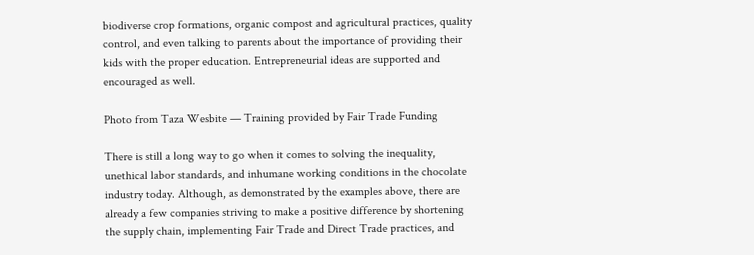biodiverse crop formations, organic compost and agricultural practices, quality control, and even talking to parents about the importance of providing their kids with the proper education. Entrepreneurial ideas are supported and encouraged as well.

Photo from Taza Wesbite — Training provided by Fair Trade Funding

There is still a long way to go when it comes to solving the inequality, unethical labor standards, and inhumane working conditions in the chocolate industry today. Although, as demonstrated by the examples above, there are already a few companies striving to make a positive difference by shortening the supply chain, implementing Fair Trade and Direct Trade practices, and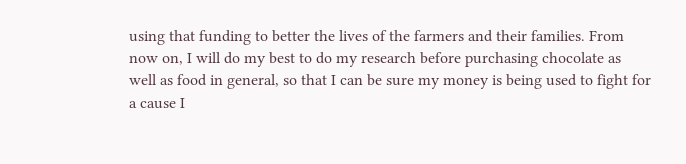using that funding to better the lives of the farmers and their families. From now on, I will do my best to do my research before purchasing chocolate as well as food in general, so that I can be sure my money is being used to fight for a cause I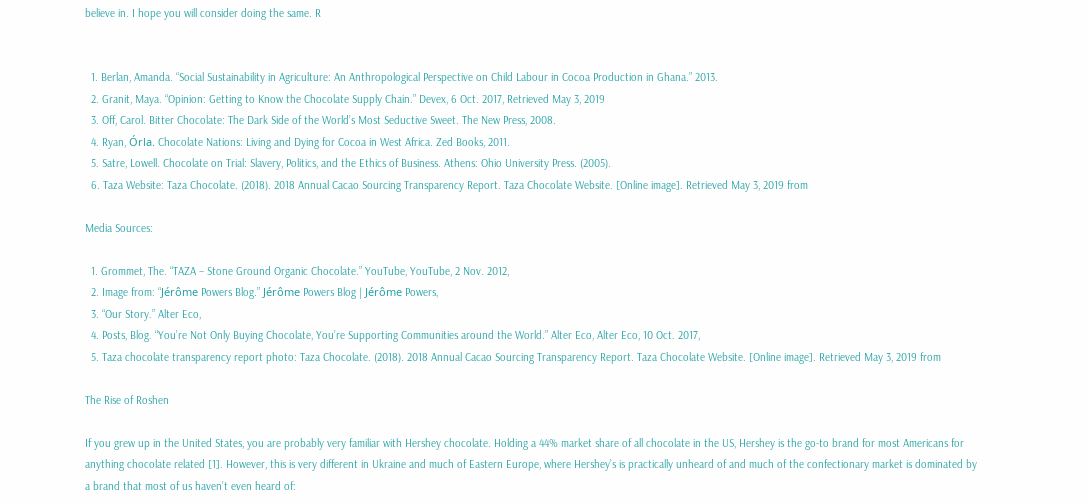believe in. I hope you will consider doing the same. R


  1. Berlan, Amanda. “Social Sustainability in Agriculture: An Anthropological Perspective on Child Labour in Cocoa Production in Ghana.” 2013.
  2. Granit, Maya. “Opinion: Getting to Know the Chocolate Supply Chain.” Devex, 6 Oct. 2017, Retrieved May 3, 2019
  3. Off, Carol. Bitter Chocolate: The Dark Side of the World’s Most Seductive Sweet. The New Press, 2008.
  4. Ryan, Órla. Chocolate Nations: Living and Dying for Cocoa in West Africa. Zed Books, 2011.
  5. Satre, Lowell. Chocolate on Trial: Slavery, Politics, and the Ethics of Business. Athens: Ohio University Press. (2005).
  6. Taza Website: Taza Chocolate. (2018). 2018 Annual Cacao Sourcing Transparency Report. Taza Chocolate Website. [Online image]. Retrieved May 3, 2019 from

Media Sources:

  1. Grommet, The. “TAZA – Stone Ground Organic Chocolate.” YouTube, YouTube, 2 Nov. 2012,
  2. Image from: “Jérôme Powers Blog.” Jérôme Powers Blog | Jérôme Powers,
  3. “Our Story.” Alter Eco,
  4. Posts, Blog. “You’re Not Only Buying Chocolate, You’re Supporting Communities around the World.” Alter Eco, Alter Eco, 10 Oct. 2017,
  5. Taza chocolate transparency report photo: Taza Chocolate. (2018). 2018 Annual Cacao Sourcing Transparency Report. Taza Chocolate Website. [Online image]. Retrieved May 3, 2019 from

The Rise of Roshen

If you grew up in the United States, you are probably very familiar with Hershey chocolate. Holding a 44% market share of all chocolate in the US, Hershey is the go-to brand for most Americans for anything chocolate related [1]. However, this is very different in Ukraine and much of Eastern Europe, where Hershey’s is practically unheard of and much of the confectionary market is dominated by a brand that most of us haven’t even heard of: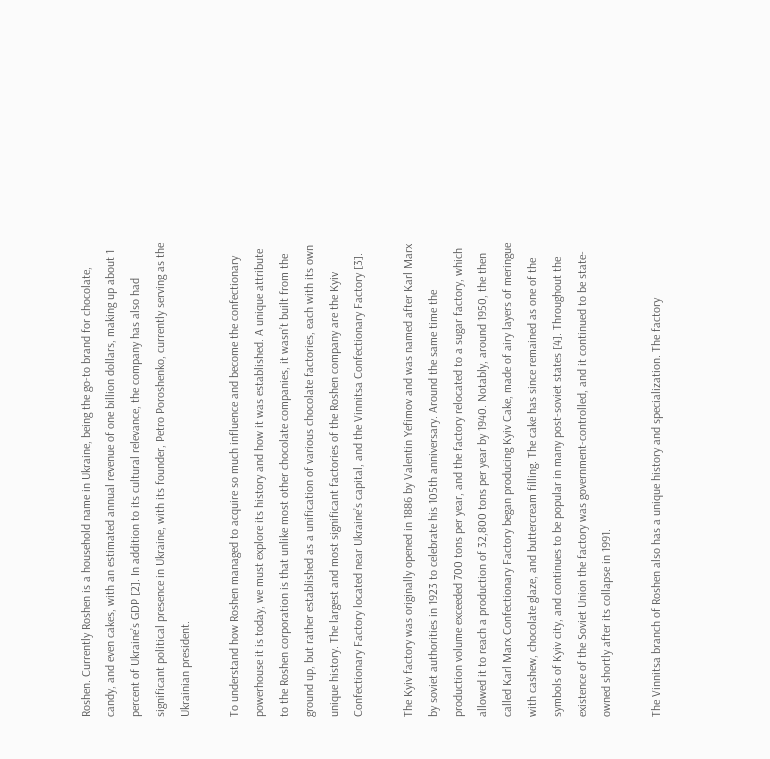Roshen. Currently Roshen is a household name in Ukraine, being the go-to brand for chocolate, candy, and even cakes, with an estimated annual revenue of one billion dollars, making up about 1 percent of Ukraine’s GDP [2]. In addition to its cultural relevance, the company has also had significant political presence in Ukraine, with its founder, Petro Poroshenko, currently serving as the Ukrainian president.

To understand how Roshen managed to acquire so much influence and become the confectionary powerhouse it is today, we must explore its history and how it was established. A unique attribute to the Roshen corporation is that unlike most other chocolate companies, it wasn’t built from the ground up, but rather established as a unification of various chocolate factories, each with its own unique history. The largest and most significant factories of the Roshen company are the Kyiv Confectionary Factory located near Ukraine’s capital, and the Vinnitsa Confectionary Factory [3].

The Kyiv factory was originally opened in 1886 by Valentin Yefimov and was named after Karl Marx by soviet authorities in 1923 to celebrate his 105th anniversary. Around the same time the production volume exceeded 700 tons per year, and the factory relocated to a sugar factory, which allowed it to reach a production of 32,800 tons per year by 1940. Notably, around 1950, the then called Karl Marx Confectionary Factory began producing Kyiv Cake, made of airy layers of meringue with cashew, chocolate glaze, and buttercream filling. The cake has since remained as one of the symbols of Kyiv city, and continues to be popular in many post-soviet states [4]. Throughout the existence of the Soviet Union the factory was government-controlled, and it continued to be state-owned shortly after its collapse in 1991.

The Vinnitsa branch of Roshen also has a unique history and specialization. The factory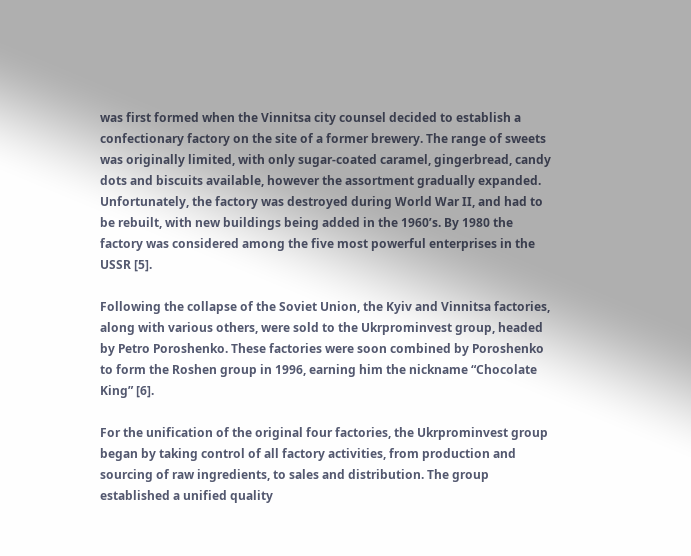was first formed when the Vinnitsa city counsel decided to establish a confectionary factory on the site of a former brewery. The range of sweets was originally limited, with only sugar-coated caramel, gingerbread, candy dots and biscuits available, however the assortment gradually expanded. Unfortunately, the factory was destroyed during World War II, and had to be rebuilt, with new buildings being added in the 1960’s. By 1980 the factory was considered among the five most powerful enterprises in the USSR [5].

Following the collapse of the Soviet Union, the Kyiv and Vinnitsa factories, along with various others, were sold to the Ukrprominvest group, headed by Petro Poroshenko. These factories were soon combined by Poroshenko to form the Roshen group in 1996, earning him the nickname “Chocolate King” [6].

For the unification of the original four factories, the Ukrprominvest group began by taking control of all factory activities, from production and sourcing of raw ingredients, to sales and distribution. The group established a unified quality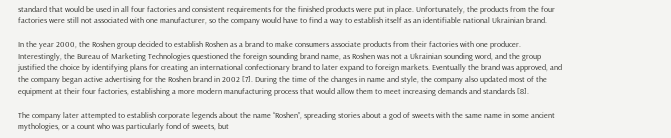standard that would be used in all four factories and consistent requirements for the finished products were put in place. Unfortunately, the products from the four factories were still not associated with one manufacturer, so the company would have to find a way to establish itself as an identifiable national Ukrainian brand.

In the year 2000, the Roshen group decided to establish Roshen as a brand to make consumers associate products from their factories with one producer. Interestingly, the Bureau of Marketing Technologies questioned the foreign sounding brand name, as Roshen was not a Ukrainian sounding word, and the group justified the choice by identifying plans for creating an international confectionary brand to later expand to foreign markets. Eventually the brand was approved, and the company began active advertising for the Roshen brand in 2002 [7]. During the time of the changes in name and style, the company also updated most of the equipment at their four factories, establishing a more modern manufacturing process that would allow them to meet increasing demands and standards [8].

The company later attempted to establish corporate legends about the name “Roshen”, spreading stories about a god of sweets with the same name in some ancient mythologies, or a count who was particularly fond of sweets, but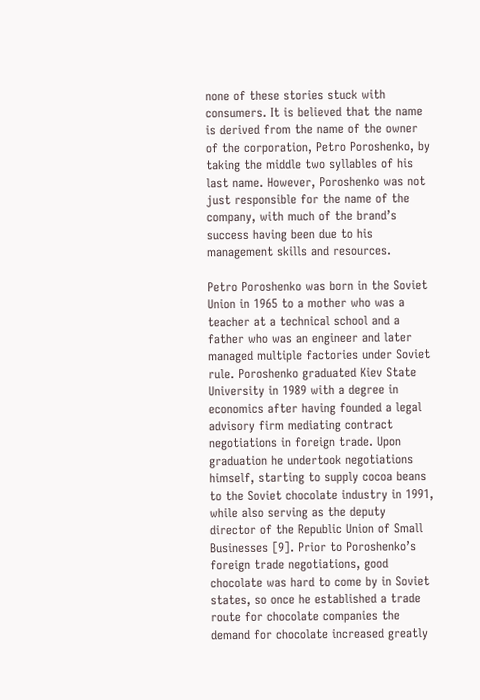none of these stories stuck with consumers. It is believed that the name is derived from the name of the owner of the corporation, Petro Poroshenko, by taking the middle two syllables of his last name. However, Poroshenko was not just responsible for the name of the company, with much of the brand’s success having been due to his management skills and resources.

Petro Poroshenko was born in the Soviet Union in 1965 to a mother who was a teacher at a technical school and a father who was an engineer and later managed multiple factories under Soviet rule. Poroshenko graduated Kiev State University in 1989 with a degree in economics after having founded a legal advisory firm mediating contract negotiations in foreign trade. Upon graduation he undertook negotiations himself, starting to supply cocoa beans to the Soviet chocolate industry in 1991, while also serving as the deputy director of the Republic Union of Small Businesses [9]. Prior to Poroshenko’s foreign trade negotiations, good chocolate was hard to come by in Soviet states, so once he established a trade route for chocolate companies the demand for chocolate increased greatly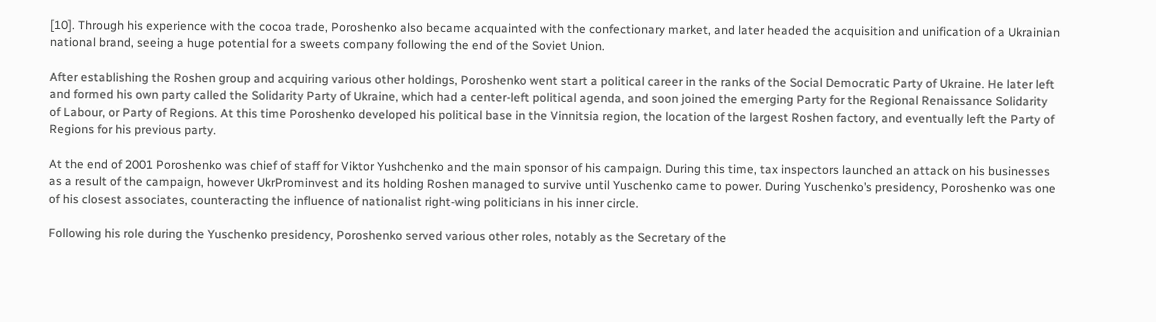[10]. Through his experience with the cocoa trade, Poroshenko also became acquainted with the confectionary market, and later headed the acquisition and unification of a Ukrainian national brand, seeing a huge potential for a sweets company following the end of the Soviet Union.

After establishing the Roshen group and acquiring various other holdings, Poroshenko went start a political career in the ranks of the Social Democratic Party of Ukraine. He later left and formed his own party called the Solidarity Party of Ukraine, which had a center-left political agenda, and soon joined the emerging Party for the Regional Renaissance Solidarity of Labour, or Party of Regions. At this time Poroshenko developed his political base in the Vinnitsia region, the location of the largest Roshen factory, and eventually left the Party of Regions for his previous party.

At the end of 2001 Poroshenko was chief of staff for Viktor Yushchenko and the main sponsor of his campaign. During this time, tax inspectors launched an attack on his businesses as a result of the campaign, however UkrProminvest and its holding Roshen managed to survive until Yuschenko came to power. During Yuschenko’s presidency, Poroshenko was one of his closest associates, counteracting the influence of nationalist right-wing politicians in his inner circle.

Following his role during the Yuschenko presidency, Poroshenko served various other roles, notably as the Secretary of the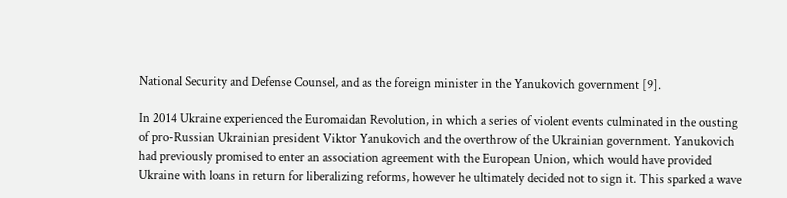National Security and Defense Counsel, and as the foreign minister in the Yanukovich government [9].

In 2014 Ukraine experienced the Euromaidan Revolution, in which a series of violent events culminated in the ousting of pro-Russian Ukrainian president Viktor Yanukovich and the overthrow of the Ukrainian government. Yanukovich had previously promised to enter an association agreement with the European Union, which would have provided Ukraine with loans in return for liberalizing reforms, however he ultimately decided not to sign it. This sparked a wave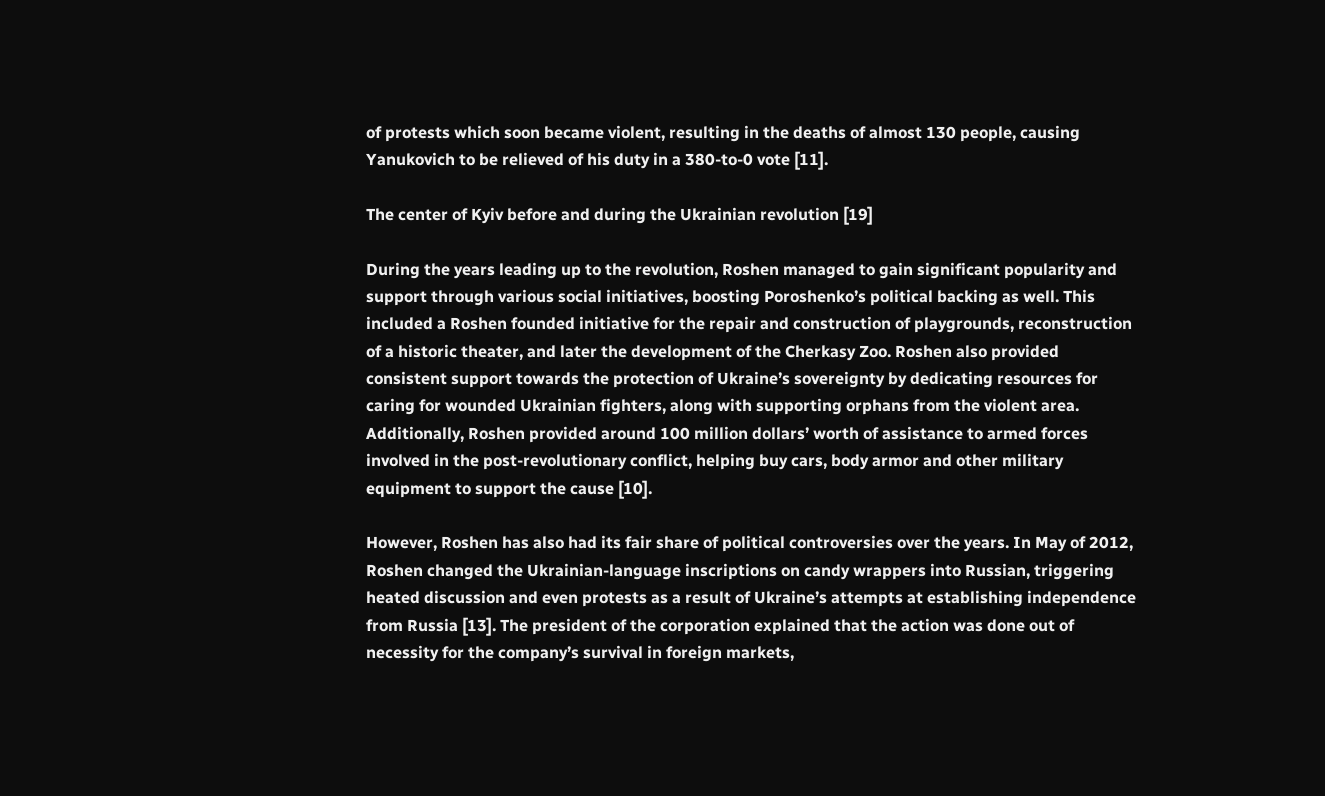of protests which soon became violent, resulting in the deaths of almost 130 people, causing Yanukovich to be relieved of his duty in a 380-to-0 vote [11].

The center of Kyiv before and during the Ukrainian revolution [19]

During the years leading up to the revolution, Roshen managed to gain significant popularity and support through various social initiatives, boosting Poroshenko’s political backing as well. This included a Roshen founded initiative for the repair and construction of playgrounds, reconstruction of a historic theater, and later the development of the Cherkasy Zoo. Roshen also provided consistent support towards the protection of Ukraine’s sovereignty by dedicating resources for caring for wounded Ukrainian fighters, along with supporting orphans from the violent area. Additionally, Roshen provided around 100 million dollars’ worth of assistance to armed forces involved in the post-revolutionary conflict, helping buy cars, body armor and other military equipment to support the cause [10].

However, Roshen has also had its fair share of political controversies over the years. In May of 2012, Roshen changed the Ukrainian-language inscriptions on candy wrappers into Russian, triggering heated discussion and even protests as a result of Ukraine’s attempts at establishing independence from Russia [13]. The president of the corporation explained that the action was done out of necessity for the company’s survival in foreign markets,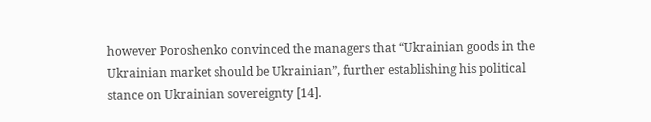however Poroshenko convinced the managers that “Ukrainian goods in the Ukrainian market should be Ukrainian”, further establishing his political stance on Ukrainian sovereignty [14].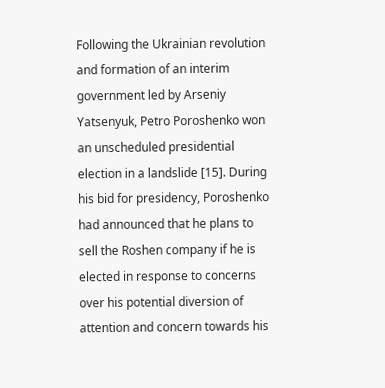Following the Ukrainian revolution and formation of an interim government led by Arseniy Yatsenyuk, Petro Poroshenko won an unscheduled presidential election in a landslide [15]. During his bid for presidency, Poroshenko had announced that he plans to sell the Roshen company if he is elected in response to concerns over his potential diversion of attention and concern towards his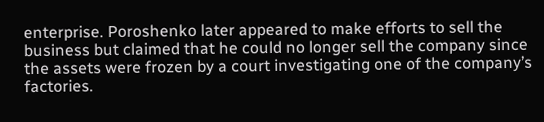enterprise. Poroshenko later appeared to make efforts to sell the business but claimed that he could no longer sell the company since the assets were frozen by a court investigating one of the company’s factories.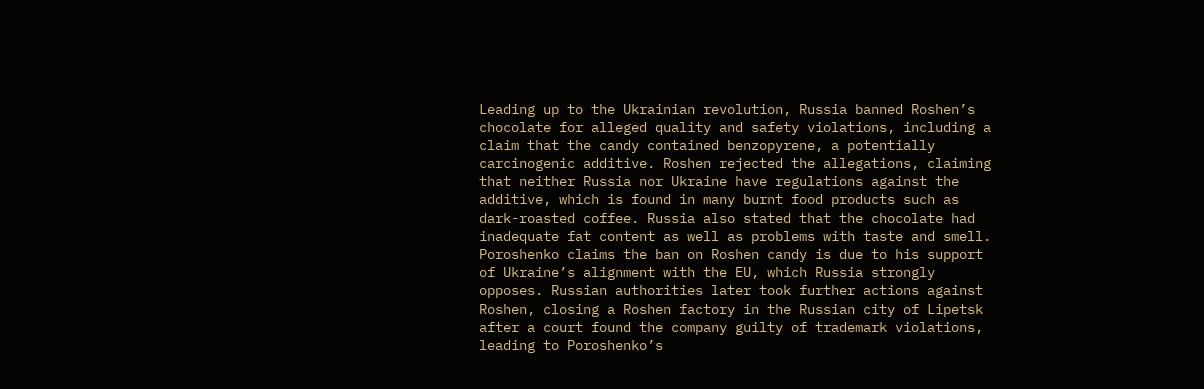Leading up to the Ukrainian revolution, Russia banned Roshen’s chocolate for alleged quality and safety violations, including a claim that the candy contained benzopyrene, a potentially carcinogenic additive. Roshen rejected the allegations, claiming that neither Russia nor Ukraine have regulations against the additive, which is found in many burnt food products such as dark-roasted coffee. Russia also stated that the chocolate had inadequate fat content as well as problems with taste and smell. Poroshenko claims the ban on Roshen candy is due to his support of Ukraine’s alignment with the EU, which Russia strongly opposes. Russian authorities later took further actions against Roshen, closing a Roshen factory in the Russian city of Lipetsk after a court found the company guilty of trademark violations, leading to Poroshenko’s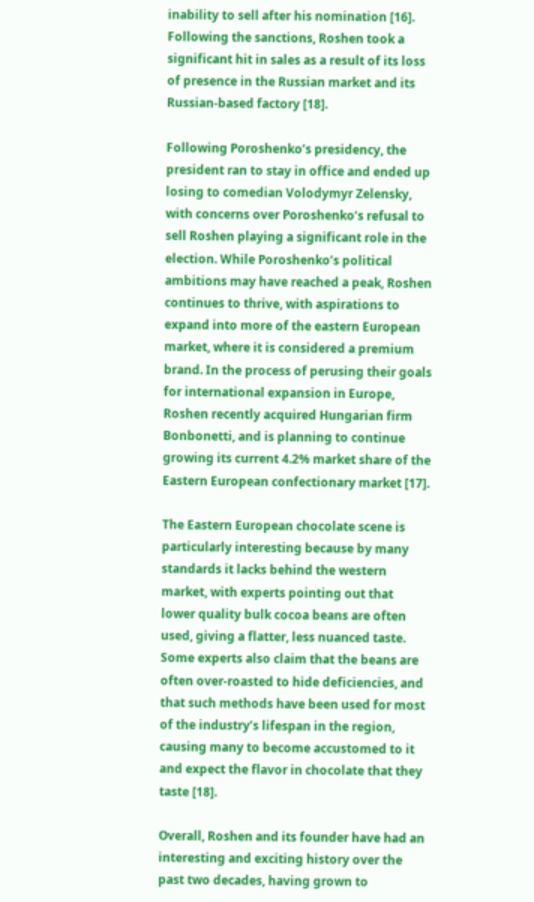inability to sell after his nomination [16]. Following the sanctions, Roshen took a significant hit in sales as a result of its loss of presence in the Russian market and its Russian-based factory [18].

Following Poroshenko’s presidency, the president ran to stay in office and ended up losing to comedian Volodymyr Zelensky, with concerns over Poroshenko’s refusal to sell Roshen playing a significant role in the election. While Poroshenko’s political ambitions may have reached a peak, Roshen continues to thrive, with aspirations to expand into more of the eastern European market, where it is considered a premium brand. In the process of perusing their goals for international expansion in Europe, Roshen recently acquired Hungarian firm Bonbonetti, and is planning to continue growing its current 4.2% market share of the Eastern European confectionary market [17].

The Eastern European chocolate scene is particularly interesting because by many standards it lacks behind the western market, with experts pointing out that lower quality bulk cocoa beans are often used, giving a flatter, less nuanced taste. Some experts also claim that the beans are often over-roasted to hide deficiencies, and that such methods have been used for most of the industry’s lifespan in the region, causing many to become accustomed to it and expect the flavor in chocolate that they taste [18].

Overall, Roshen and its founder have had an interesting and exciting history over the past two decades, having grown to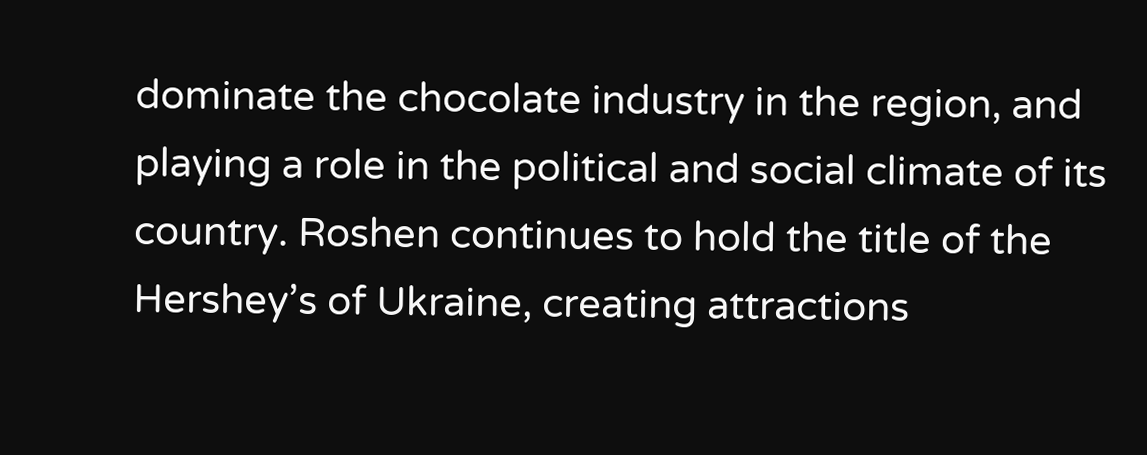dominate the chocolate industry in the region, and playing a role in the political and social climate of its country. Roshen continues to hold the title of the Hershey’s of Ukraine, creating attractions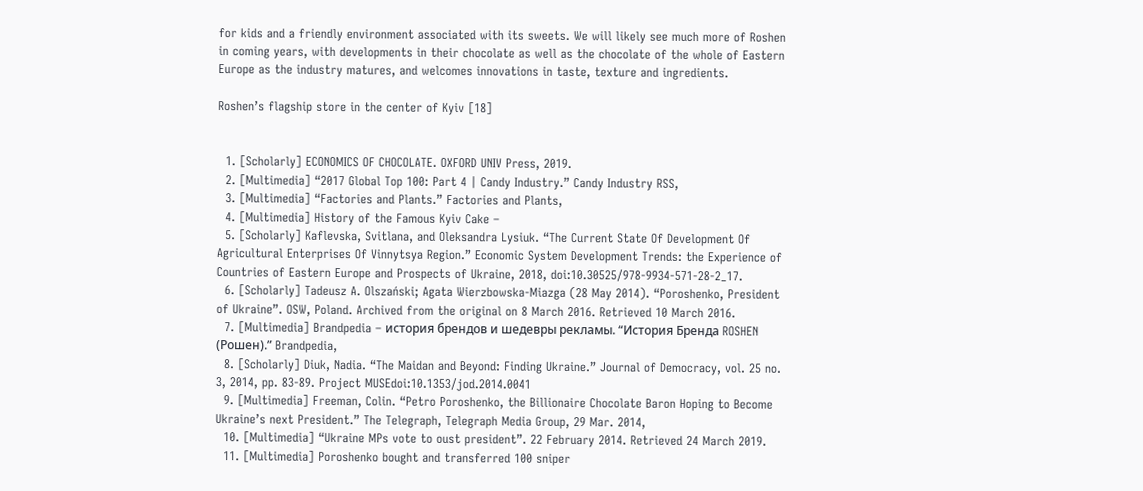for kids and a friendly environment associated with its sweets. We will likely see much more of Roshen in coming years, with developments in their chocolate as well as the chocolate of the whole of Eastern Europe as the industry matures, and welcomes innovations in taste, texture and ingredients.

Roshen’s flagship store in the center of Kyiv [18]


  1. [Scholarly] ECONOMICS OF CHOCOLATE. OXFORD UNIV Press, 2019.
  2. [Multimedia] “2017 Global Top 100: Part 4 | Candy Industry.” Candy Industry RSS,
  3. [Multimedia] “Factories and Plants.” Factories and Plants,
  4. [Multimedia] History of the Famous Kyiv Cake –
  5. [Scholarly] Kaflevska, Svitlana, and Oleksandra Lysiuk. “The Current State Of Development Of Agricultural Enterprises Of Vinnytsya Region.” Economic System Development Trends: the Experience of Countries of Eastern Europe and Prospects of Ukraine, 2018, doi:10.30525/978-9934-571-28-2_17.
  6. [Scholarly] Tadeusz A. Olszański; Agata Wierzbowska-Miazga (28 May 2014). “Poroshenko, President of Ukraine”. OSW, Poland. Archived from the original on 8 March 2016. Retrieved 10 March 2016.
  7. [Multimedia] Brandpedia – история брендов и шедевры рекламы. “История Бренда ROSHEN (Рошен).” Brandpedia,
  8. [Scholarly] Diuk, Nadia. “The Maidan and Beyond: Finding Ukraine.” Journal of Democracy, vol. 25 no. 3, 2014, pp. 83-89. Project MUSEdoi:10.1353/jod.2014.0041
  9. [Multimedia] Freeman, Colin. “Petro Poroshenko, the Billionaire Chocolate Baron Hoping to Become Ukraine’s next President.” The Telegraph, Telegraph Media Group, 29 Mar. 2014,
  10. [Multimedia] “Ukraine MPs vote to oust president”. 22 February 2014. Retrieved 24 March 2019.
  11. [Multimedia] Poroshenko bought and transferred 100 sniper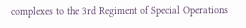complexes to the 3rd Regiment of Special Operations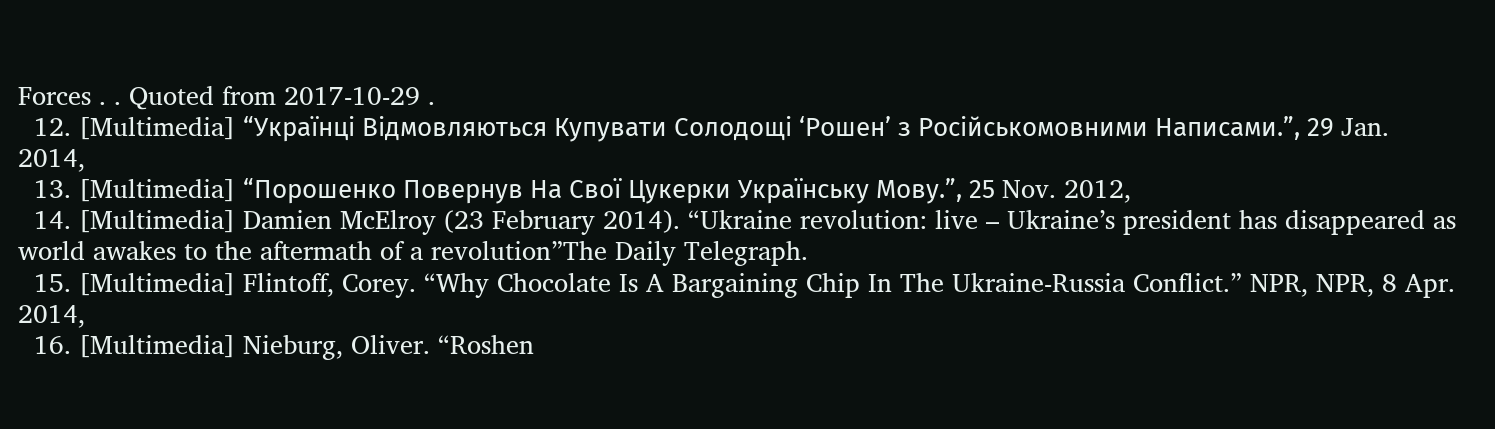Forces . . Quoted from 2017-10-29 .
  12. [Multimedia] “Українці Відмовляються Купувати Солодощі ‘Рошен’ з Російськомовними Написами.”, 29 Jan. 2014,
  13. [Multimedia] “Порошенко Повернув На Свої Цукерки Українську Мову.”, 25 Nov. 2012,
  14. [Multimedia] Damien McElroy (23 February 2014). “Ukraine revolution: live – Ukraine’s president has disappeared as world awakes to the aftermath of a revolution”The Daily Telegraph.
  15. [Multimedia] Flintoff, Corey. “Why Chocolate Is A Bargaining Chip In The Ukraine-Russia Conflict.” NPR, NPR, 8 Apr. 2014,
  16. [Multimedia] Nieburg, Oliver. “Roshen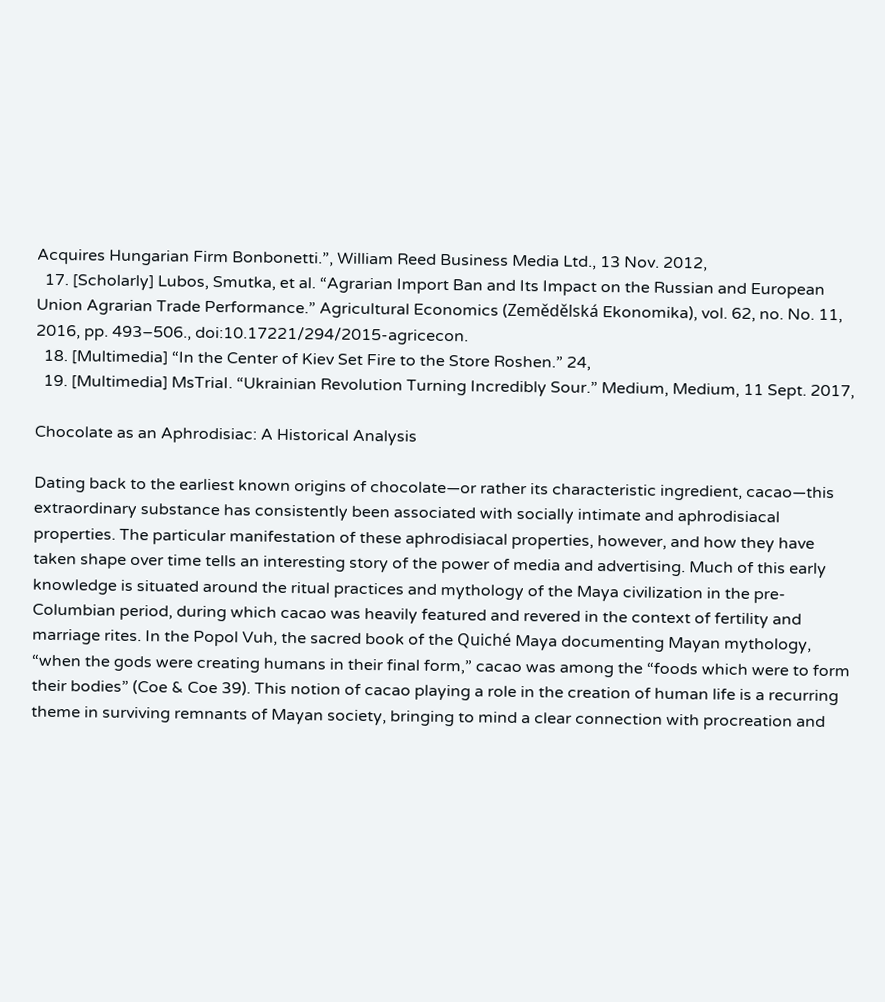Acquires Hungarian Firm Bonbonetti.”, William Reed Business Media Ltd., 13 Nov. 2012,
  17. [Scholarly] Lubos, Smutka, et al. “Agrarian Import Ban and Its Impact on the Russian and European Union Agrarian Trade Performance.” Agricultural Economics (Zemědělská Ekonomika), vol. 62, no. No. 11, 2016, pp. 493–506., doi:10.17221/294/2015-agricecon.
  18. [Multimedia] “In the Center of Kiev Set Fire to the Store Roshen.” 24,
  19. [Multimedia] MsTriaI. “Ukrainian Revolution Turning Incredibly Sour.” Medium, Medium, 11 Sept. 2017,

Chocolate as an Aphrodisiac: A Historical Analysis

Dating back to the earliest known origins of chocolate—or rather its characteristic ingredient, cacao—this extraordinary substance has consistently been associated with socially intimate and aphrodisiacal properties. The particular manifestation of these aphrodisiacal properties, however, and how they have taken shape over time tells an interesting story of the power of media and advertising. Much of this early knowledge is situated around the ritual practices and mythology of the Maya civilization in the pre-Columbian period, during which cacao was heavily featured and revered in the context of fertility and marriage rites. In the Popol Vuh, the sacred book of the Quiché Maya documenting Mayan mythology, “when the gods were creating humans in their final form,” cacao was among the “foods which were to form their bodies” (Coe & Coe 39). This notion of cacao playing a role in the creation of human life is a recurring theme in surviving remnants of Mayan society, bringing to mind a clear connection with procreation and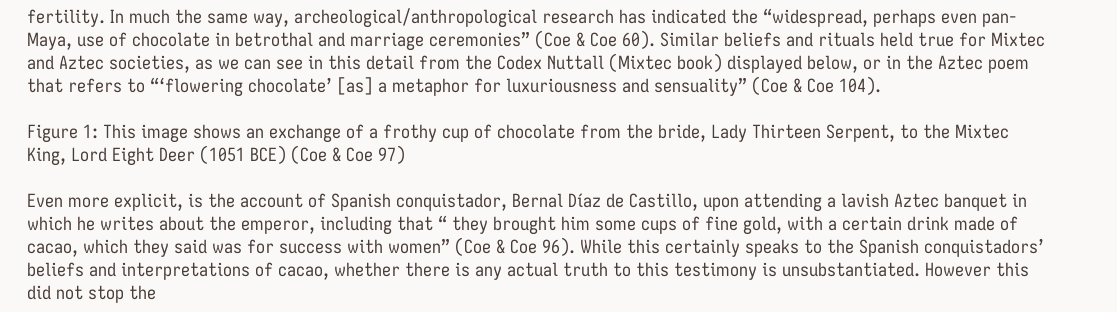fertility. In much the same way, archeological/anthropological research has indicated the “widespread, perhaps even pan-Maya, use of chocolate in betrothal and marriage ceremonies” (Coe & Coe 60). Similar beliefs and rituals held true for Mixtec and Aztec societies, as we can see in this detail from the Codex Nuttall (Mixtec book) displayed below, or in the Aztec poem that refers to “‘flowering chocolate’ [as] a metaphor for luxuriousness and sensuality” (Coe & Coe 104).

Figure 1: This image shows an exchange of a frothy cup of chocolate from the bride, Lady Thirteen Serpent, to the Mixtec King, Lord Eight Deer (1051 BCE) (Coe & Coe 97)

Even more explicit, is the account of Spanish conquistador, Bernal Díaz de Castillo, upon attending a lavish Aztec banquet in which he writes about the emperor, including that “ they brought him some cups of fine gold, with a certain drink made of cacao, which they said was for success with women” (Coe & Coe 96). While this certainly speaks to the Spanish conquistadors’ beliefs and interpretations of cacao, whether there is any actual truth to this testimony is unsubstantiated. However this did not stop the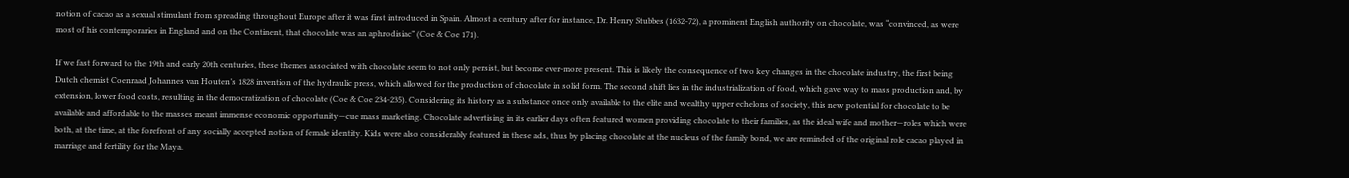notion of cacao as a sexual stimulant from spreading throughout Europe after it was first introduced in Spain. Almost a century after for instance, Dr. Henry Stubbes (1632-72), a prominent English authority on chocolate, was “convinced, as were most of his contemporaries in England and on the Continent, that chocolate was an aphrodisiac” (Coe & Coe 171).

If we fast forward to the 19th and early 20th centuries, these themes associated with chocolate seem to not only persist, but become ever-more present. This is likely the consequence of two key changes in the chocolate industry, the first being Dutch chemist Coenraad Johannes van Houten’s 1828 invention of the hydraulic press, which allowed for the production of chocolate in solid form. The second shift lies in the industrialization of food, which gave way to mass production and, by extension, lower food costs, resulting in the democratization of chocolate (Coe & Coe 234-235). Considering its history as a substance once only available to the elite and wealthy upper echelons of society, this new potential for chocolate to be available and affordable to the masses meant immense economic opportunity—cue mass marketing. Chocolate advertising in its earlier days often featured women providing chocolate to their families, as the ideal wife and mother—roles which were both, at the time, at the forefront of any socially accepted notion of female identity. Kids were also considerably featured in these ads, thus by placing chocolate at the nucleus of the family bond, we are reminded of the original role cacao played in marriage and fertility for the Maya.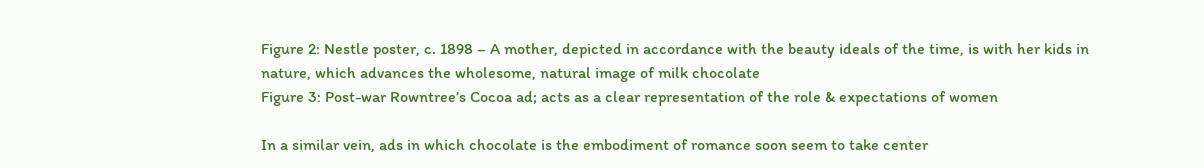Figure 2: Nestle poster, c. 1898 – A mother, depicted in accordance with the beauty ideals of the time, is with her kids in nature, which advances the wholesome, natural image of milk chocolate
Figure 3: Post-war Rowntree’s Cocoa ad; acts as a clear representation of the role & expectations of women

In a similar vein, ads in which chocolate is the embodiment of romance soon seem to take center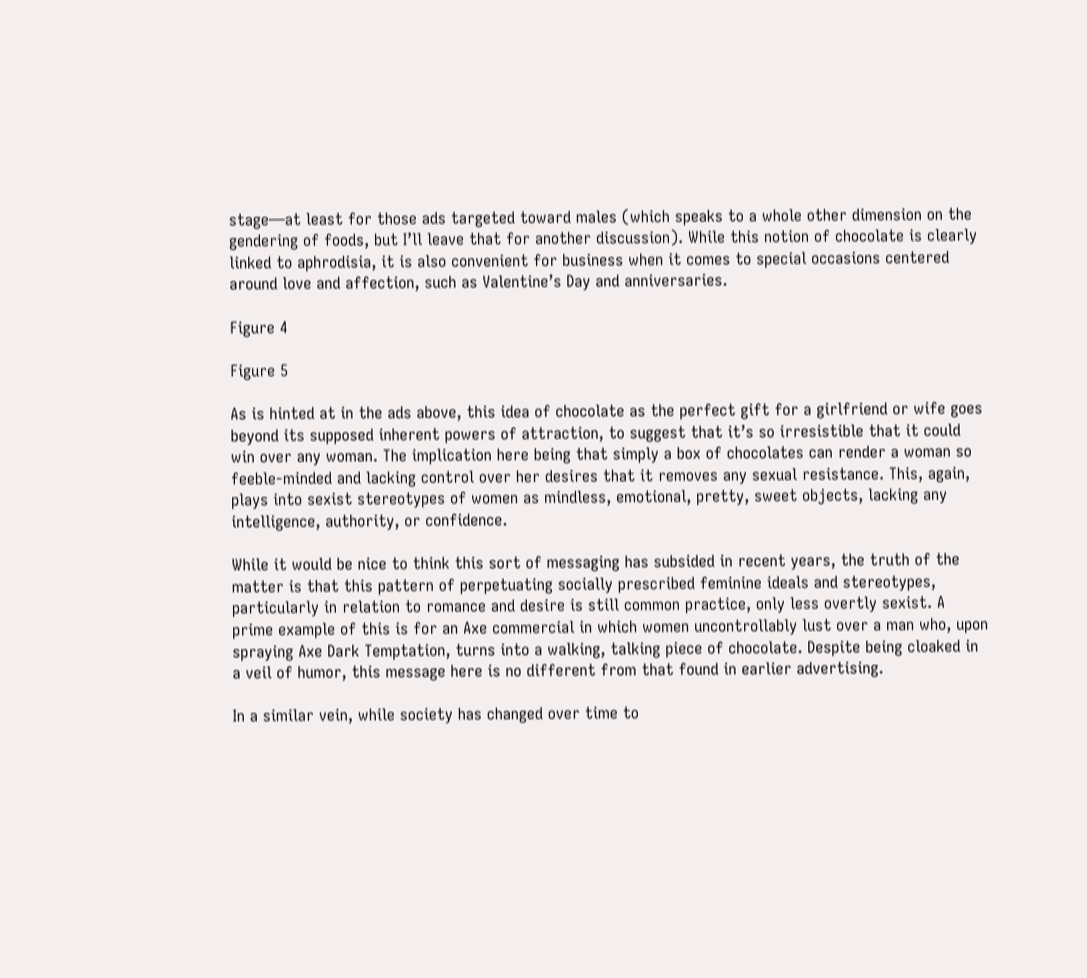stage—at least for those ads targeted toward males (which speaks to a whole other dimension on the gendering of foods, but I’ll leave that for another discussion). While this notion of chocolate is clearly linked to aphrodisia, it is also convenient for business when it comes to special occasions centered around love and affection, such as Valentine’s Day and anniversaries.

Figure 4

Figure 5

As is hinted at in the ads above, this idea of chocolate as the perfect gift for a girlfriend or wife goes beyond its supposed inherent powers of attraction, to suggest that it’s so irresistible that it could win over any woman. The implication here being that simply a box of chocolates can render a woman so feeble-minded and lacking control over her desires that it removes any sexual resistance. This, again, plays into sexist stereotypes of women as mindless, emotional, pretty, sweet objects, lacking any intelligence, authority, or confidence.

While it would be nice to think this sort of messaging has subsided in recent years, the truth of the matter is that this pattern of perpetuating socially prescribed feminine ideals and stereotypes, particularly in relation to romance and desire is still common practice, only less overtly sexist. A prime example of this is for an Axe commercial in which women uncontrollably lust over a man who, upon spraying Axe Dark Temptation, turns into a walking, talking piece of chocolate. Despite being cloaked in a veil of humor, this message here is no different from that found in earlier advertising.

In a similar vein, while society has changed over time to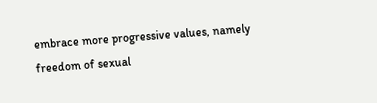embrace more progressive values, namely freedom of sexual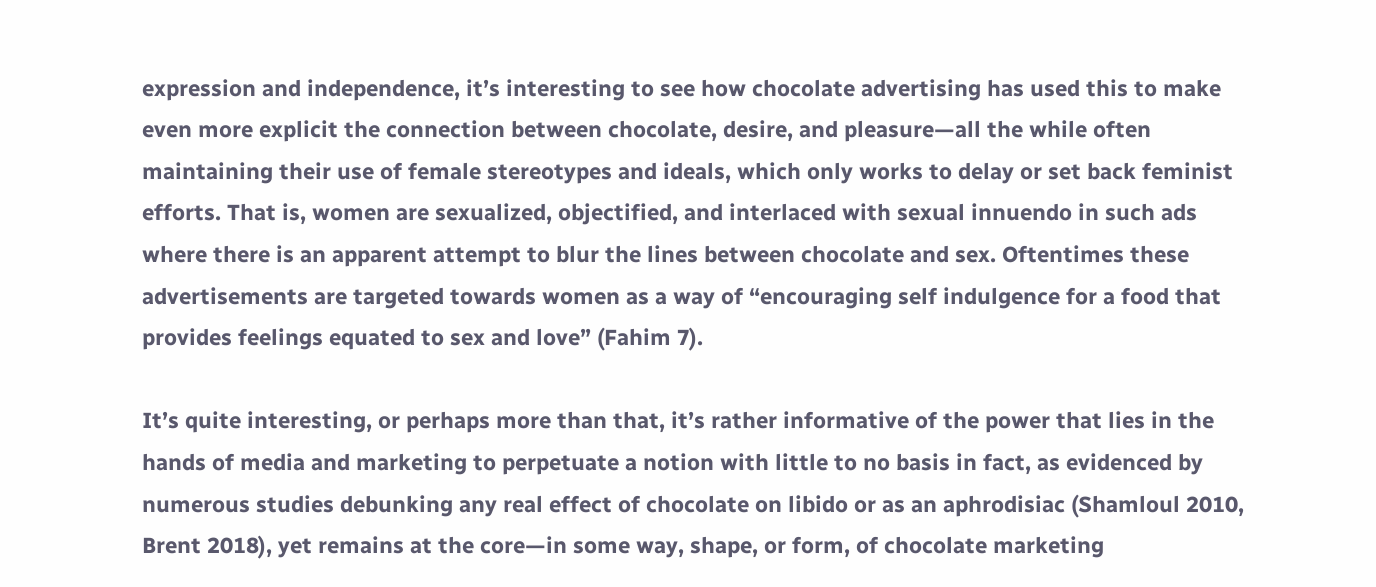expression and independence, it’s interesting to see how chocolate advertising has used this to make even more explicit the connection between chocolate, desire, and pleasure—all the while often maintaining their use of female stereotypes and ideals, which only works to delay or set back feminist efforts. That is, women are sexualized, objectified, and interlaced with sexual innuendo in such ads where there is an apparent attempt to blur the lines between chocolate and sex. Oftentimes these advertisements are targeted towards women as a way of “encouraging self indulgence for a food that provides feelings equated to sex and love” (Fahim 7).

It’s quite interesting, or perhaps more than that, it’s rather informative of the power that lies in the hands of media and marketing to perpetuate a notion with little to no basis in fact, as evidenced by numerous studies debunking any real effect of chocolate on libido or as an aphrodisiac (Shamloul 2010, Brent 2018), yet remains at the core—in some way, shape, or form, of chocolate marketing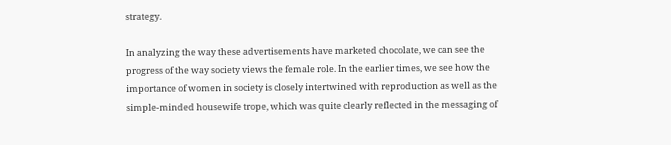strategy.

In analyzing the way these advertisements have marketed chocolate, we can see the progress of the way society views the female role. In the earlier times, we see how the importance of women in society is closely intertwined with reproduction as well as the simple-minded housewife trope, which was quite clearly reflected in the messaging of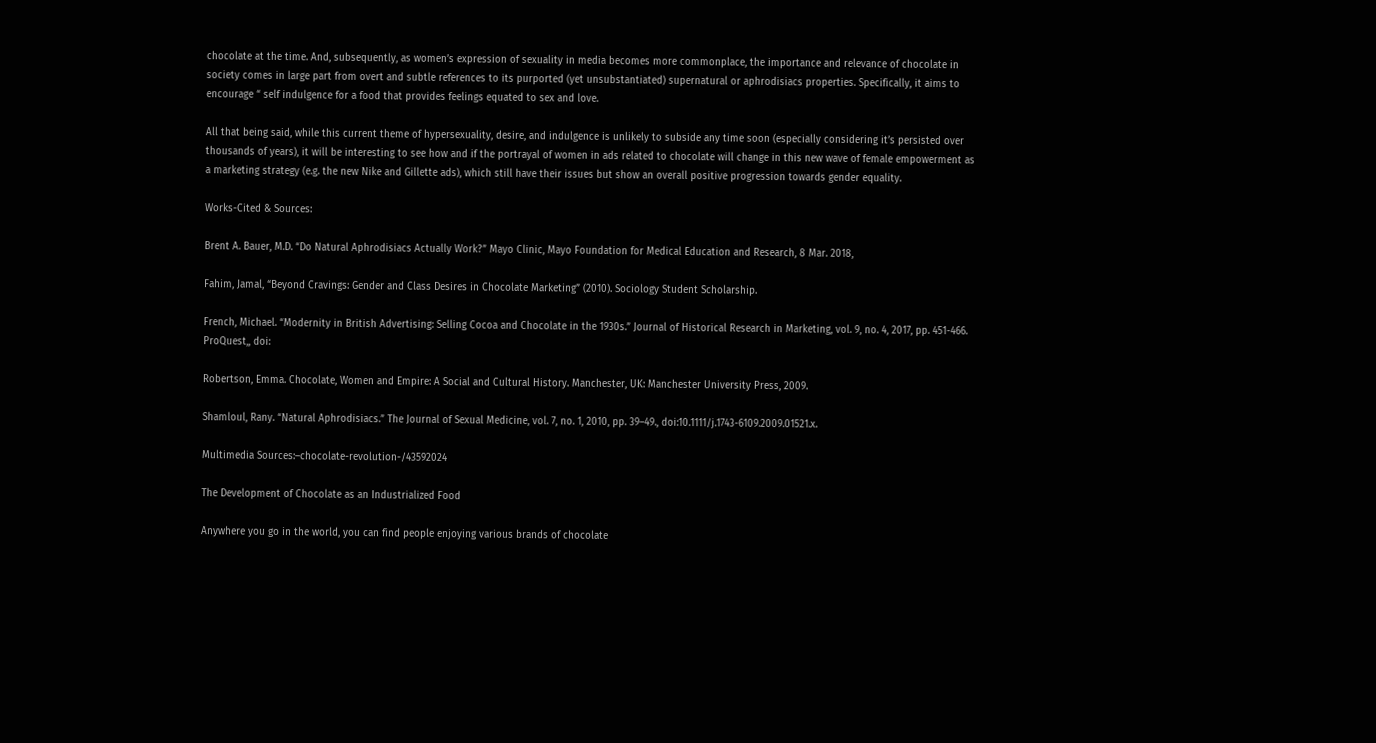chocolate at the time. And, subsequently, as women’s expression of sexuality in media becomes more commonplace, the importance and relevance of chocolate in society comes in large part from overt and subtle references to its purported (yet unsubstantiated) supernatural or aphrodisiacs properties. Specifically, it aims to encourage “ self indulgence for a food that provides feelings equated to sex and love.

All that being said, while this current theme of hypersexuality, desire, and indulgence is unlikely to subside any time soon (especially considering it’s persisted over thousands of years), it will be interesting to see how and if the portrayal of women in ads related to chocolate will change in this new wave of female empowerment as a marketing strategy (e.g. the new Nike and Gillette ads), which still have their issues but show an overall positive progression towards gender equality.

Works-Cited & Sources:

Brent A. Bauer, M.D. “Do Natural Aphrodisiacs Actually Work?” Mayo Clinic, Mayo Foundation for Medical Education and Research, 8 Mar. 2018,

Fahim, Jamal, “Beyond Cravings: Gender and Class Desires in Chocolate Marketing” (2010). Sociology Student Scholarship.

French, Michael. “Modernity in British Advertising: Selling Cocoa and Chocolate in the 1930s.” Journal of Historical Research in Marketing, vol. 9, no. 4, 2017, pp. 451-466. ProQuest,, doi:

Robertson, Emma. Chocolate, Women and Empire: A Social and Cultural History. Manchester, UK: Manchester University Press, 2009.

Shamloul, Rany. “Natural Aphrodisiacs.” The Journal of Sexual Medicine, vol. 7, no. 1, 2010, pp. 39–49., doi:10.1111/j.1743-6109.2009.01521.x.

Multimedia Sources:–chocolate-revolution-/43592024

The Development of Chocolate as an Industrialized Food

Anywhere you go in the world, you can find people enjoying various brands of chocolate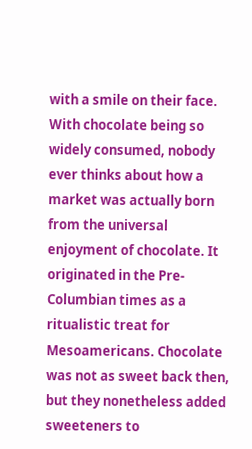with a smile on their face. With chocolate being so widely consumed, nobody ever thinks about how a market was actually born from the universal enjoyment of chocolate. It originated in the Pre-Columbian times as a ritualistic treat for Mesoamericans. Chocolate was not as sweet back then, but they nonetheless added sweeteners to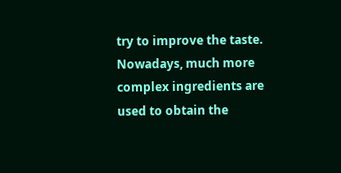try to improve the taste. Nowadays, much more complex ingredients are used to obtain the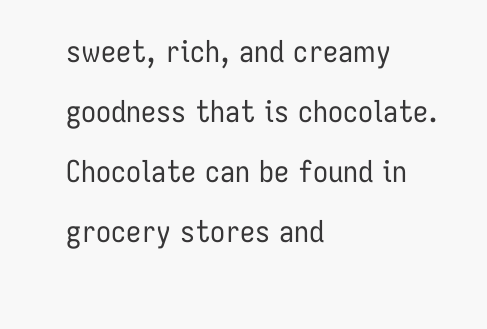sweet, rich, and creamy goodness that is chocolate. Chocolate can be found in grocery stores and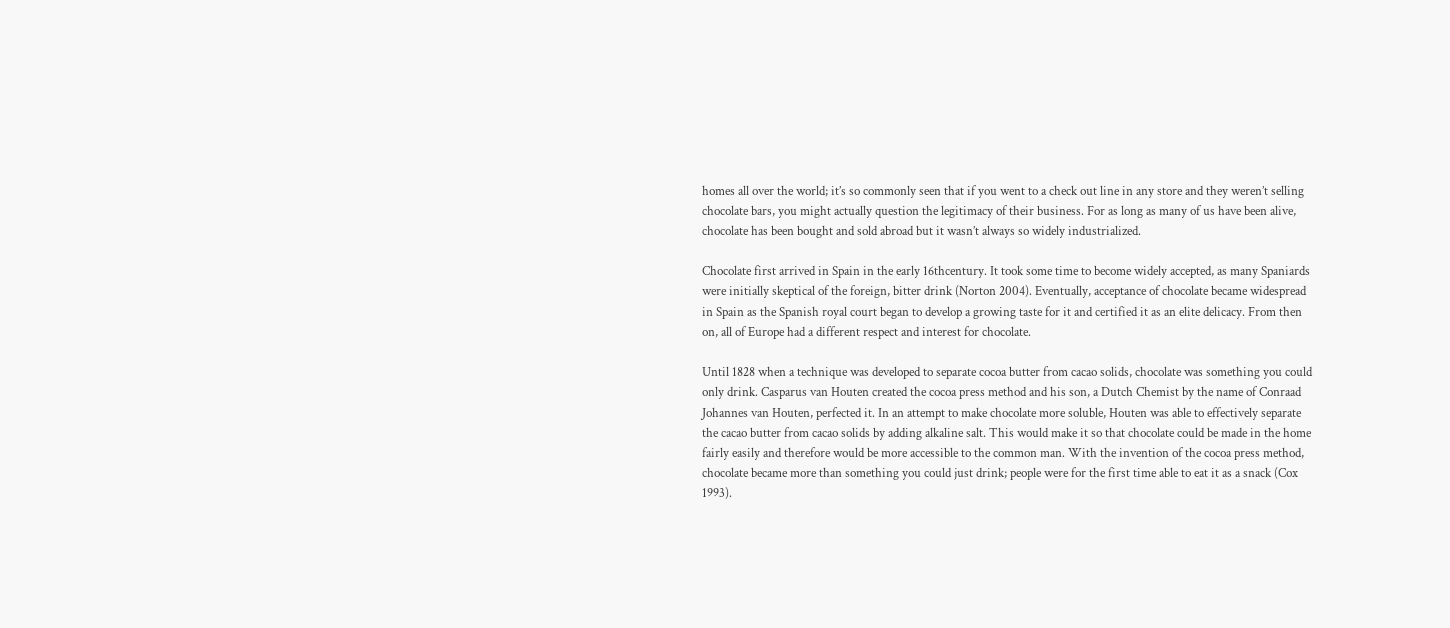homes all over the world; it’s so commonly seen that if you went to a check out line in any store and they weren’t selling chocolate bars, you might actually question the legitimacy of their business. For as long as many of us have been alive, chocolate has been bought and sold abroad but it wasn’t always so widely industrialized.

Chocolate first arrived in Spain in the early 16thcentury. It took some time to become widely accepted, as many Spaniards were initially skeptical of the foreign, bitter drink (Norton 2004). Eventually, acceptance of chocolate became widespread in Spain as the Spanish royal court began to develop a growing taste for it and certified it as an elite delicacy. From then on, all of Europe had a different respect and interest for chocolate.

Until 1828 when a technique was developed to separate cocoa butter from cacao solids, chocolate was something you could only drink. Casparus van Houten created the cocoa press method and his son, a Dutch Chemist by the name of Conraad Johannes van Houten, perfected it. In an attempt to make chocolate more soluble, Houten was able to effectively separate the cacao butter from cacao solids by adding alkaline salt. This would make it so that chocolate could be made in the home fairly easily and therefore would be more accessible to the common man. With the invention of the cocoa press method, chocolate became more than something you could just drink; people were for the first time able to eat it as a snack (Cox 1993).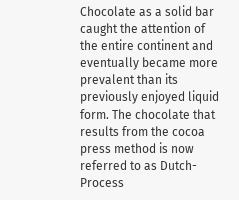Chocolate as a solid bar caught the attention of the entire continent and eventually became more prevalent than its previously enjoyed liquid form. The chocolate that results from the cocoa press method is now referred to as Dutch-Process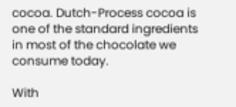cocoa. Dutch-Process cocoa is one of the standard ingredients in most of the chocolate we consume today.

With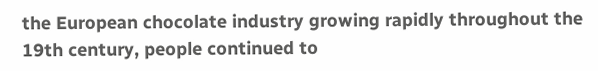the European chocolate industry growing rapidly throughout the 19th century, people continued to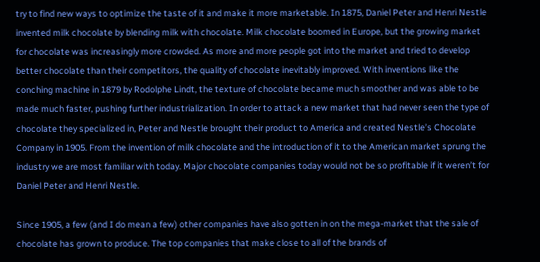try to find new ways to optimize the taste of it and make it more marketable. In 1875, Daniel Peter and Henri Nestle invented milk chocolate by blending milk with chocolate. Milk chocolate boomed in Europe, but the growing market for chocolate was increasingly more crowded. As more and more people got into the market and tried to develop better chocolate than their competitors, the quality of chocolate inevitably improved. With inventions like the conching machine in 1879 by Rodolphe Lindt, the texture of chocolate became much smoother and was able to be made much faster, pushing further industrialization. In order to attack a new market that had never seen the type of chocolate they specialized in, Peter and Nestle brought their product to America and created Nestle’s Chocolate Company in 1905. From the invention of milk chocolate and the introduction of it to the American market sprung the industry we are most familiar with today. Major chocolate companies today would not be so profitable if it weren’t for Daniel Peter and Henri Nestle.

Since 1905, a few (and I do mean a few) other companies have also gotten in on the mega-market that the sale of chocolate has grown to produce. The top companies that make close to all of the brands of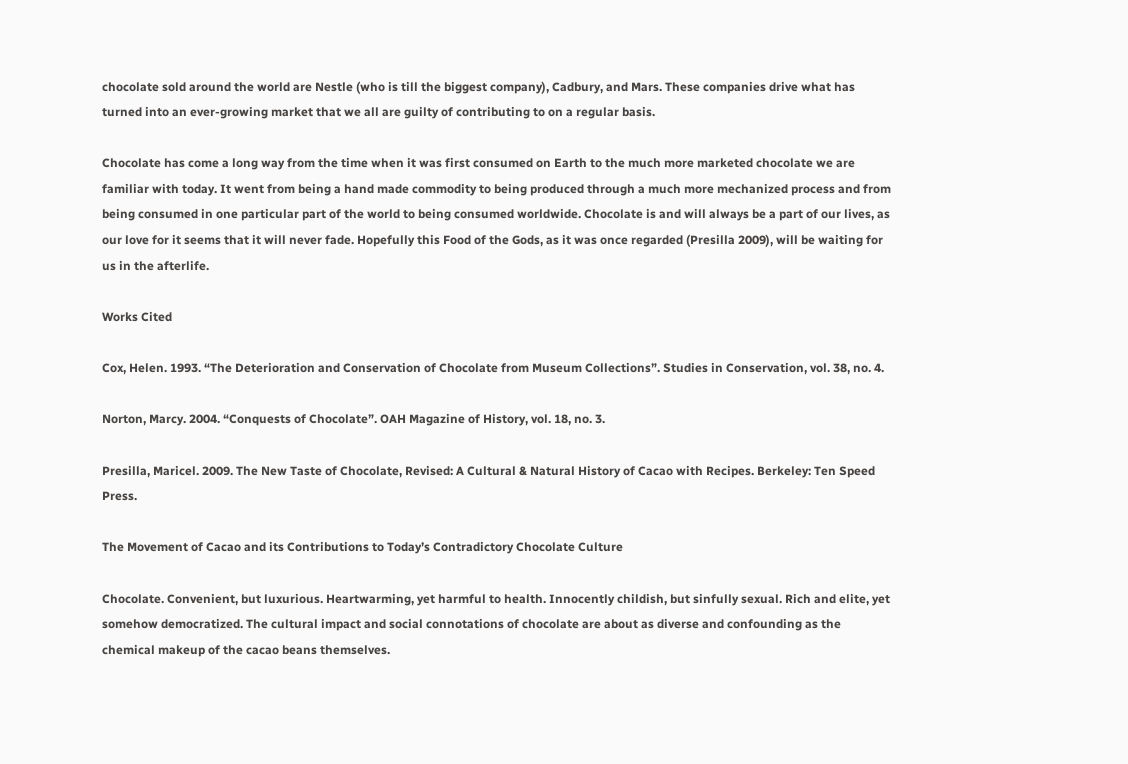chocolate sold around the world are Nestle (who is till the biggest company), Cadbury, and Mars. These companies drive what has turned into an ever-growing market that we all are guilty of contributing to on a regular basis.

Chocolate has come a long way from the time when it was first consumed on Earth to the much more marketed chocolate we are familiar with today. It went from being a hand made commodity to being produced through a much more mechanized process and from being consumed in one particular part of the world to being consumed worldwide. Chocolate is and will always be a part of our lives, as our love for it seems that it will never fade. Hopefully this Food of the Gods, as it was once regarded (Presilla 2009), will be waiting for us in the afterlife.

Works Cited

Cox, Helen. 1993. “The Deterioration and Conservation of Chocolate from Museum Collections”. Studies in Conservation, vol. 38, no. 4.

Norton, Marcy. 2004. “Conquests of Chocolate”. OAH Magazine of History, vol. 18, no. 3.

Presilla, Maricel. 2009. The New Taste of Chocolate, Revised: A Cultural & Natural History of Cacao with Recipes. Berkeley: Ten Speed Press.

The Movement of Cacao and its Contributions to Today’s Contradictory Chocolate Culture

Chocolate. Convenient, but luxurious. Heartwarming, yet harmful to health. Innocently childish, but sinfully sexual. Rich and elite, yet somehow democratized. The cultural impact and social connotations of chocolate are about as diverse and confounding as the chemical makeup of the cacao beans themselves.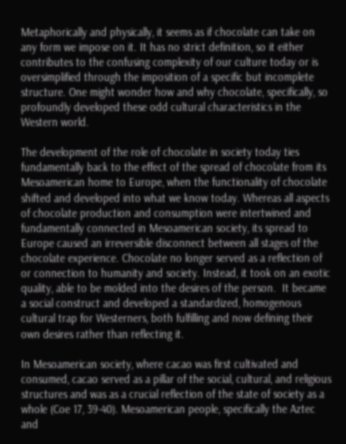Metaphorically and physically, it seems as if chocolate can take on any form we impose on it. It has no strict definition, so it either contributes to the confusing complexity of our culture today or is oversimplified through the imposition of a specific but incomplete structure. One might wonder how and why chocolate, specifically, so profoundly developed these odd cultural characteristics in the Western world.

The development of the role of chocolate in society today ties fundamentally back to the effect of the spread of chocolate from its Mesoamerican home to Europe, when the functionality of chocolate shifted and developed into what we know today. Whereas all aspects of chocolate production and consumption were intertwined and fundamentally connected in Mesoamerican society, its spread to Europe caused an irreversible disconnect between all stages of the chocolate experience. Chocolate no longer served as a reflection of or connection to humanity and society. Instead, it took on an exotic quality, able to be molded into the desires of the person.  It became a social construct and developed a standardized, homogenous cultural trap for Westerners, both fulfilling and now defining their own desires rather than reflecting it.

In Mesoamerican society, where cacao was first cultivated and consumed, cacao served as a pillar of the social, cultural, and religious structures and was as a crucial reflection of the state of society as a whole (Coe 17, 39-40). Mesoamerican people, specifically the Aztec and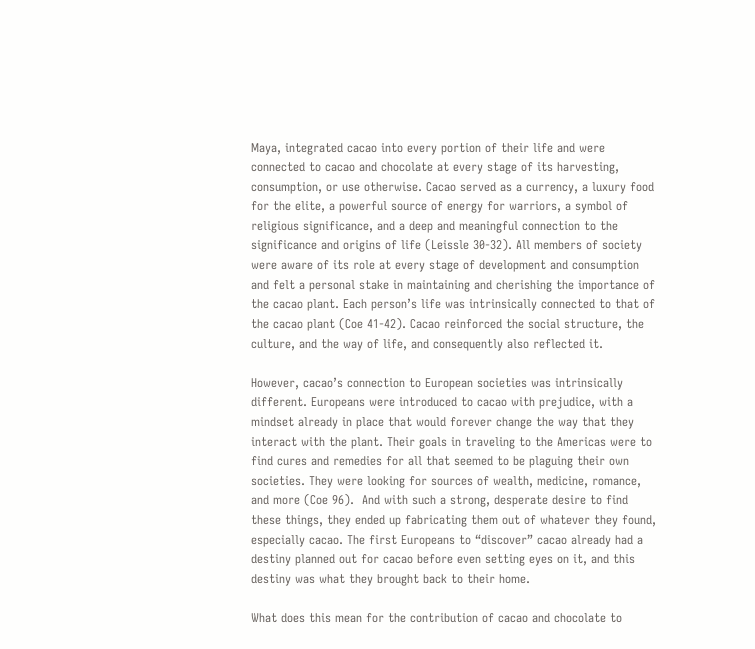Maya, integrated cacao into every portion of their life and were connected to cacao and chocolate at every stage of its harvesting, consumption, or use otherwise. Cacao served as a currency, a luxury food for the elite, a powerful source of energy for warriors, a symbol of religious significance, and a deep and meaningful connection to the significance and origins of life (Leissle 30-32). All members of society were aware of its role at every stage of development and consumption and felt a personal stake in maintaining and cherishing the importance of the cacao plant. Each person’s life was intrinsically connected to that of the cacao plant (Coe 41-42). Cacao reinforced the social structure, the culture, and the way of life, and consequently also reflected it.

However, cacao’s connection to European societies was intrinsically different. Europeans were introduced to cacao with prejudice, with a mindset already in place that would forever change the way that they interact with the plant. Their goals in traveling to the Americas were to find cures and remedies for all that seemed to be plaguing their own societies. They were looking for sources of wealth, medicine, romance, and more (Coe 96).  And with such a strong, desperate desire to find these things, they ended up fabricating them out of whatever they found, especially cacao. The first Europeans to “discover” cacao already had a destiny planned out for cacao before even setting eyes on it, and this destiny was what they brought back to their home.

What does this mean for the contribution of cacao and chocolate to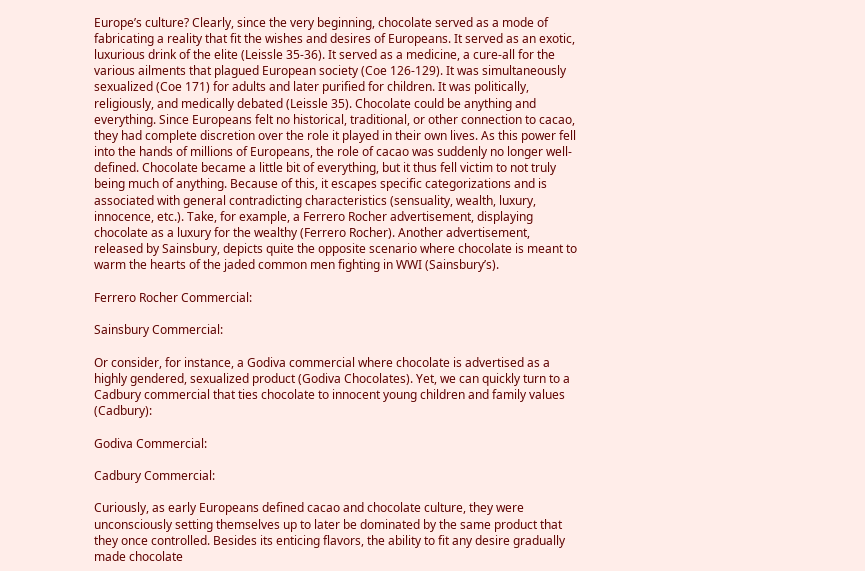Europe’s culture? Clearly, since the very beginning, chocolate served as a mode of fabricating a reality that fit the wishes and desires of Europeans. It served as an exotic, luxurious drink of the elite (Leissle 35-36). It served as a medicine, a cure-all for the various ailments that plagued European society (Coe 126-129). It was simultaneously sexualized (Coe 171) for adults and later purified for children. It was politically, religiously, and medically debated (Leissle 35). Chocolate could be anything and everything. Since Europeans felt no historical, traditional, or other connection to cacao, they had complete discretion over the role it played in their own lives. As this power fell into the hands of millions of Europeans, the role of cacao was suddenly no longer well-defined. Chocolate became a little bit of everything, but it thus fell victim to not truly being much of anything. Because of this, it escapes specific categorizations and is associated with general contradicting characteristics (sensuality, wealth, luxury, innocence, etc.). Take, for example, a Ferrero Rocher advertisement, displaying chocolate as a luxury for the wealthy (Ferrero Rocher). Another advertisement, released by Sainsbury, depicts quite the opposite scenario where chocolate is meant to warm the hearts of the jaded common men fighting in WWI (Sainsbury’s).

Ferrero Rocher Commercial:

Sainsbury Commercial:

Or consider, for instance, a Godiva commercial where chocolate is advertised as a highly gendered, sexualized product (Godiva Chocolates). Yet, we can quickly turn to a Cadbury commercial that ties chocolate to innocent young children and family values (Cadbury):

Godiva Commercial:

Cadbury Commercial:

Curiously, as early Europeans defined cacao and chocolate culture, they were unconsciously setting themselves up to later be dominated by the same product that they once controlled. Besides its enticing flavors, the ability to fit any desire gradually made chocolate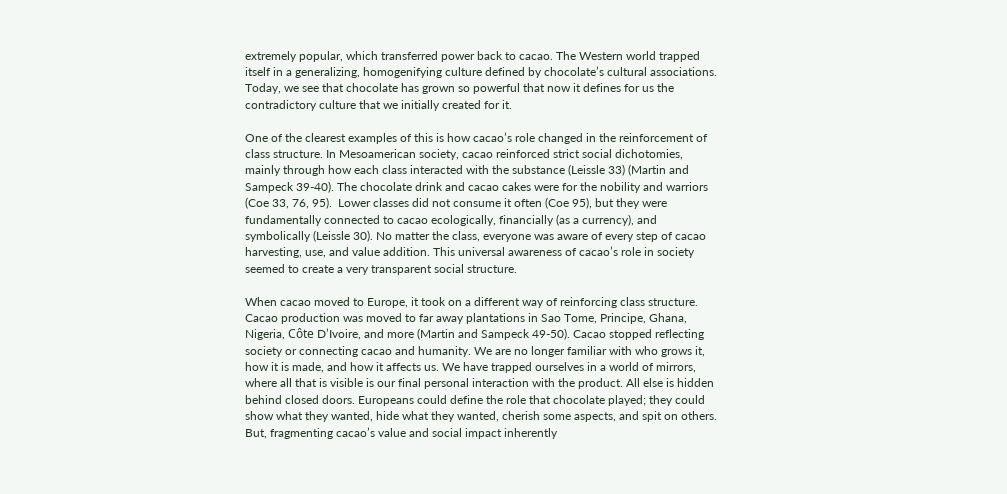extremely popular, which transferred power back to cacao. The Western world trapped itself in a generalizing, homogenifying culture defined by chocolate’s cultural associations. Today, we see that chocolate has grown so powerful that now it defines for us the contradictory culture that we initially created for it.

One of the clearest examples of this is how cacao’s role changed in the reinforcement of class structure. In Mesoamerican society, cacao reinforced strict social dichotomies, mainly through how each class interacted with the substance (Leissle 33) (Martin and Sampeck 39-40). The chocolate drink and cacao cakes were for the nobility and warriors (Coe 33, 76, 95).  Lower classes did not consume it often (Coe 95), but they were fundamentally connected to cacao ecologically, financially (as a currency), and symbolically (Leissle 30). No matter the class, everyone was aware of every step of cacao harvesting, use, and value addition. This universal awareness of cacao’s role in society seemed to create a very transparent social structure.

When cacao moved to Europe, it took on a different way of reinforcing class structure. Cacao production was moved to far away plantations in Sao Tome, Principe, Ghana, Nigeria, Côte D’Ivoire, and more (Martin and Sampeck 49-50). Cacao stopped reflecting society or connecting cacao and humanity. We are no longer familiar with who grows it, how it is made, and how it affects us. We have trapped ourselves in a world of mirrors, where all that is visible is our final personal interaction with the product. All else is hidden behind closed doors. Europeans could define the role that chocolate played; they could show what they wanted, hide what they wanted, cherish some aspects, and spit on others. But, fragmenting cacao’s value and social impact inherently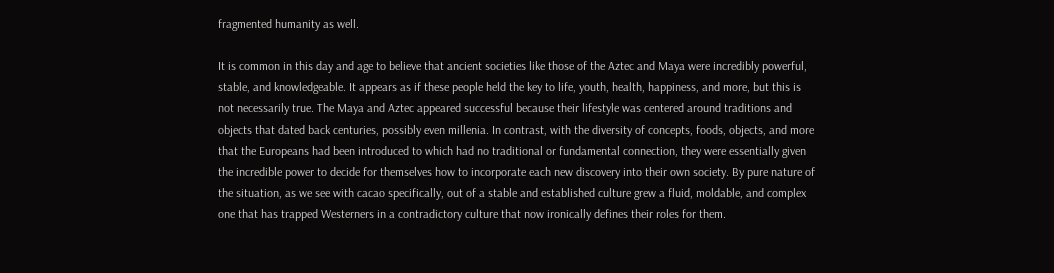fragmented humanity as well.

It is common in this day and age to believe that ancient societies like those of the Aztec and Maya were incredibly powerful, stable, and knowledgeable. It appears as if these people held the key to life, youth, health, happiness, and more, but this is not necessarily true. The Maya and Aztec appeared successful because their lifestyle was centered around traditions and objects that dated back centuries, possibly even millenia. In contrast, with the diversity of concepts, foods, objects, and more that the Europeans had been introduced to which had no traditional or fundamental connection, they were essentially given the incredible power to decide for themselves how to incorporate each new discovery into their own society. By pure nature of the situation, as we see with cacao specifically, out of a stable and established culture grew a fluid, moldable, and complex one that has trapped Westerners in a contradictory culture that now ironically defines their roles for them.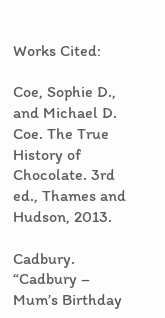Works Cited:

Coe, Sophie D., and Michael D. Coe. The True History of Chocolate. 3rd ed., Thames and Hudson, 2013.

Cadbury. “Cadbury – Mum’s Birthday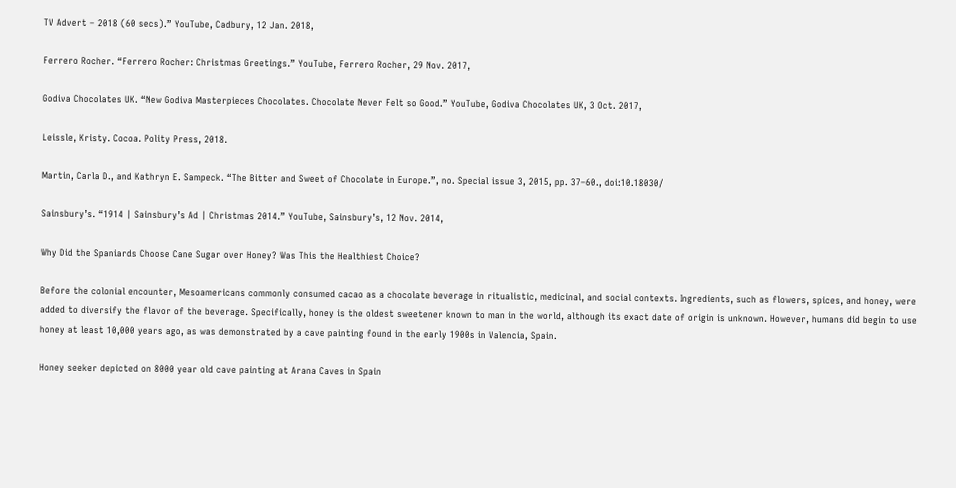TV Advert – 2018 (60 secs).” YouTube, Cadbury, 12 Jan. 2018,

Ferrero Rocher. “Ferrero Rocher: Christmas Greetings.” YouTube, Ferrero Rocher, 29 Nov. 2017,

Godiva Chocolates UK. “New Godiva Masterpieces Chocolates. Chocolate Never Felt so Good.” YouTube, Godiva Chocolates UK, 3 Oct. 2017,

Leissle, Kristy. Cocoa. Polity Press, 2018.

Martin, Carla D., and Kathryn E. Sampeck. “The Bitter and Sweet of Chocolate in Europe.”, no. Special issue 3, 2015, pp. 37–60., doi:10.18030/

Sainsbury’s. “1914 | Sainsbury’s Ad | Christmas 2014.” YouTube, Sainsbury’s, 12 Nov. 2014,

Why Did the Spaniards Choose Cane Sugar over Honey? Was This the Healthiest Choice?

Before the colonial encounter, Mesoamericans commonly consumed cacao as a chocolate beverage in ritualistic, medicinal, and social contexts. Ingredients, such as flowers, spices, and honey, were added to diversify the flavor of the beverage. Specifically, honey is the oldest sweetener known to man in the world, although its exact date of origin is unknown. However, humans did begin to use honey at least 10,000 years ago, as was demonstrated by a cave painting found in the early 1900s in Valencia, Spain.

Honey seeker depicted on 8000 year old cave painting at Arana Caves in Spain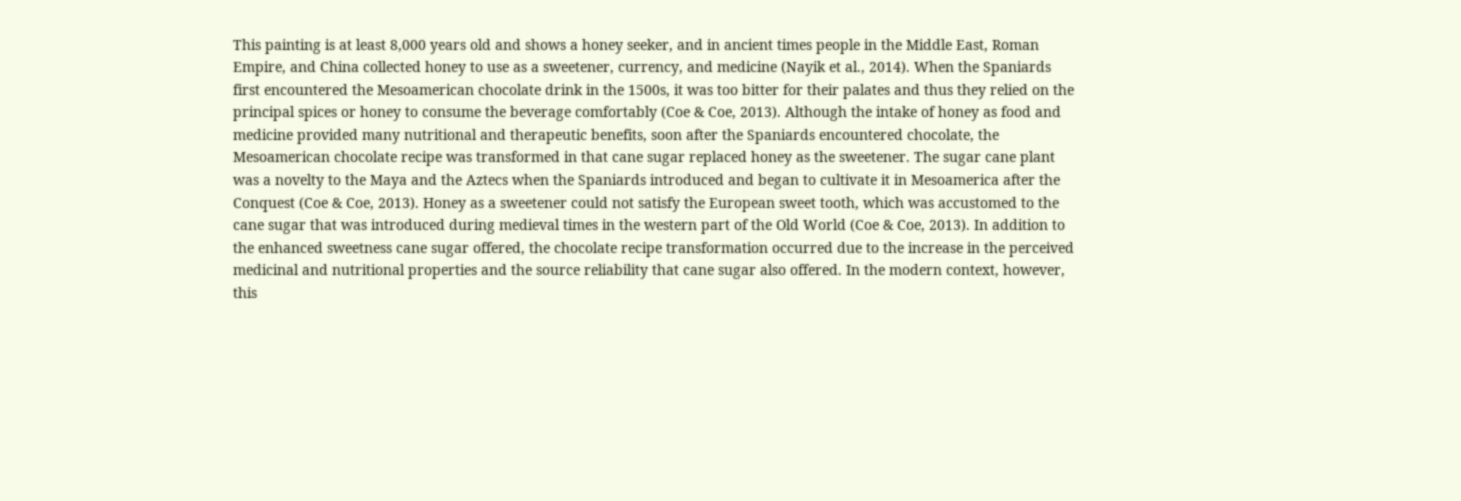This painting is at least 8,000 years old and shows a honey seeker, and in ancient times people in the Middle East, Roman Empire, and China collected honey to use as a sweetener, currency, and medicine (Nayik et al., 2014). When the Spaniards first encountered the Mesoamerican chocolate drink in the 1500s, it was too bitter for their palates and thus they relied on the principal spices or honey to consume the beverage comfortably (Coe & Coe, 2013). Although the intake of honey as food and medicine provided many nutritional and therapeutic benefits, soon after the Spaniards encountered chocolate, the Mesoamerican chocolate recipe was transformed in that cane sugar replaced honey as the sweetener. The sugar cane plant was a novelty to the Maya and the Aztecs when the Spaniards introduced and began to cultivate it in Mesoamerica after the Conquest (Coe & Coe, 2013). Honey as a sweetener could not satisfy the European sweet tooth, which was accustomed to the cane sugar that was introduced during medieval times in the western part of the Old World (Coe & Coe, 2013). In addition to the enhanced sweetness cane sugar offered, the chocolate recipe transformation occurred due to the increase in the perceived medicinal and nutritional properties and the source reliability that cane sugar also offered. In the modern context, however, this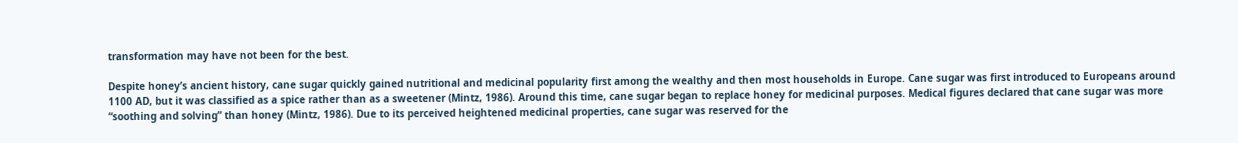transformation may have not been for the best.

Despite honey’s ancient history, cane sugar quickly gained nutritional and medicinal popularity first among the wealthy and then most households in Europe. Cane sugar was first introduced to Europeans around 1100 AD, but it was classified as a spice rather than as a sweetener (Mintz, 1986). Around this time, cane sugar began to replace honey for medicinal purposes. Medical figures declared that cane sugar was more “soothing and solving” than honey (Mintz, 1986). Due to its perceived heightened medicinal properties, cane sugar was reserved for the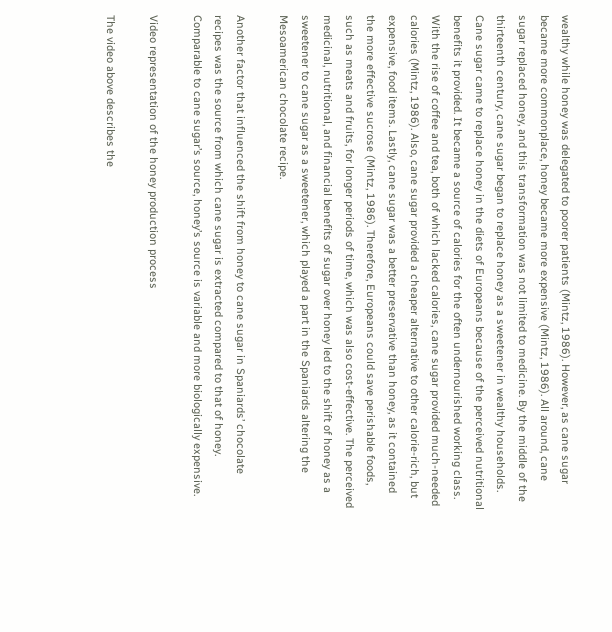wealthy while honey was delegated to poorer patients (Mintz, 1986). However, as cane sugar became more commonplace, honey became more expensive (Mintz, 1986). All around, cane sugar replaced honey, and this transformation was not limited to medicine. By the middle of the thirteenth century, cane sugar began to replace honey as a sweetener in wealthy households. Cane sugar came to replace honey in the diets of Europeans because of the perceived nutritional benefits it provided. It became a source of calories for the often undernourished working class. With the rise of coffee and tea, both of which lacked calories, cane sugar provided much-needed calories (Mintz, 1986). Also, cane sugar provided a cheaper alternative to other calorie-rich, but expensive, food items. Lastly, cane sugar was a better preservative than honey, as it contained the more effective sucrose (Mintz, 1986). Therefore, Europeans could save perishable foods, such as meats and fruits, for longer periods of time, which was also cost-effective. The perceived medicinal, nutritional, and financial benefits of sugar over honey led to the shift of honey as a sweetener to cane sugar as a sweetener, which played a part in the Spaniards altering the Mesoamerican chocolate recipe.

Another factor that influenced the shift from honey to cane sugar in Spaniards’ chocolate recipes was the source from which cane sugar is extracted compared to that of honey. Comparable to cane sugar’s source, honey’s source is variable and more biologically expensive.

Video representation of the honey production process

The video above describes the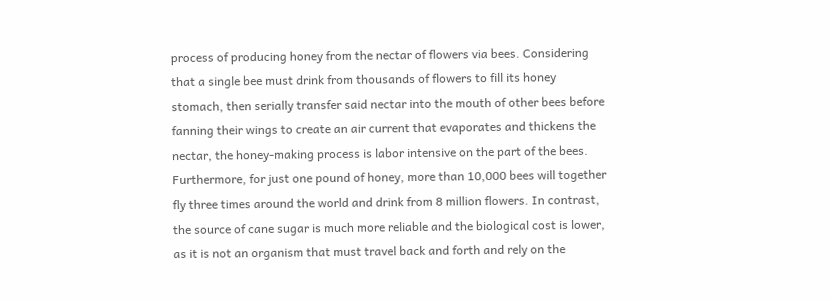process of producing honey from the nectar of flowers via bees. Considering that a single bee must drink from thousands of flowers to fill its honey stomach, then serially transfer said nectar into the mouth of other bees before fanning their wings to create an air current that evaporates and thickens the nectar, the honey-making process is labor intensive on the part of the bees. Furthermore, for just one pound of honey, more than 10,000 bees will together fly three times around the world and drink from 8 million flowers. In contrast, the source of cane sugar is much more reliable and the biological cost is lower, as it is not an organism that must travel back and forth and rely on the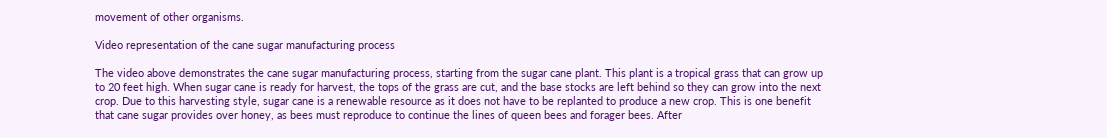movement of other organisms.

Video representation of the cane sugar manufacturing process

The video above demonstrates the cane sugar manufacturing process, starting from the sugar cane plant. This plant is a tropical grass that can grow up to 20 feet high. When sugar cane is ready for harvest, the tops of the grass are cut, and the base stocks are left behind so they can grow into the next crop. Due to this harvesting style, sugar cane is a renewable resource as it does not have to be replanted to produce a new crop. This is one benefit that cane sugar provides over honey, as bees must reproduce to continue the lines of queen bees and forager bees. After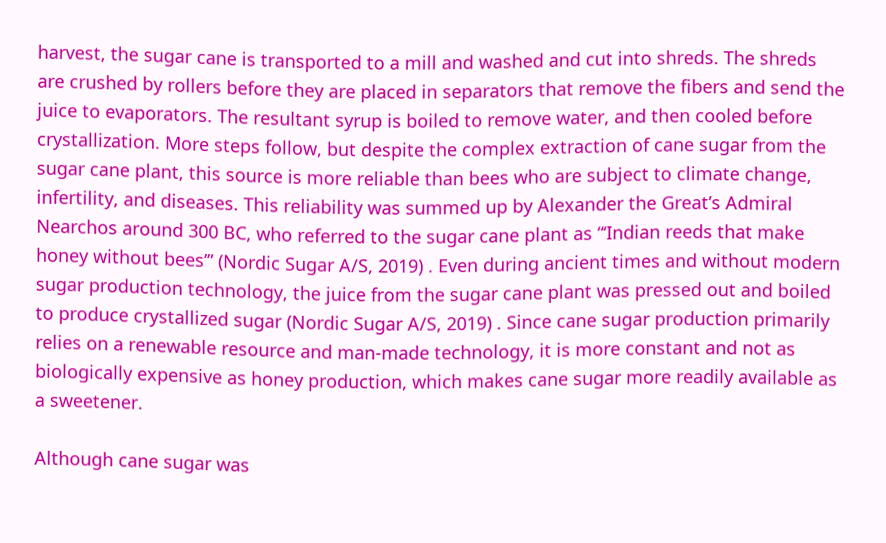harvest, the sugar cane is transported to a mill and washed and cut into shreds. The shreds are crushed by rollers before they are placed in separators that remove the fibers and send the juice to evaporators. The resultant syrup is boiled to remove water, and then cooled before crystallization. More steps follow, but despite the complex extraction of cane sugar from the sugar cane plant, this source is more reliable than bees who are subject to climate change, infertility, and diseases. This reliability was summed up by Alexander the Great’s Admiral Nearchos around 300 BC, who referred to the sugar cane plant as “‘Indian reeds that make honey without bees’” (Nordic Sugar A/S, 2019) . Even during ancient times and without modern sugar production technology, the juice from the sugar cane plant was pressed out and boiled to produce crystallized sugar (Nordic Sugar A/S, 2019) . Since cane sugar production primarily relies on a renewable resource and man-made technology, it is more constant and not as biologically expensive as honey production, which makes cane sugar more readily available as a sweetener.

Although cane sugar was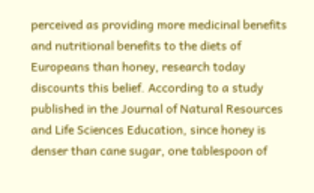perceived as providing more medicinal benefits and nutritional benefits to the diets of Europeans than honey, research today discounts this belief. According to a study published in the Journal of Natural Resources and Life Sciences Education, since honey is denser than cane sugar, one tablespoon of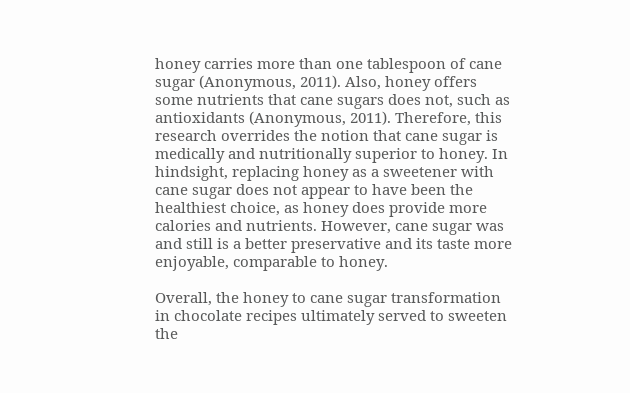honey carries more than one tablespoon of cane sugar (Anonymous, 2011). Also, honey offers some nutrients that cane sugars does not, such as antioxidants (Anonymous, 2011). Therefore, this research overrides the notion that cane sugar is medically and nutritionally superior to honey. In hindsight, replacing honey as a sweetener with cane sugar does not appear to have been the healthiest choice, as honey does provide more calories and nutrients. However, cane sugar was and still is a better preservative and its taste more enjoyable, comparable to honey.

Overall, the honey to cane sugar transformation in chocolate recipes ultimately served to sweeten the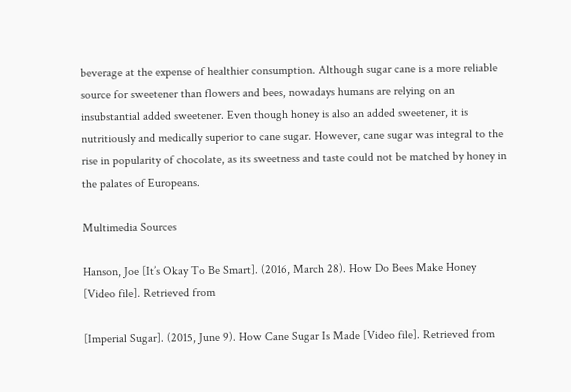beverage at the expense of healthier consumption. Although sugar cane is a more reliable source for sweetener than flowers and bees, nowadays humans are relying on an insubstantial added sweetener. Even though honey is also an added sweetener, it is nutritiously and medically superior to cane sugar. However, cane sugar was integral to the rise in popularity of chocolate, as its sweetness and taste could not be matched by honey in the palates of Europeans.

Multimedia Sources

Hanson, Joe [It’s Okay To Be Smart]. (2016, March 28). How Do Bees Make Honey [Video file]. Retrieved from

[Imperial Sugar]. (2015, June 9). How Cane Sugar Is Made [Video file]. Retrieved from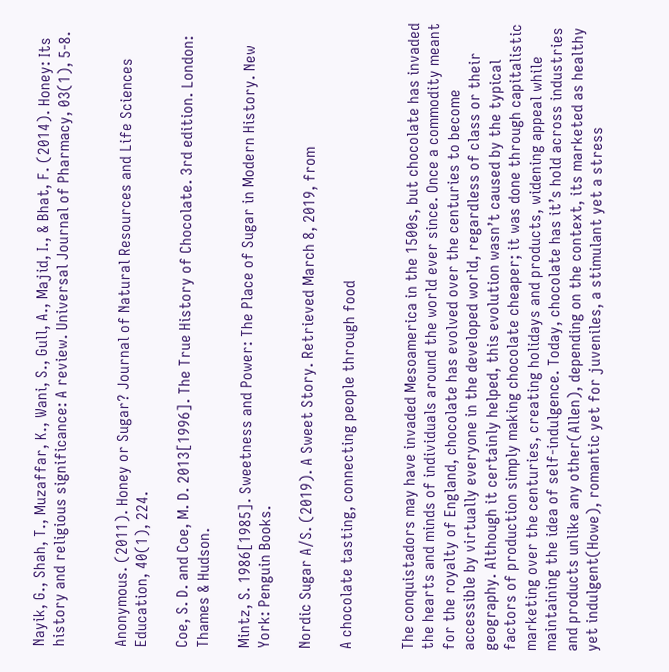Nayik, G., Shah, T., Muzaffar, K., Wani, S., Gull, A., Majid, I., & Bhat, F. (2014). Honey: Its history and religious significance: A review. Universal Journal of Pharmacy, 03(1), 5-8.


Anonymous. (2011). Honey or Sugar? Journal of Natural Resources and Life Sciences Education, 40(1), 224.

Coe, S. D. and Coe, M. D. 2013[1996]. The True History of Chocolate. 3rd edition. London: Thames & Hudson.

Mintz, S. 1986[1985]. Sweetness and Power: The Place of Sugar in Modern History. New York: Penguin Books.

Nordic Sugar A/S. (2019). A Sweet Story. Retrieved March 8, 2019, from

A chocolate tasting, connecting people through food


The conquistadors may have invaded Mesoamerica in the 1500s, but chocolate has invaded the hearts and minds of individuals around the world ever since. Once a commodity meant for the royalty of England, chocolate has evolved over the centuries to become accessible by virtually everyone in the developed world, regardless of class or their geography. Although it certainly helped, this evolution wasn’t caused by the typical factors of production simply making chocolate cheaper; it was done through capitalistic marketing over the centuries, creating holidays and products, widening appeal while maintaining the idea of self-indulgence. Today, chocolate has it’s hold across industries and products unlike any other(Allen), depending on the context, its marketed as healthy yet indulgent(Howe), romantic yet for juveniles, a stimulant yet a stress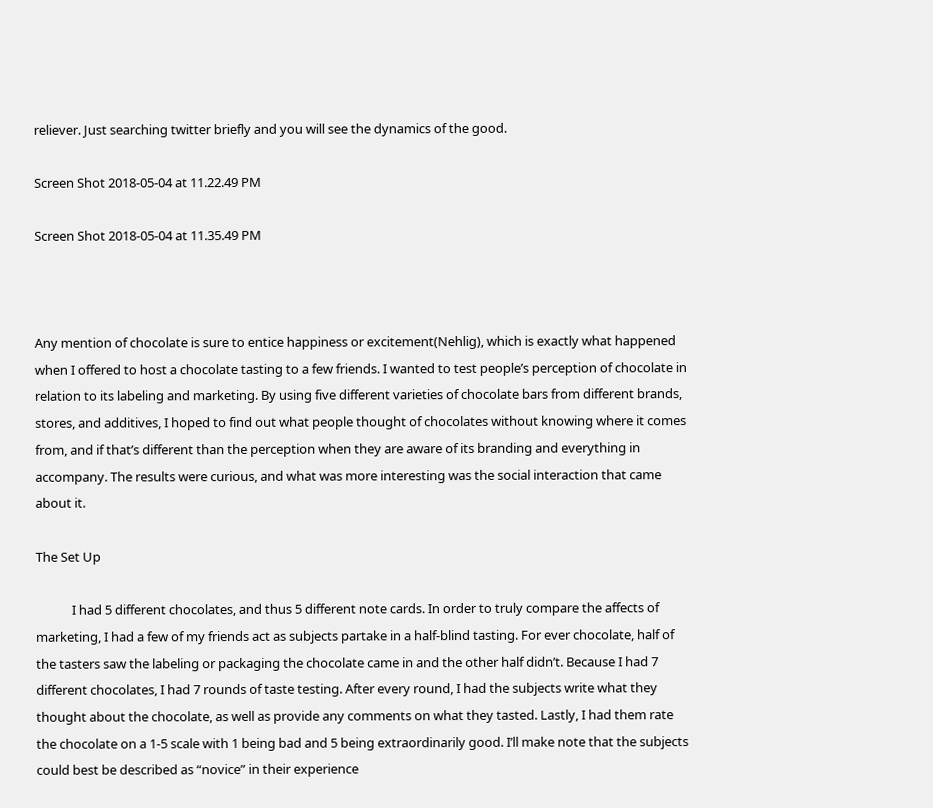reliever. Just searching twitter briefly and you will see the dynamics of the good.

Screen Shot 2018-05-04 at 11.22.49 PM

Screen Shot 2018-05-04 at 11.35.49 PM



Any mention of chocolate is sure to entice happiness or excitement(Nehlig), which is exactly what happened when I offered to host a chocolate tasting to a few friends. I wanted to test people’s perception of chocolate in relation to its labeling and marketing. By using five different varieties of chocolate bars from different brands, stores, and additives, I hoped to find out what people thought of chocolates without knowing where it comes from, and if that’s different than the perception when they are aware of its branding and everything in accompany. The results were curious, and what was more interesting was the social interaction that came about it.

The Set Up

            I had 5 different chocolates, and thus 5 different note cards. In order to truly compare the affects of marketing, I had a few of my friends act as subjects partake in a half-blind tasting. For ever chocolate, half of the tasters saw the labeling or packaging the chocolate came in and the other half didn’t. Because I had 7 different chocolates, I had 7 rounds of taste testing. After every round, I had the subjects write what they thought about the chocolate, as well as provide any comments on what they tasted. Lastly, I had them rate the chocolate on a 1-5 scale with 1 being bad and 5 being extraordinarily good. I’ll make note that the subjects could best be described as “novice” in their experience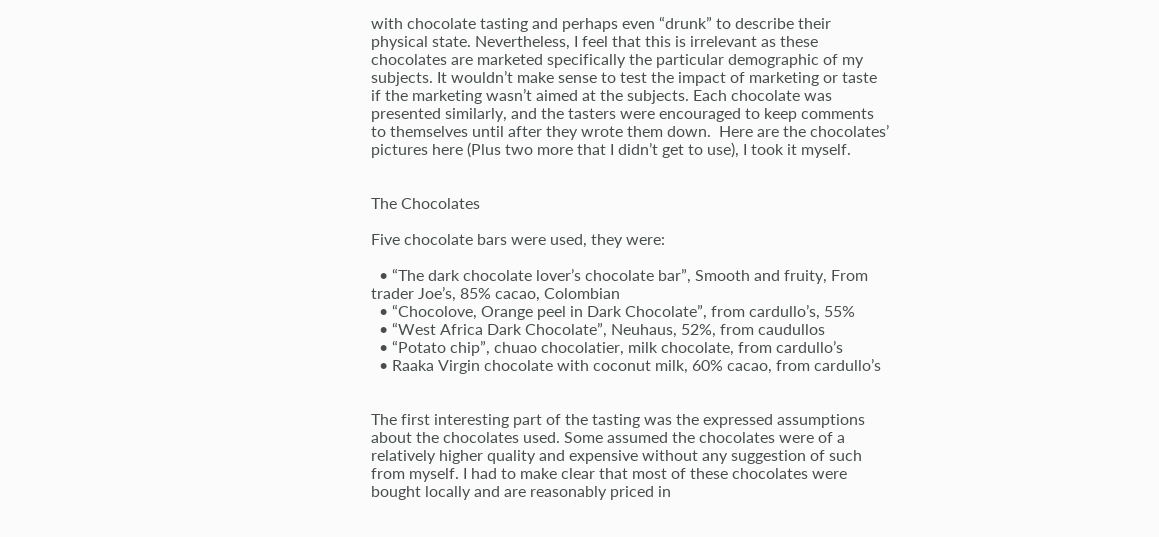with chocolate tasting and perhaps even “drunk” to describe their physical state. Nevertheless, I feel that this is irrelevant as these chocolates are marketed specifically the particular demographic of my subjects. It wouldn’t make sense to test the impact of marketing or taste if the marketing wasn’t aimed at the subjects. Each chocolate was presented similarly, and the tasters were encouraged to keep comments to themselves until after they wrote them down.  Here are the chocolates’ pictures here (Plus two more that I didn’t get to use), I took it myself.


The Chocolates

Five chocolate bars were used, they were:

  • “The dark chocolate lover’s chocolate bar”, Smooth and fruity, From trader Joe’s, 85% cacao, Colombian
  • “Chocolove, Orange peel in Dark Chocolate”, from cardullo’s, 55%
  • “West Africa Dark Chocolate”, Neuhaus, 52%, from caudullos
  • “Potato chip”, chuao chocolatier, milk chocolate, from cardullo’s
  • Raaka Virgin chocolate with coconut milk, 60% cacao, from cardullo’s


The first interesting part of the tasting was the expressed assumptions about the chocolates used. Some assumed the chocolates were of a relatively higher quality and expensive without any suggestion of such from myself. I had to make clear that most of these chocolates were bought locally and are reasonably priced in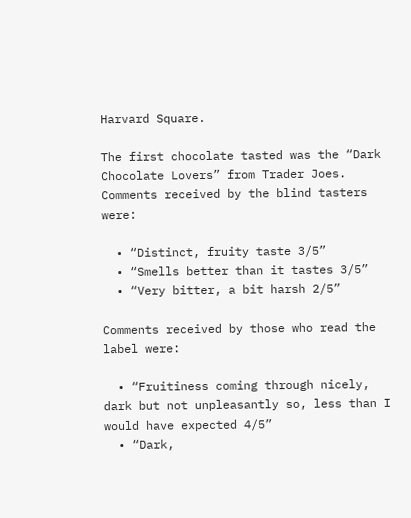Harvard Square.

The first chocolate tasted was the “Dark Chocolate Lovers” from Trader Joes. Comments received by the blind tasters were:

  • “Distinct, fruity taste 3/5”
  • “Smells better than it tastes 3/5”
  • “Very bitter, a bit harsh 2/5”

Comments received by those who read the label were:

  • “Fruitiness coming through nicely, dark but not unpleasantly so, less than I would have expected 4/5”
  • “Dark,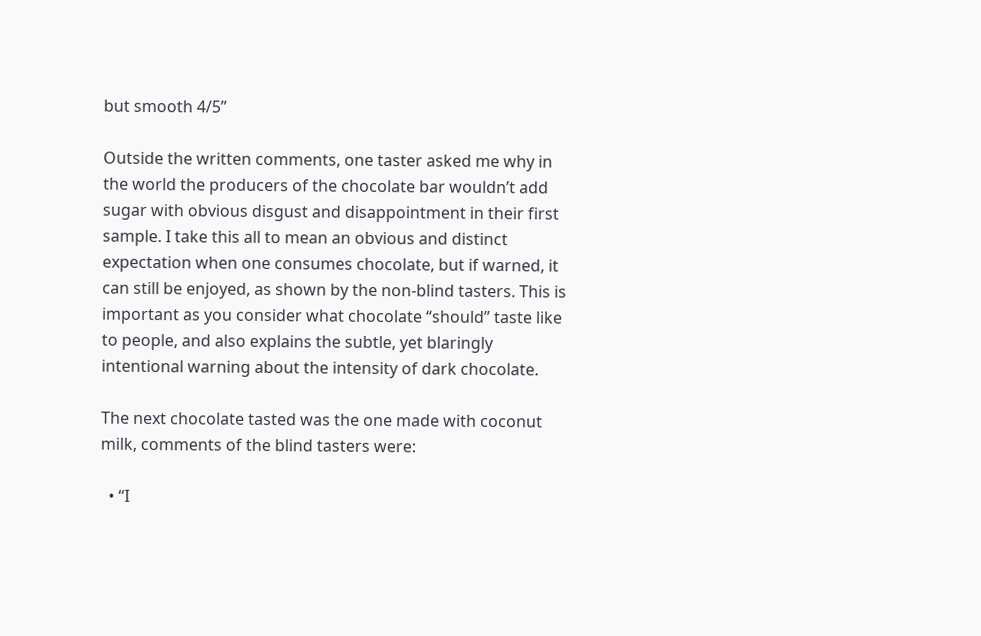but smooth 4/5”

Outside the written comments, one taster asked me why in the world the producers of the chocolate bar wouldn’t add sugar with obvious disgust and disappointment in their first sample. I take this all to mean an obvious and distinct expectation when one consumes chocolate, but if warned, it can still be enjoyed, as shown by the non-blind tasters. This is important as you consider what chocolate “should” taste like to people, and also explains the subtle, yet blaringly intentional warning about the intensity of dark chocolate.

The next chocolate tasted was the one made with coconut milk, comments of the blind tasters were:

  • “I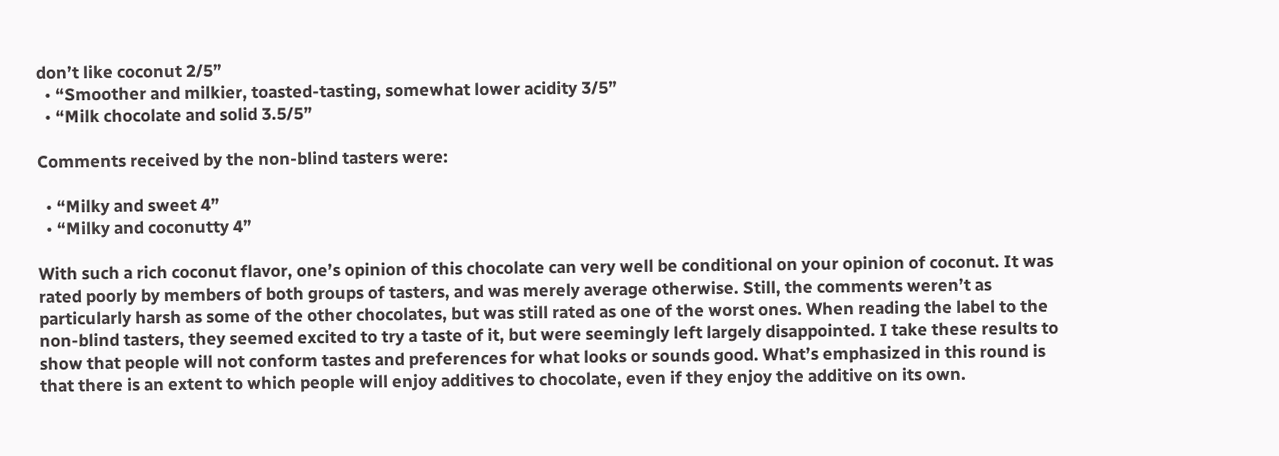don’t like coconut 2/5”
  • “Smoother and milkier, toasted-tasting, somewhat lower acidity 3/5”
  • “Milk chocolate and solid 3.5/5”

Comments received by the non-blind tasters were:

  • “Milky and sweet 4”
  • “Milky and coconutty 4”

With such a rich coconut flavor, one’s opinion of this chocolate can very well be conditional on your opinion of coconut. It was rated poorly by members of both groups of tasters, and was merely average otherwise. Still, the comments weren’t as particularly harsh as some of the other chocolates, but was still rated as one of the worst ones. When reading the label to the non-blind tasters, they seemed excited to try a taste of it, but were seemingly left largely disappointed. I take these results to show that people will not conform tastes and preferences for what looks or sounds good. What’s emphasized in this round is that there is an extent to which people will enjoy additives to chocolate, even if they enjoy the additive on its own.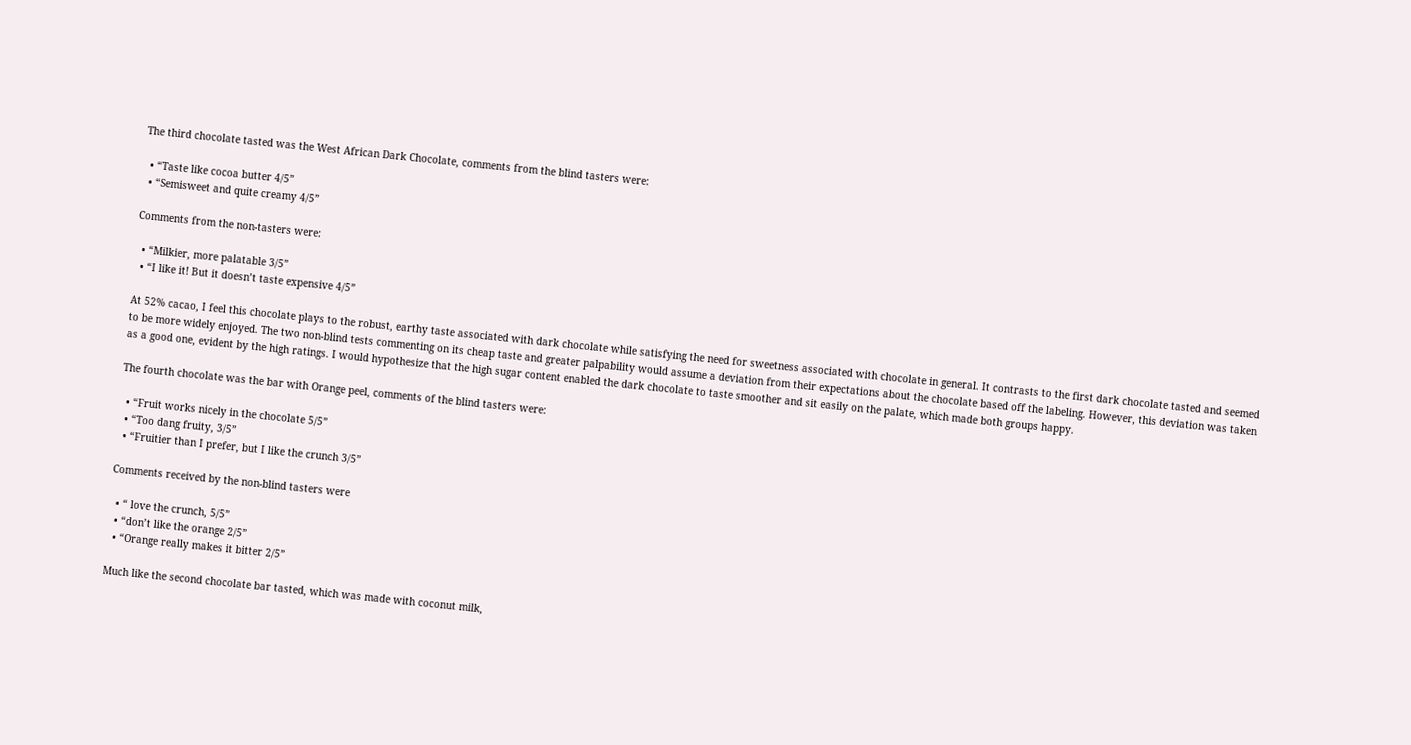The third chocolate tasted was the West African Dark Chocolate, comments from the blind tasters were:

  • “Taste like cocoa butter 4/5”
  • “Semisweet and quite creamy 4/5”

Comments from the non-tasters were:

  • “Milkier, more palatable 3/5”
  • “I like it! But it doesn’t taste expensive 4/5”

At 52% cacao, I feel this chocolate plays to the robust, earthy taste associated with dark chocolate while satisfying the need for sweetness associated with chocolate in general. It contrasts to the first dark chocolate tasted and seemed to be more widely enjoyed. The two non-blind tests commenting on its cheap taste and greater palpability would assume a deviation from their expectations about the chocolate based off the labeling. However, this deviation was taken as a good one, evident by the high ratings. I would hypothesize that the high sugar content enabled the dark chocolate to taste smoother and sit easily on the palate, which made both groups happy.

The fourth chocolate was the bar with Orange peel, comments of the blind tasters were:

  • “Fruit works nicely in the chocolate 5/5”
  • “Too dang fruity, 3/5”
  • “Fruitier than I prefer, but I like the crunch 3/5”

Comments received by the non-blind tasters were

  • “ love the crunch, 5/5”
  • “don’t like the orange 2/5”
  • “Orange really makes it bitter 2/5”

Much like the second chocolate bar tasted, which was made with coconut milk,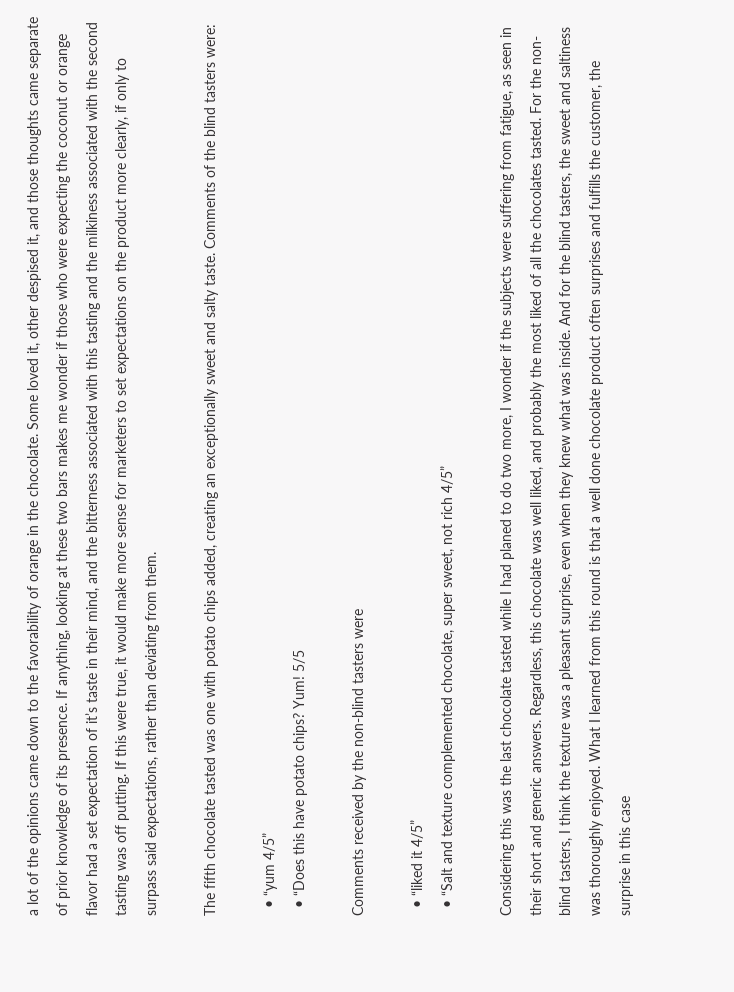a lot of the opinions came down to the favorability of orange in the chocolate. Some loved it, other despised it, and those thoughts came separate of prior knowledge of its presence. If anything, looking at these two bars makes me wonder if those who were expecting the coconut or orange flavor had a set expectation of it’s taste in their mind, and the bitterness associated with this tasting and the milkiness associated with the second tasting was off putting. If this were true, it would make more sense for marketers to set expectations on the product more clearly, if only to surpass said expectations, rather than deviating from them.

The fifth chocolate tasted was one with potato chips added, creating an exceptionally sweet and salty taste. Comments of the blind tasters were:

  • “yum 4/5”
  • “Does this have potato chips? Yum! 5/5

Comments received by the non-blind tasters were

  • “liked it 4/5”
  • “Salt and texture complemented chocolate, super sweet, not rich 4/5”

Considering this was the last chocolate tasted while I had planed to do two more, I wonder if the subjects were suffering from fatigue, as seen in their short and generic answers. Regardless, this chocolate was well liked, and probably the most liked of all the chocolates tasted. For the non-blind tasters, I think the texture was a pleasant surprise, even when they knew what was inside. And for the blind tasters, the sweet and saltiness was thoroughly enjoyed. What I learned from this round is that a well done chocolate product often surprises and fulfills the customer, the surprise in this case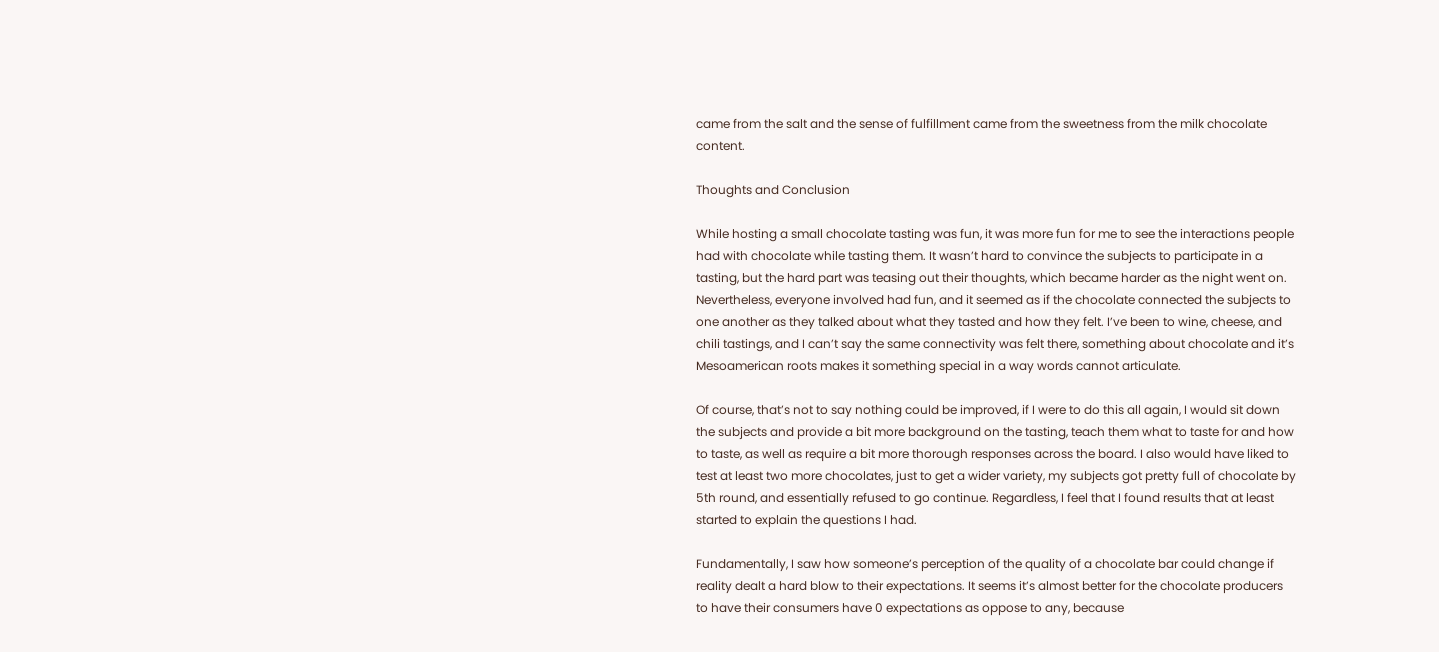came from the salt and the sense of fulfillment came from the sweetness from the milk chocolate content.

Thoughts and Conclusion

While hosting a small chocolate tasting was fun, it was more fun for me to see the interactions people had with chocolate while tasting them. It wasn’t hard to convince the subjects to participate in a tasting, but the hard part was teasing out their thoughts, which became harder as the night went on. Nevertheless, everyone involved had fun, and it seemed as if the chocolate connected the subjects to one another as they talked about what they tasted and how they felt. I’ve been to wine, cheese, and chili tastings, and I can’t say the same connectivity was felt there, something about chocolate and it’s Mesoamerican roots makes it something special in a way words cannot articulate.

Of course, that’s not to say nothing could be improved, if I were to do this all again, I would sit down the subjects and provide a bit more background on the tasting, teach them what to taste for and how to taste, as well as require a bit more thorough responses across the board. I also would have liked to test at least two more chocolates, just to get a wider variety, my subjects got pretty full of chocolate by 5th round, and essentially refused to go continue. Regardless, I feel that I found results that at least started to explain the questions I had.

Fundamentally, I saw how someone’s perception of the quality of a chocolate bar could change if reality dealt a hard blow to their expectations. It seems it’s almost better for the chocolate producers to have their consumers have 0 expectations as oppose to any, because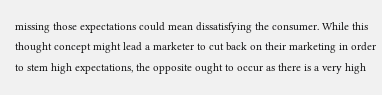missing those expectations could mean dissatisfying the consumer. While this thought concept might lead a marketer to cut back on their marketing in order to stem high expectations, the opposite ought to occur as there is a very high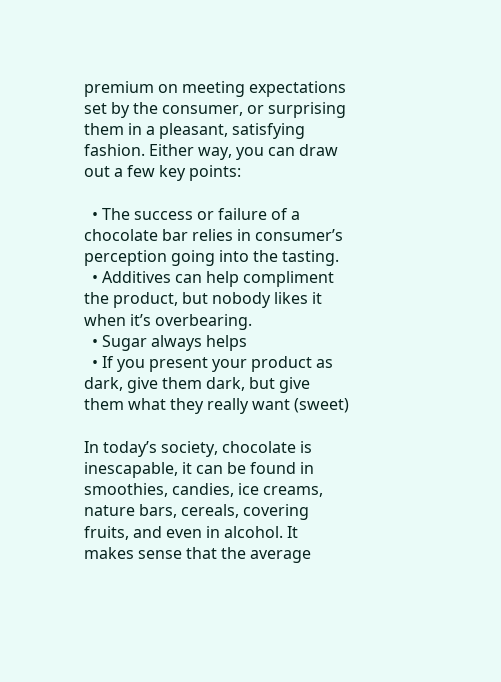premium on meeting expectations set by the consumer, or surprising them in a pleasant, satisfying fashion. Either way, you can draw out a few key points:

  • The success or failure of a chocolate bar relies in consumer’s perception going into the tasting.
  • Additives can help compliment the product, but nobody likes it when it’s overbearing.
  • Sugar always helps
  • If you present your product as dark, give them dark, but give them what they really want (sweet)

In today’s society, chocolate is inescapable, it can be found in smoothies, candies, ice creams, nature bars, cereals, covering fruits, and even in alcohol. It makes sense that the average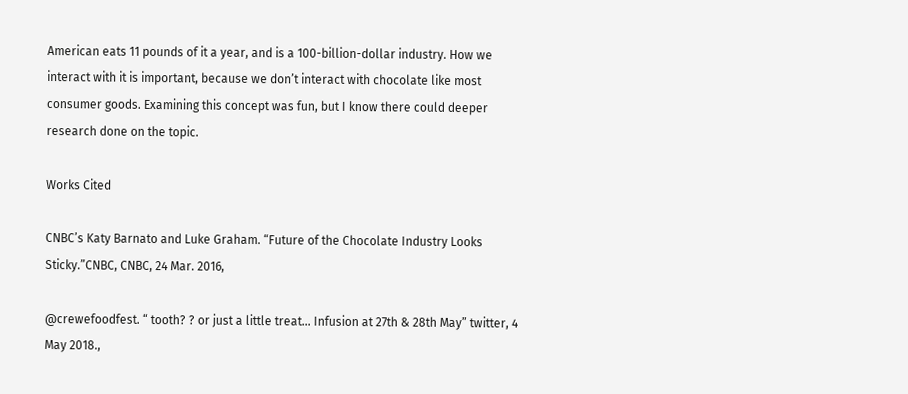American eats 11 pounds of it a year, and is a 100-billion-dollar industry. How we interact with it is important, because we don’t interact with chocolate like most consumer goods. Examining this concept was fun, but I know there could deeper research done on the topic.

Works Cited

CNBC’s Katy Barnato and Luke Graham. “Future of the Chocolate Industry Looks Sticky.”CNBC, CNBC, 24 Mar. 2016,

@crewefoodfest. “ tooth? ? or just a little treat… Infusion at 27th & 28th May” twitter, 4 May 2018.,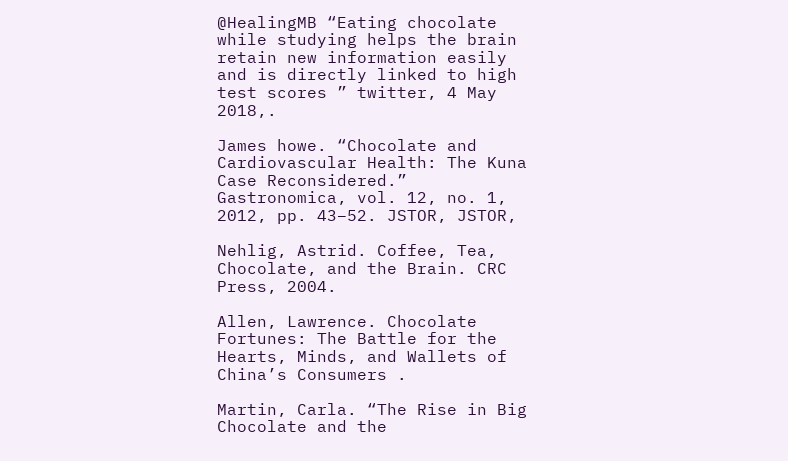@HealingMB “Eating chocolate while studying helps the brain retain new information easily and is directly linked to high test scores ” twitter, 4 May 2018,.

James howe. “Chocolate and Cardiovascular Health: The Kuna Case Reconsidered.” Gastronomica, vol. 12, no. 1, 2012, pp. 43–52. JSTOR, JSTOR,

Nehlig, Astrid. Coffee, Tea, Chocolate, and the Brain. CRC Press, 2004.

Allen, Lawrence. Chocolate Fortunes: The Battle for the Hearts, Minds, and Wallets of China’s Consumers .

Martin, Carla. “The Rise in Big Chocolate and the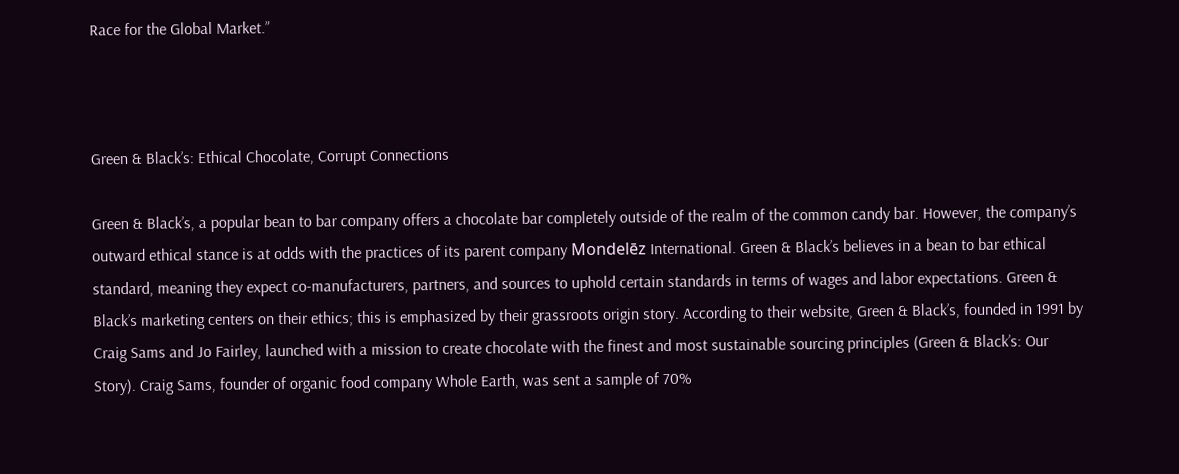Race for the Global Market.”



Green & Black’s: Ethical Chocolate, Corrupt Connections

Green & Black’s, a popular bean to bar company offers a chocolate bar completely outside of the realm of the common candy bar. However, the company’s outward ethical stance is at odds with the practices of its parent company Mondelēz International. Green & Black’s believes in a bean to bar ethical standard, meaning they expect co-manufacturers, partners, and sources to uphold certain standards in terms of wages and labor expectations. Green & Black’s marketing centers on their ethics; this is emphasized by their grassroots origin story. According to their website, Green & Black’s, founded in 1991 by Craig Sams and Jo Fairley, launched with a mission to create chocolate with the finest and most sustainable sourcing principles (Green & Black’s: Our Story). Craig Sams, founder of organic food company Whole Earth, was sent a sample of 70%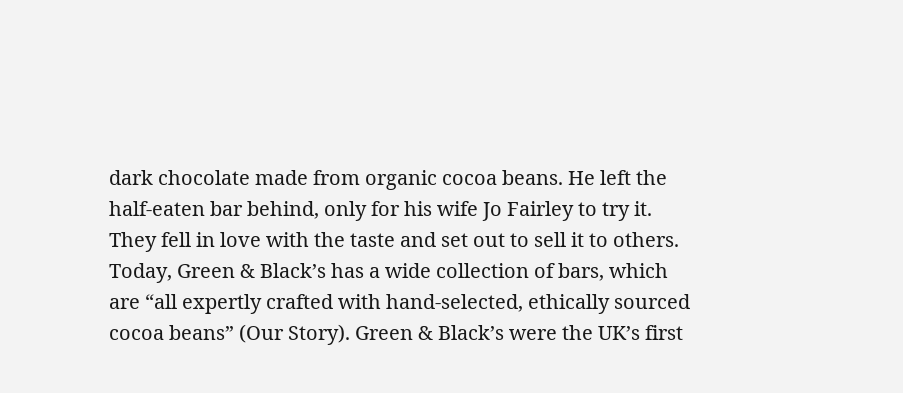dark chocolate made from organic cocoa beans. He left the half-eaten bar behind, only for his wife Jo Fairley to try it. They fell in love with the taste and set out to sell it to others. Today, Green & Black’s has a wide collection of bars, which are “all expertly crafted with hand-selected, ethically sourced cocoa beans” (Our Story). Green & Black’s were the UK’s first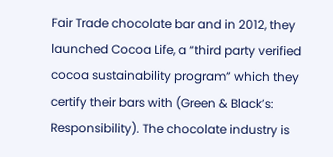Fair Trade chocolate bar and in 2012, they launched Cocoa Life, a “third party verified cocoa sustainability program” which they certify their bars with (Green & Black’s: Responsibility). The chocolate industry is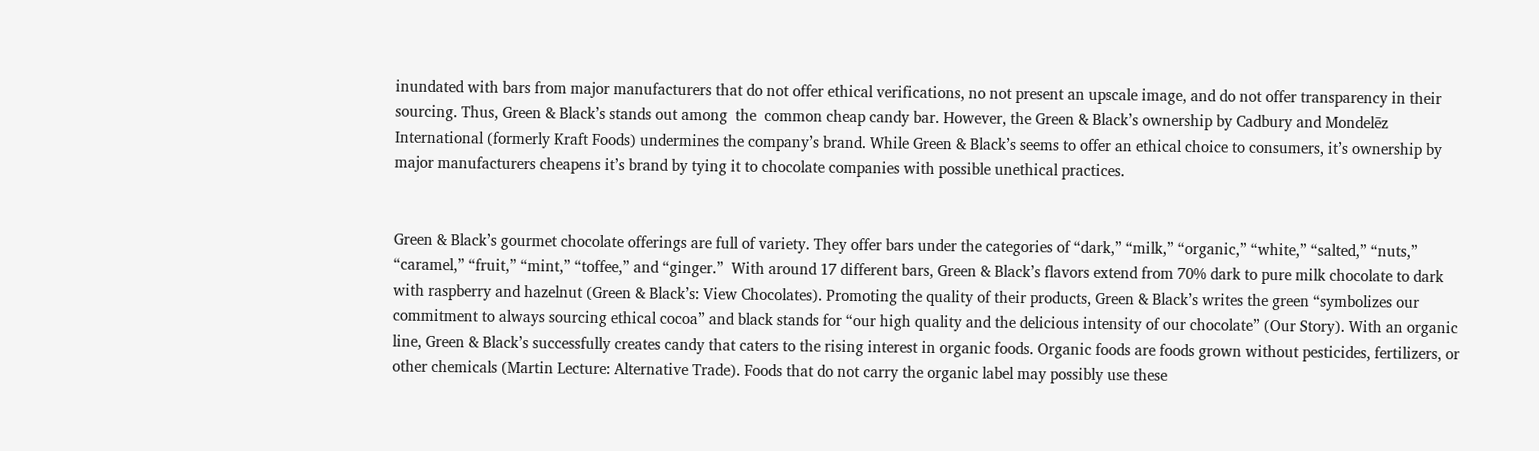inundated with bars from major manufacturers that do not offer ethical verifications, no not present an upscale image, and do not offer transparency in their sourcing. Thus, Green & Black’s stands out among  the  common cheap candy bar. However, the Green & Black’s ownership by Cadbury and Mondelēz International (formerly Kraft Foods) undermines the company’s brand. While Green & Black’s seems to offer an ethical choice to consumers, it’s ownership by major manufacturers cheapens it’s brand by tying it to chocolate companies with possible unethical practices.


Green & Black’s gourmet chocolate offerings are full of variety. They offer bars under the categories of “dark,” “milk,” “organic,” “white,” “salted,” “nuts,” “caramel,” “fruit,” “mint,” “toffee,” and “ginger.”  With around 17 different bars, Green & Black’s flavors extend from 70% dark to pure milk chocolate to dark with raspberry and hazelnut (Green & Black’s: View Chocolates). Promoting the quality of their products, Green & Black’s writes the green “symbolizes our commitment to always sourcing ethical cocoa” and black stands for “our high quality and the delicious intensity of our chocolate” (Our Story). With an organic line, Green & Black’s successfully creates candy that caters to the rising interest in organic foods. Organic foods are foods grown without pesticides, fertilizers, or other chemicals (Martin Lecture: Alternative Trade). Foods that do not carry the organic label may possibly use these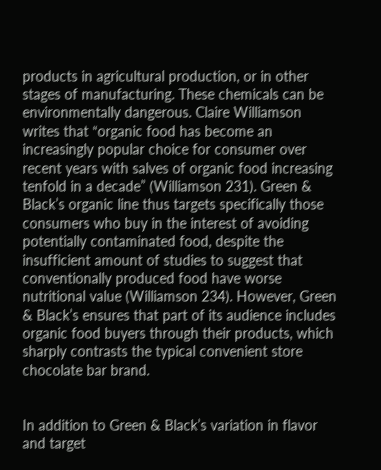products in agricultural production, or in other stages of manufacturing. These chemicals can be environmentally dangerous. Claire Williamson writes that “organic food has become an increasingly popular choice for consumer over recent years with salves of organic food increasing tenfold in a decade” (Williamson 231). Green & Black’s organic line thus targets specifically those consumers who buy in the interest of avoiding potentially contaminated food, despite the insufficient amount of studies to suggest that conventionally produced food have worse nutritional value (Williamson 234). However, Green & Black’s ensures that part of its audience includes organic food buyers through their products, which sharply contrasts the typical convenient store chocolate bar brand.


In addition to Green & Black’s variation in flavor and target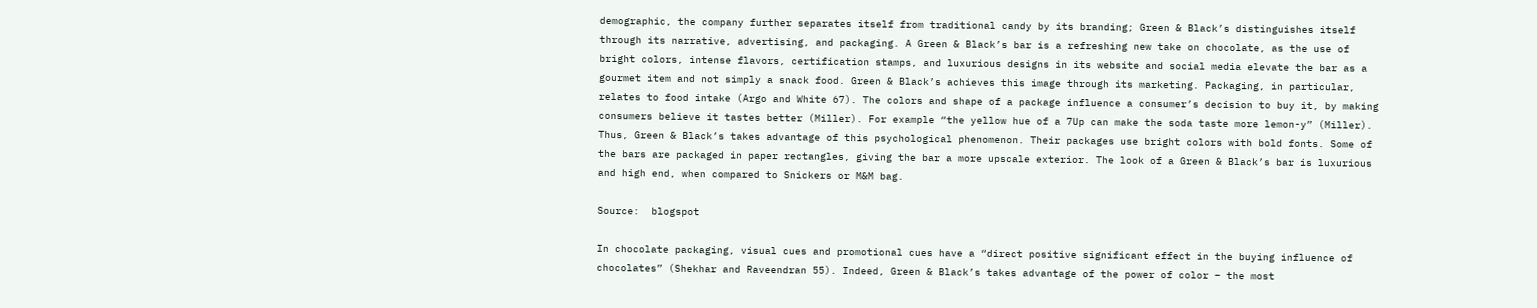demographic, the company further separates itself from traditional candy by its branding; Green & Black’s distinguishes itself through its narrative, advertising, and packaging. A Green & Black’s bar is a refreshing new take on chocolate, as the use of bright colors, intense flavors, certification stamps, and luxurious designs in its website and social media elevate the bar as a gourmet item and not simply a snack food. Green & Black’s achieves this image through its marketing. Packaging, in particular, relates to food intake (Argo and White 67). The colors and shape of a package influence a consumer’s decision to buy it, by making consumers believe it tastes better (Miller). For example “the yellow hue of a 7Up can make the soda taste more lemon-y” (Miller). Thus, Green & Black’s takes advantage of this psychological phenomenon. Their packages use bright colors with bold fonts. Some of the bars are packaged in paper rectangles, giving the bar a more upscale exterior. The look of a Green & Black’s bar is luxurious and high end, when compared to Snickers or M&M bag.

Source:  blogspot

In chocolate packaging, visual cues and promotional cues have a “direct positive significant effect in the buying influence of chocolates” (Shekhar and Raveendran 55). Indeed, Green & Black’s takes advantage of the power of color – the most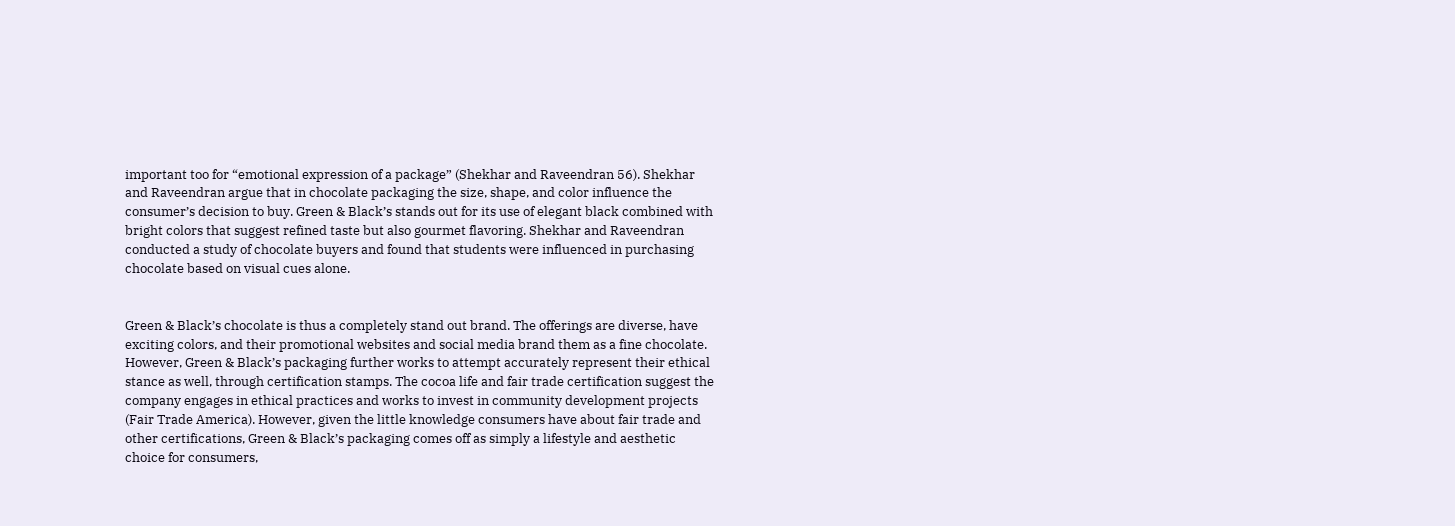important too for “emotional expression of a package” (Shekhar and Raveendran 56). Shekhar and Raveendran argue that in chocolate packaging the size, shape, and color influence the consumer’s decision to buy. Green & Black’s stands out for its use of elegant black combined with bright colors that suggest refined taste but also gourmet flavoring. Shekhar and Raveendran conducted a study of chocolate buyers and found that students were influenced in purchasing chocolate based on visual cues alone.


Green & Black’s chocolate is thus a completely stand out brand. The offerings are diverse, have exciting colors, and their promotional websites and social media brand them as a fine chocolate. However, Green & Black’s packaging further works to attempt accurately represent their ethical stance as well, through certification stamps. The cocoa life and fair trade certification suggest the company engages in ethical practices and works to invest in community development projects (Fair Trade America). However, given the little knowledge consumers have about fair trade and other certifications, Green & Black’s packaging comes off as simply a lifestyle and aesthetic choice for consumers,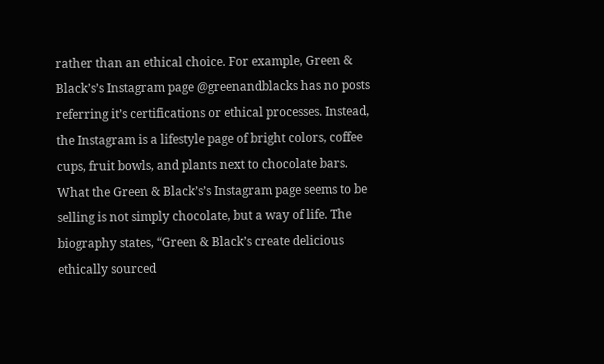rather than an ethical choice. For example, Green & Black’s’s Instagram page @greenandblacks has no posts referring it’s certifications or ethical processes. Instead, the Instagram is a lifestyle page of bright colors, coffee cups, fruit bowls, and plants next to chocolate bars. What the Green & Black’s’s Instagram page seems to be selling is not simply chocolate, but a way of life. The biography states, “Green & Black’s create delicious ethically sourced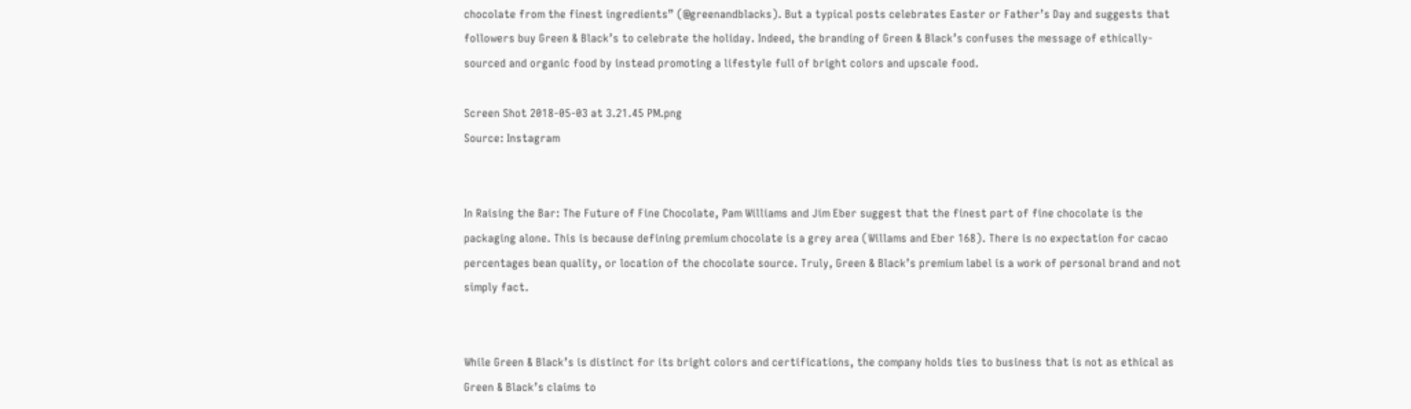chocolate from the finest ingredients” (@greenandblacks). But a typical posts celebrates Easter or Father’s Day and suggests that followers buy Green & Black’s to celebrate the holiday. Indeed, the branding of Green & Black’s confuses the message of ethically-sourced and organic food by instead promoting a lifestyle full of bright colors and upscale food.

Screen Shot 2018-05-03 at 3.21.45 PM.png
Source: Instagram


In Raising the Bar: The Future of Fine Chocolate, Pam Williams and Jim Eber suggest that the finest part of fine chocolate is the packaging alone. This is because defining premium chocolate is a grey area (Willams and Eber 168). There is no expectation for cacao percentages bean quality, or location of the chocolate source. Truly, Green & Black’s premium label is a work of personal brand and not simply fact.


While Green & Black’s is distinct for its bright colors and certifications, the company holds ties to business that is not as ethical as Green & Black’s claims to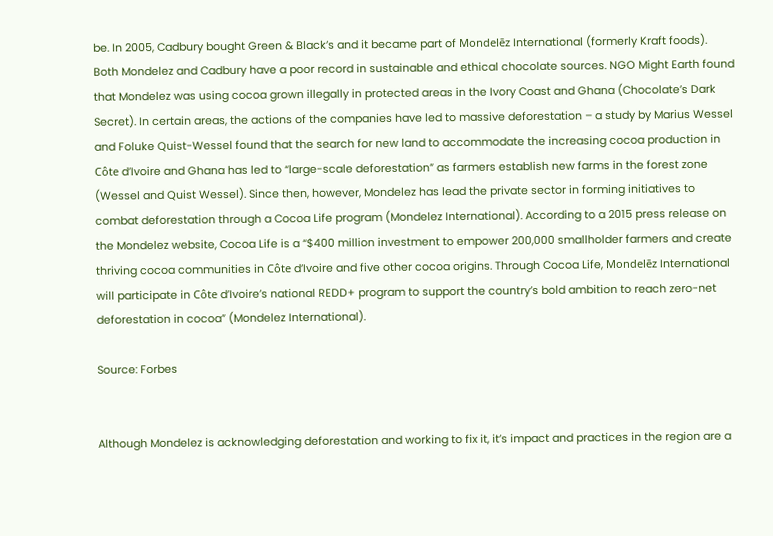be. In 2005, Cadbury bought Green & Black’s and it became part of Mondelēz International (formerly Kraft foods). Both Mondelez and Cadbury have a poor record in sustainable and ethical chocolate sources. NGO Might Earth found that Mondelez was using cocoa grown illegally in protected areas in the Ivory Coast and Ghana (Chocolate’s Dark Secret). In certain areas, the actions of the companies have led to massive deforestation – a study by Marius Wessel and Foluke Quist-Wessel found that the search for new land to accommodate the increasing cocoa production in Côte d’Ivoire and Ghana has led to “large-scale deforestation” as farmers establish new farms in the forest zone (Wessel and Quist Wessel). Since then, however, Mondelez has lead the private sector in forming initiatives to combat deforestation through a Cocoa Life program (Mondelez International). According to a 2015 press release on the Mondelez website, Cocoa Life is a “$400 million investment to empower 200,000 smallholder farmers and create thriving cocoa communities in Côte d’Ivoire and five other cocoa origins. Through Cocoa Life, Mondelēz International will participate in Côte d’Ivoire’s national REDD+ program to support the country’s bold ambition to reach zero-net deforestation in cocoa” (Mondelez International).

Source: Forbes


Although Mondelez is acknowledging deforestation and working to fix it, it’s impact and practices in the region are a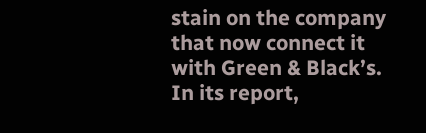stain on the company that now connect it with Green & Black’s. In its report,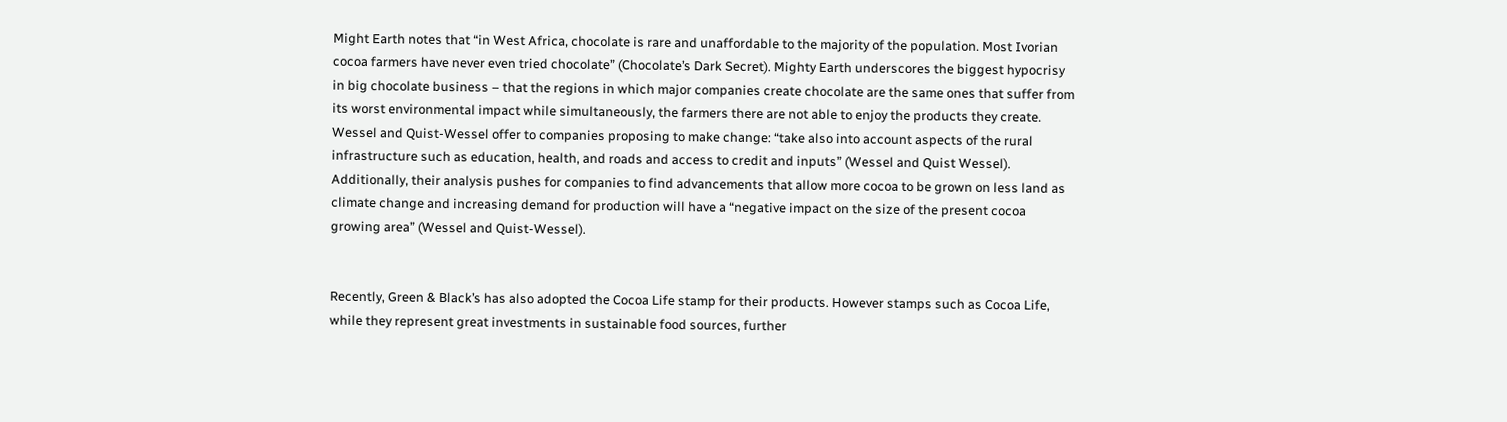Might Earth notes that “in West Africa, chocolate is rare and unaffordable to the majority of the population. Most Ivorian cocoa farmers have never even tried chocolate” (Chocolate’s Dark Secret). Mighty Earth underscores the biggest hypocrisy in big chocolate business – that the regions in which major companies create chocolate are the same ones that suffer from its worst environmental impact while simultaneously, the farmers there are not able to enjoy the products they create. Wessel and Quist-Wessel offer to companies proposing to make change: “take also into account aspects of the rural infrastructure such as education, health, and roads and access to credit and inputs” (Wessel and Quist Wessel). Additionally, their analysis pushes for companies to find advancements that allow more cocoa to be grown on less land as climate change and increasing demand for production will have a “negative impact on the size of the present cocoa growing area” (Wessel and Quist-Wessel).


Recently, Green & Black’s has also adopted the Cocoa Life stamp for their products. However stamps such as Cocoa Life, while they represent great investments in sustainable food sources, further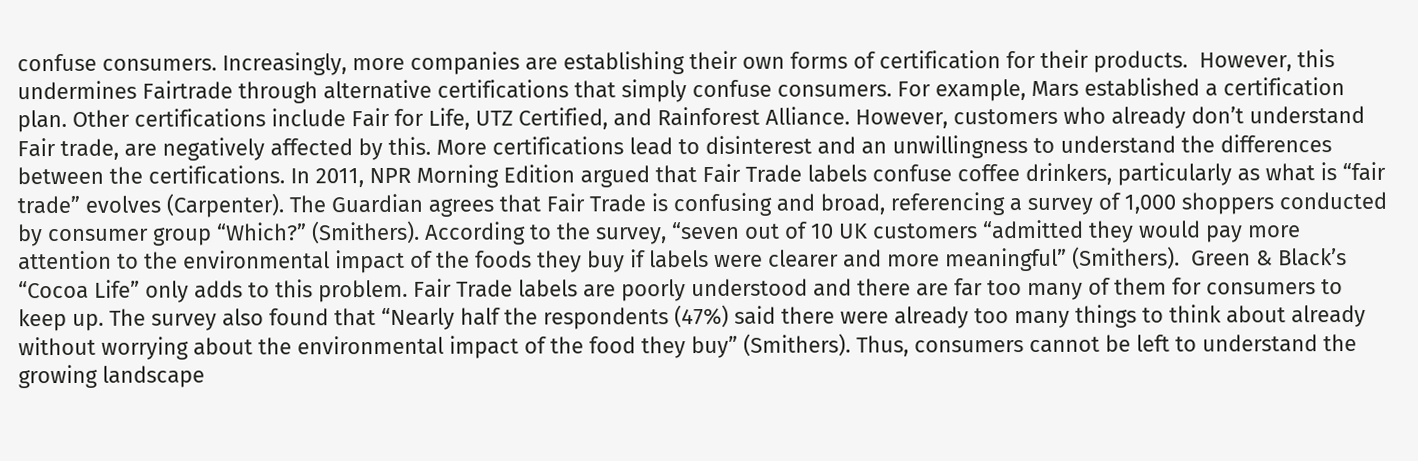confuse consumers. Increasingly, more companies are establishing their own forms of certification for their products.  However, this undermines Fairtrade through alternative certifications that simply confuse consumers. For example, Mars established a certification plan. Other certifications include Fair for Life, UTZ Certified, and Rainforest Alliance. However, customers who already don’t understand Fair trade, are negatively affected by this. More certifications lead to disinterest and an unwillingness to understand the differences between the certifications. In 2011, NPR Morning Edition argued that Fair Trade labels confuse coffee drinkers, particularly as what is “fair trade” evolves (Carpenter). The Guardian agrees that Fair Trade is confusing and broad, referencing a survey of 1,000 shoppers conducted by consumer group “Which?” (Smithers). According to the survey, “seven out of 10 UK customers “admitted they would pay more attention to the environmental impact of the foods they buy if labels were clearer and more meaningful” (Smithers).  Green & Black’s “Cocoa Life” only adds to this problem. Fair Trade labels are poorly understood and there are far too many of them for consumers to keep up. The survey also found that “Nearly half the respondents (47%) said there were already too many things to think about already without worrying about the environmental impact of the food they buy” (Smithers). Thus, consumers cannot be left to understand the growing landscape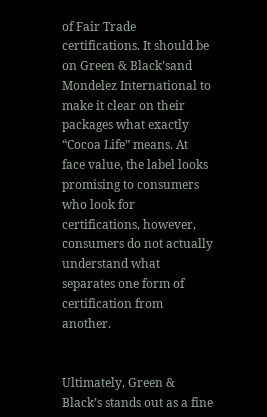of Fair Trade certifications. It should be on Green & Black’sand Mondelez International to make it clear on their packages what exactly “Cocoa Life” means. At face value, the label looks promising to consumers who look for certifications, however, consumers do not actually understand what separates one form of certification from another.


Ultimately, Green & Black’s stands out as a fine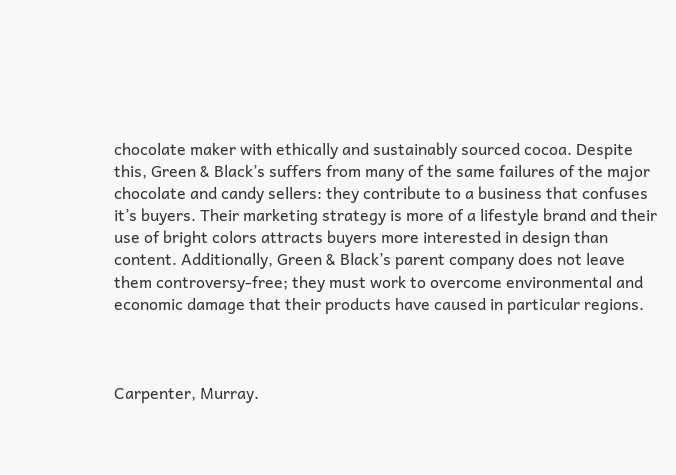chocolate maker with ethically and sustainably sourced cocoa. Despite this, Green & Black’s suffers from many of the same failures of the major chocolate and candy sellers: they contribute to a business that confuses it’s buyers. Their marketing strategy is more of a lifestyle brand and their use of bright colors attracts buyers more interested in design than content. Additionally, Green & Black’s parent company does not leave them controversy-free; they must work to overcome environmental and economic damage that their products have caused in particular regions.



Carpenter, Murray.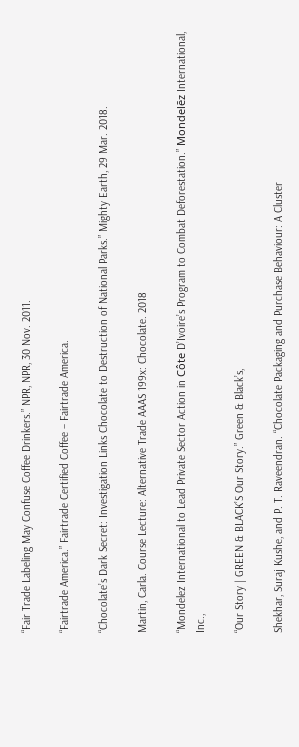“Fair Trade Labeling May Confuse Coffee Drinkers.” NPR, NPR, 30 Nov. 2011.

“Fairtrade America.” Fairtrade Certified Coffee – Fairtrade America.

“Chocolate’s Dark Secret: Investigation Links Chocolate to Destruction of National Parks.” Mighty Earth, 29 Mar. 2018.

Martin, Carla. Course Lecture: Alternative Trade AAAS 199x: Chocolate. 2018

“Mondelez International to Lead Private Sector Action in Côte D’Ivoire’s Program to Combat Deforestation.” Mondelēz International, Inc.,

“Our Story | GREEN & BLACK’S Our Story.” Green & Black’s,

Shekhar, Suraj Kushe, and P. T. Raveendran. “Chocolate Packaging and Purchase Behaviour: A Cluster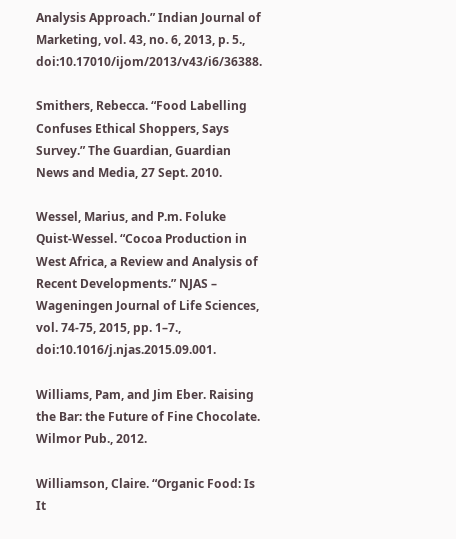Analysis Approach.” Indian Journal of Marketing, vol. 43, no. 6, 2013, p. 5., doi:10.17010/ijom/2013/v43/i6/36388.

Smithers, Rebecca. “Food Labelling Confuses Ethical Shoppers, Says Survey.” The Guardian, Guardian News and Media, 27 Sept. 2010.

Wessel, Marius, and P.m. Foluke Quist-Wessel. “Cocoa Production in West Africa, a Review and Analysis of Recent Developments.” NJAS – Wageningen Journal of Life Sciences, vol. 74-75, 2015, pp. 1–7., doi:10.1016/j.njas.2015.09.001.

Williams, Pam, and Jim Eber. Raising the Bar: the Future of Fine Chocolate. Wilmor Pub., 2012.

Williamson, Claire. “Organic Food: Is It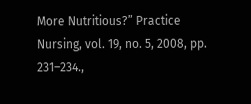More Nutritious?” Practice Nursing, vol. 19, no. 5, 2008, pp. 231–234.,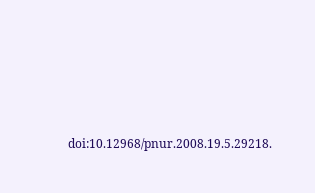doi:10.12968/pnur.2008.19.5.29218.